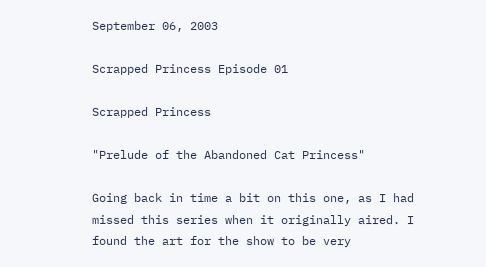September 06, 2003

Scrapped Princess Episode 01

Scrapped Princess

"Prelude of the Abandoned Cat Princess"

Going back in time a bit on this one, as I had missed this series when it originally aired. I found the art for the show to be very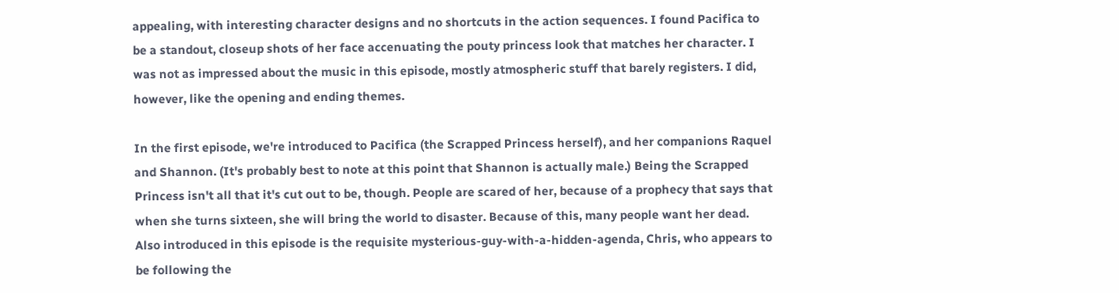appealing, with interesting character designs and no shortcuts in the action sequences. I found Pacifica to be a standout, closeup shots of her face accenuating the pouty princess look that matches her character. I was not as impressed about the music in this episode, mostly atmospheric stuff that barely registers. I did, however, like the opening and ending themes.

In the first episode, we're introduced to Pacifica (the Scrapped Princess herself), and her companions Raquel and Shannon. (It's probably best to note at this point that Shannon is actually male.) Being the Scrapped Princess isn't all that it's cut out to be, though. People are scared of her, because of a prophecy that says that when she turns sixteen, she will bring the world to disaster. Because of this, many people want her dead. Also introduced in this episode is the requisite mysterious-guy-with-a-hidden-agenda, Chris, who appears to be following the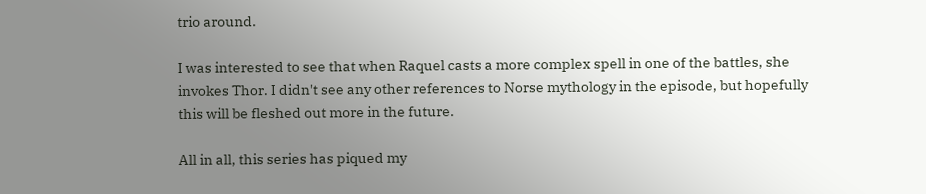trio around.

I was interested to see that when Raquel casts a more complex spell in one of the battles, she invokes Thor. I didn't see any other references to Norse mythology in the episode, but hopefully this will be fleshed out more in the future.

All in all, this series has piqued my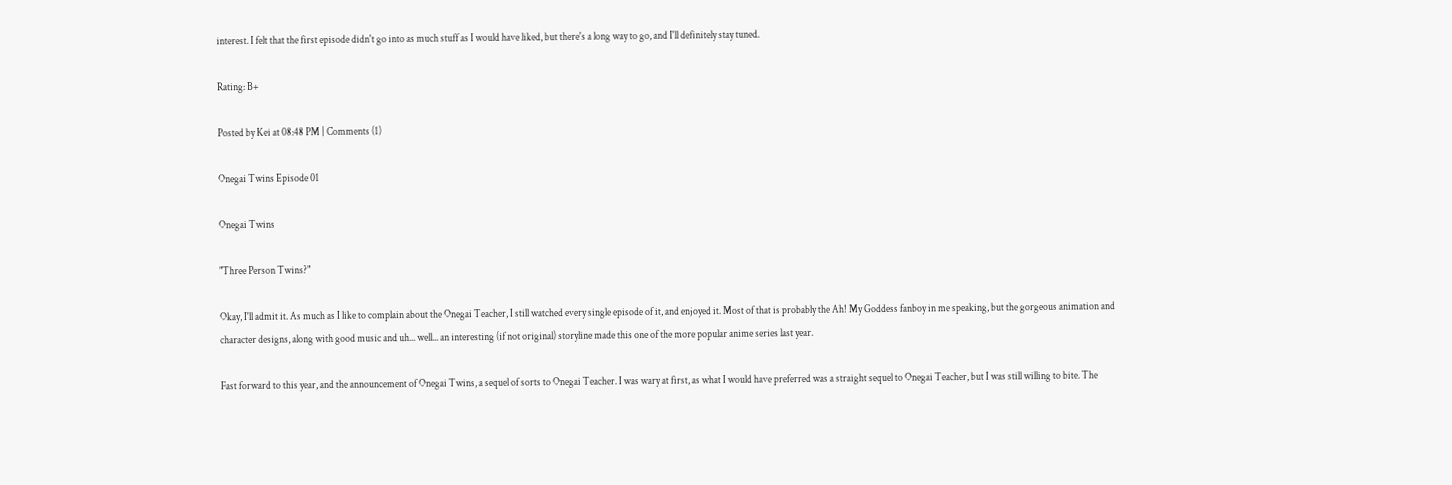interest. I felt that the first episode didn't go into as much stuff as I would have liked, but there's a long way to go, and I'll definitely stay tuned.

Rating: B+

Posted by Kei at 08:48 PM | Comments (1)

Onegai Twins Episode 01

Onegai Twins

"Three Person Twins?"

Okay, I'll admit it. As much as I like to complain about the Onegai Teacher, I still watched every single episode of it, and enjoyed it. Most of that is probably the Ah! My Goddess fanboy in me speaking, but the gorgeous animation and character designs, along with good music and uh... well... an interesting (if not original) storyline made this one of the more popular anime series last year.

Fast forward to this year, and the announcement of Onegai Twins, a sequel of sorts to Onegai Teacher. I was wary at first, as what I would have preferred was a straight sequel to Onegai Teacher, but I was still willing to bite. The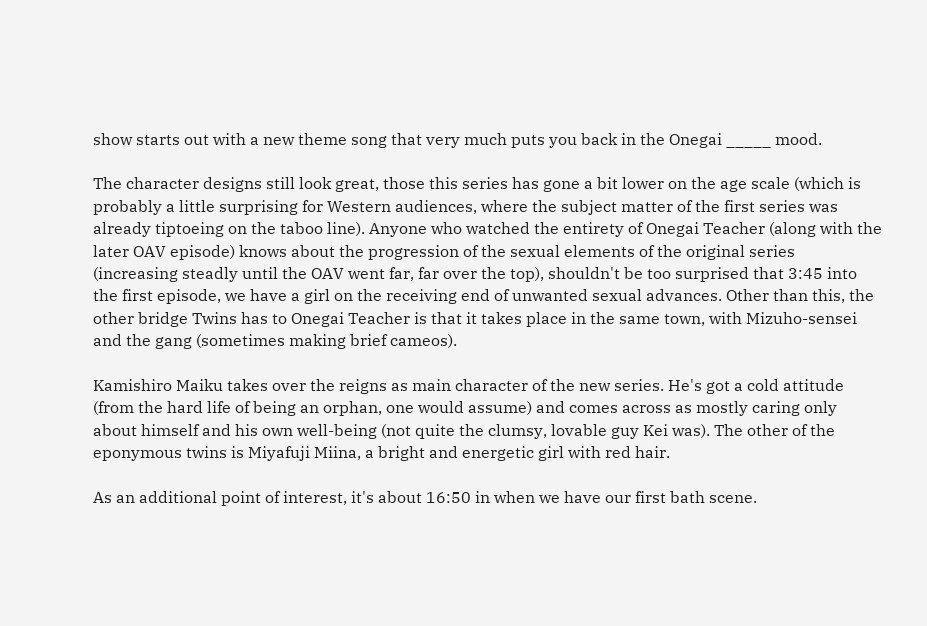show starts out with a new theme song that very much puts you back in the Onegai _____ mood.

The character designs still look great, those this series has gone a bit lower on the age scale (which is probably a little surprising for Western audiences, where the subject matter of the first series was already tiptoeing on the taboo line). Anyone who watched the entirety of Onegai Teacher (along with the later OAV episode) knows about the progression of the sexual elements of the original series (increasing steadly until the OAV went far, far over the top), shouldn't be too surprised that 3:45 into the first episode, we have a girl on the receiving end of unwanted sexual advances. Other than this, the other bridge Twins has to Onegai Teacher is that it takes place in the same town, with Mizuho-sensei and the gang (sometimes making brief cameos).

Kamishiro Maiku takes over the reigns as main character of the new series. He's got a cold attitude (from the hard life of being an orphan, one would assume) and comes across as mostly caring only about himself and his own well-being (not quite the clumsy, lovable guy Kei was). The other of the eponymous twins is Miyafuji Miina, a bright and energetic girl with red hair.

As an additional point of interest, it's about 16:50 in when we have our first bath scene.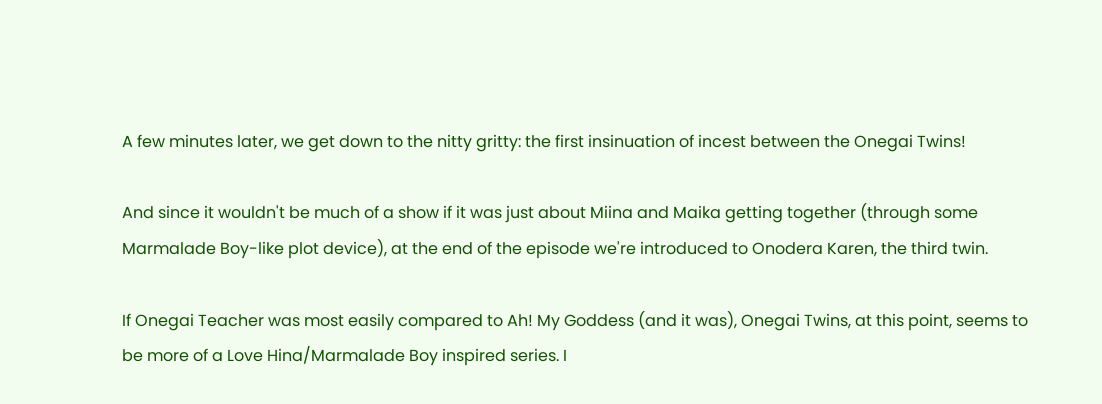A few minutes later, we get down to the nitty gritty: the first insinuation of incest between the Onegai Twins!

And since it wouldn't be much of a show if it was just about Miina and Maika getting together (through some Marmalade Boy-like plot device), at the end of the episode we're introduced to Onodera Karen, the third twin.

If Onegai Teacher was most easily compared to Ah! My Goddess (and it was), Onegai Twins, at this point, seems to be more of a Love Hina/Marmalade Boy inspired series. I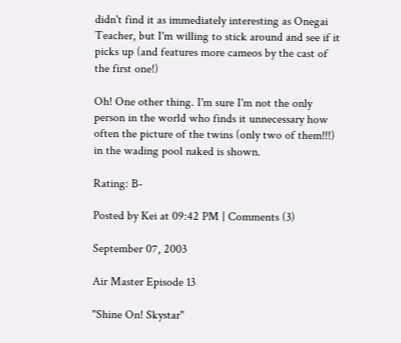didn't find it as immediately interesting as Onegai Teacher, but I'm willing to stick around and see if it picks up (and features more cameos by the cast of the first one!)

Oh! One other thing. I'm sure I'm not the only person in the world who finds it unnecessary how often the picture of the twins (only two of them!!!) in the wading pool naked is shown.

Rating: B-

Posted by Kei at 09:42 PM | Comments (3)

September 07, 2003

Air Master Episode 13

"Shine On! Skystar"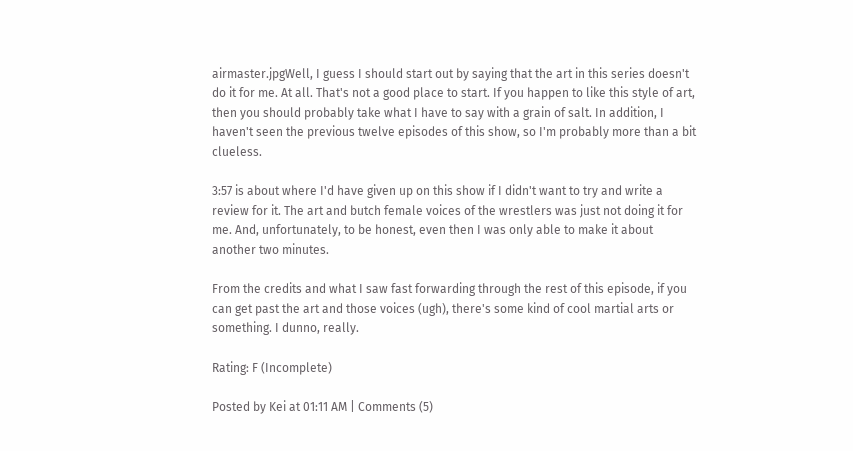airmaster.jpgWell, I guess I should start out by saying that the art in this series doesn't do it for me. At all. That's not a good place to start. If you happen to like this style of art, then you should probably take what I have to say with a grain of salt. In addition, I haven't seen the previous twelve episodes of this show, so I'm probably more than a bit clueless.

3:57 is about where I'd have given up on this show if I didn't want to try and write a review for it. The art and butch female voices of the wrestlers was just not doing it for me. And, unfortunately, to be honest, even then I was only able to make it about another two minutes.

From the credits and what I saw fast forwarding through the rest of this episode, if you can get past the art and those voices (ugh), there's some kind of cool martial arts or something. I dunno, really.

Rating: F (Incomplete)

Posted by Kei at 01:11 AM | Comments (5)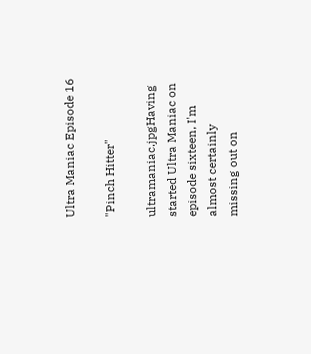Ultra Maniac Episode 16

"Pinch Hitter"

ultramaniac.jpgHaving started Ultra Maniac on episode sixteen, I'm almost certainly missing out on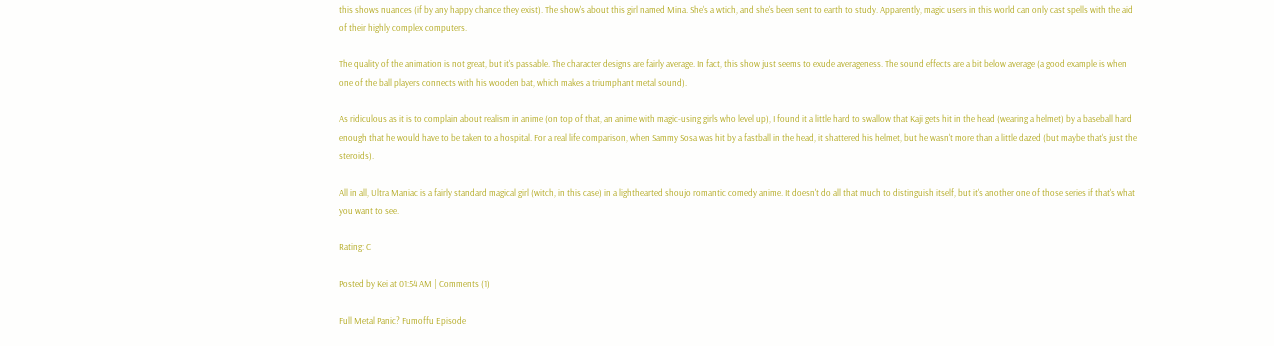this shows nuances (if by any happy chance they exist). The show's about this girl named Mina. She's a wtich, and she's been sent to earth to study. Apparently, magic users in this world can only cast spells with the aid of their highly complex computers.

The quality of the animation is not great, but it's passable. The character designs are fairly average. In fact, this show just seems to exude averageness. The sound effects are a bit below average (a good example is when one of the ball players connects with his wooden bat, which makes a triumphant metal sound).

As ridiculous as it is to complain about realism in anime (on top of that, an anime with magic-using girls who level up), I found it a little hard to swallow that Kaji gets hit in the head (wearing a helmet) by a baseball hard enough that he would have to be taken to a hospital. For a real life comparison, when Sammy Sosa was hit by a fastball in the head, it shattered his helmet, but he wasn't more than a little dazed (but maybe that's just the steroids).

All in all, Ultra Maniac is a fairly standard magical girl (witch, in this case) in a lighthearted shoujo romantic comedy anime. It doesn't do all that much to distinguish itself, but it's another one of those series if that's what you want to see.

Rating: C

Posted by Kei at 01:54 AM | Comments (1)

Full Metal Panic? Fumoffu Episode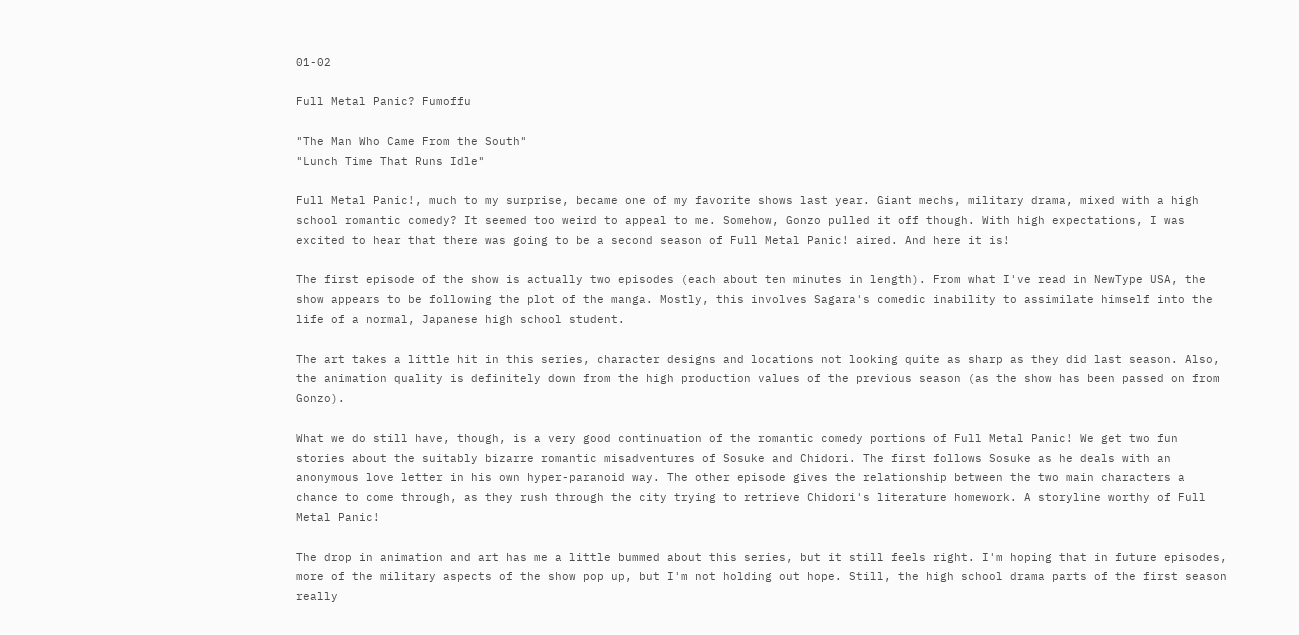01-02

Full Metal Panic? Fumoffu

"The Man Who Came From the South"
"Lunch Time That Runs Idle"

Full Metal Panic!, much to my surprise, became one of my favorite shows last year. Giant mechs, military drama, mixed with a high school romantic comedy? It seemed too weird to appeal to me. Somehow, Gonzo pulled it off though. With high expectations, I was excited to hear that there was going to be a second season of Full Metal Panic! aired. And here it is!

The first episode of the show is actually two episodes (each about ten minutes in length). From what I've read in NewType USA, the show appears to be following the plot of the manga. Mostly, this involves Sagara's comedic inability to assimilate himself into the life of a normal, Japanese high school student.

The art takes a little hit in this series, character designs and locations not looking quite as sharp as they did last season. Also, the animation quality is definitely down from the high production values of the previous season (as the show has been passed on from Gonzo).

What we do still have, though, is a very good continuation of the romantic comedy portions of Full Metal Panic! We get two fun stories about the suitably bizarre romantic misadventures of Sosuke and Chidori. The first follows Sosuke as he deals with an anonymous love letter in his own hyper-paranoid way. The other episode gives the relationship between the two main characters a chance to come through, as they rush through the city trying to retrieve Chidori's literature homework. A storyline worthy of Full Metal Panic!

The drop in animation and art has me a little bummed about this series, but it still feels right. I'm hoping that in future episodes, more of the military aspects of the show pop up, but I'm not holding out hope. Still, the high school drama parts of the first season really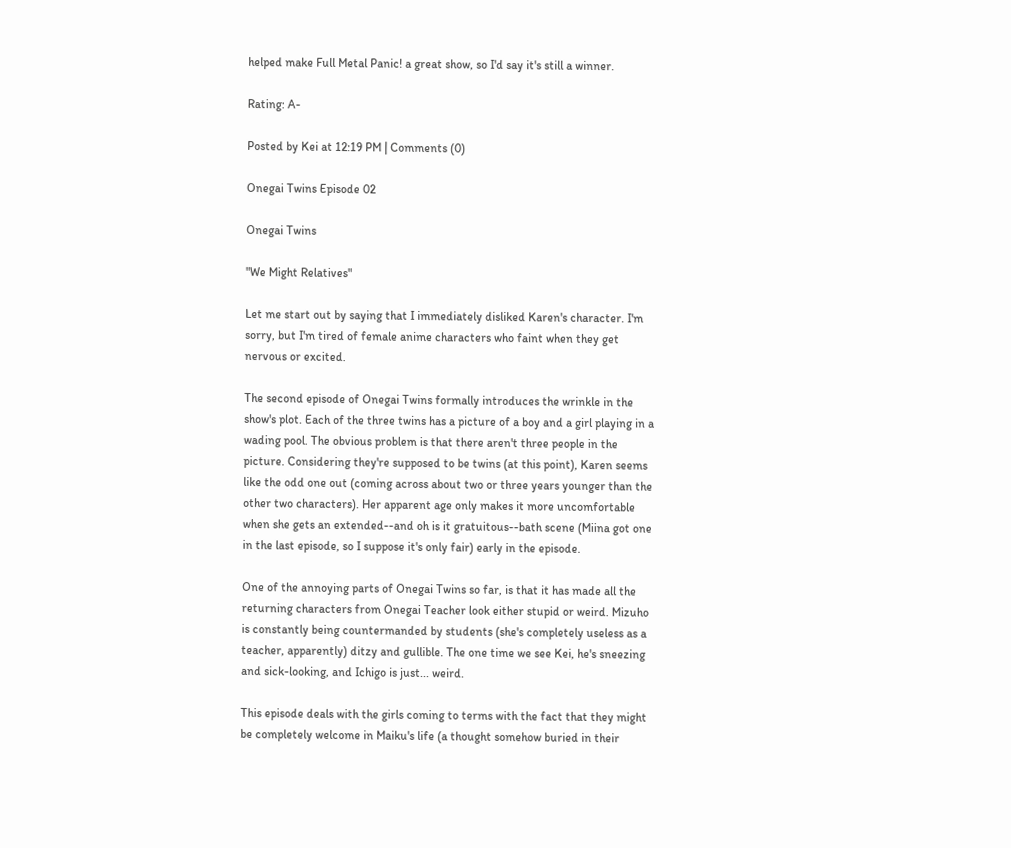helped make Full Metal Panic! a great show, so I'd say it's still a winner.

Rating: A-

Posted by Kei at 12:19 PM | Comments (0)

Onegai Twins Episode 02

Onegai Twins

"We Might Relatives"

Let me start out by saying that I immediately disliked Karen's character. I'm sorry, but I'm tired of female anime characters who faint when they get nervous or excited.

The second episode of Onegai Twins formally introduces the wrinkle in the show's plot. Each of the three twins has a picture of a boy and a girl playing in a wading pool. The obvious problem is that there aren't three people in the picture. Considering they're supposed to be twins (at this point), Karen seems like the odd one out (coming across about two or three years younger than the other two characters). Her apparent age only makes it more uncomfortable when she gets an extended--and oh is it gratuitous--bath scene (Miina got one in the last episode, so I suppose it's only fair) early in the episode.

One of the annoying parts of Onegai Twins so far, is that it has made all the returning characters from Onegai Teacher look either stupid or weird. Mizuho is constantly being countermanded by students (she's completely useless as a teacher, apparently) ditzy and gullible. The one time we see Kei, he's sneezing and sick-looking, and Ichigo is just... weird.

This episode deals with the girls coming to terms with the fact that they might be completely welcome in Maiku's life (a thought somehow buried in their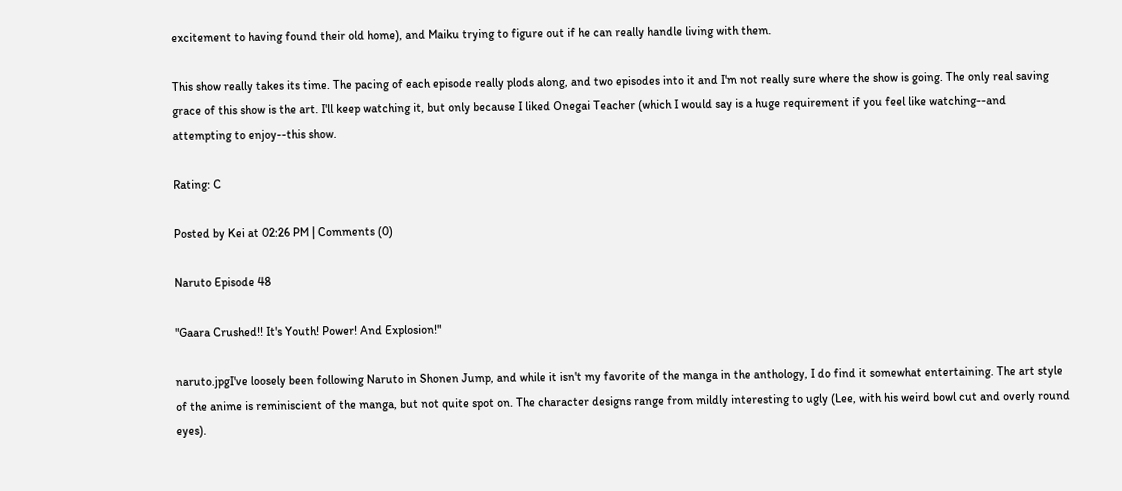excitement to having found their old home), and Maiku trying to figure out if he can really handle living with them.

This show really takes its time. The pacing of each episode really plods along, and two episodes into it and I'm not really sure where the show is going. The only real saving grace of this show is the art. I'll keep watching it, but only because I liked Onegai Teacher (which I would say is a huge requirement if you feel like watching--and attempting to enjoy--this show.

Rating: C

Posted by Kei at 02:26 PM | Comments (0)

Naruto Episode 48

"Gaara Crushed!! It's Youth! Power! And Explosion!"

naruto.jpgI've loosely been following Naruto in Shonen Jump, and while it isn't my favorite of the manga in the anthology, I do find it somewhat entertaining. The art style of the anime is reminiscient of the manga, but not quite spot on. The character designs range from mildly interesting to ugly (Lee, with his weird bowl cut and overly round eyes).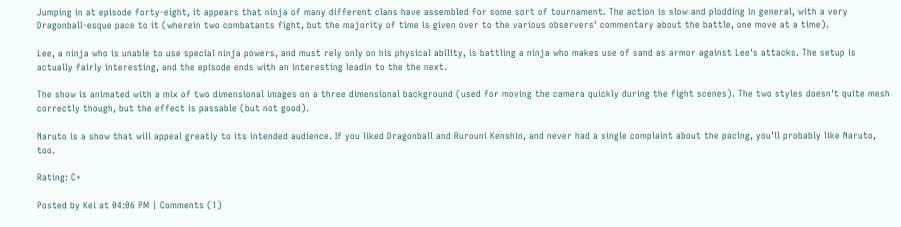Jumping in at episode forty-eight, it appears that ninja of many different clans have assembled for some sort of tournament. The action is slow and plodding in general, with a very Dragonball-esque pace to it (wherein two combatants fight, but the majority of time is given over to the various observers' commentary about the battle, one move at a time).

Lee, a ninja who is unable to use special ninja powers, and must rely only on his physical ability, is battling a ninja who makes use of sand as armor against Lee's attacks. The setup is actually fairly interesting, and the episode ends with an interesting leadin to the the next.

The show is animated with a mix of two dimensional images on a three dimensional background (used for moving the camera quickly during the fight scenes). The two styles doesn't quite mesh correctly though, but the effect is passable (but not good).

Naruto is a show that will appeal greatly to its intended audience. If you liked Dragonball and Rurouni Kenshin, and never had a single complaint about the pacing, you'll probably like Naruto, too.

Rating: C+

Posted by Kei at 04:06 PM | Comments (1)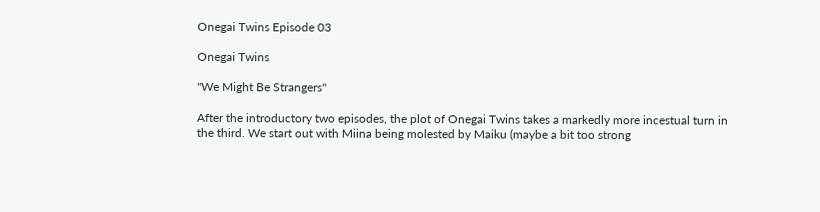Onegai Twins Episode 03

Onegai Twins

"We Might Be Strangers"

After the introductory two episodes, the plot of Onegai Twins takes a markedly more incestual turn in the third. We start out with Miina being molested by Maiku (maybe a bit too strong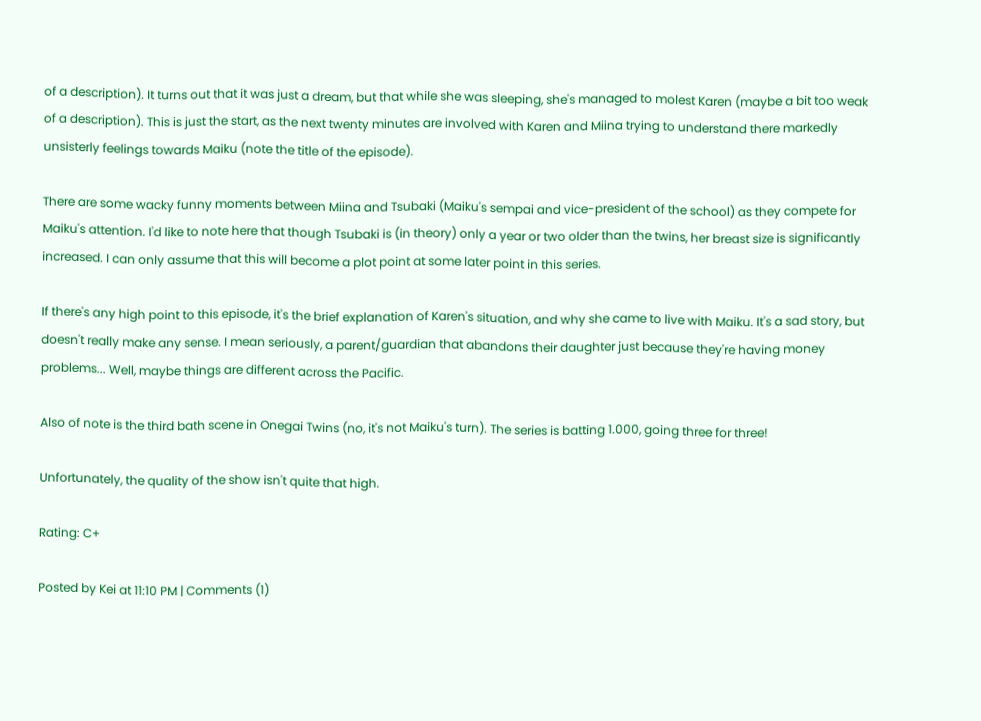of a description). It turns out that it was just a dream, but that while she was sleeping, she's managed to molest Karen (maybe a bit too weak of a description). This is just the start, as the next twenty minutes are involved with Karen and Miina trying to understand there markedly unsisterly feelings towards Maiku (note the title of the episode).

There are some wacky funny moments between Miina and Tsubaki (Maiku's sempai and vice-president of the school) as they compete for Maiku's attention. I'd like to note here that though Tsubaki is (in theory) only a year or two older than the twins, her breast size is significantly increased. I can only assume that this will become a plot point at some later point in this series.

If there's any high point to this episode, it's the brief explanation of Karen's situation, and why she came to live with Maiku. It's a sad story, but doesn't really make any sense. I mean seriously, a parent/guardian that abandons their daughter just because they're having money problems... Well, maybe things are different across the Pacific.

Also of note is the third bath scene in Onegai Twins (no, it's not Maiku's turn). The series is batting 1.000, going three for three!

Unfortunately, the quality of the show isn't quite that high.

Rating: C+

Posted by Kei at 11:10 PM | Comments (1)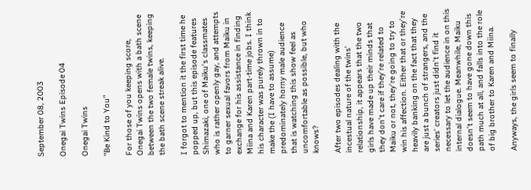September 08, 2003

Onegai Twins Episode 04

Onegai Twins

"Be Kind to You"

For those of you keeping score, Onegai Twins opens with a bath scene between the two female twins, keeping the bath scene streak alive.

I forgot to mention it the first time he popped up, but this episode features Shimazaki, one of Maiku's classmates who is rather openly gay, and attempts to garner sexual favors from Maiku in exchange for his assistance in finding Miina and Karen part-time jobs. I think his character was purely thrown in to make the (I have to assume) predominately horny male audience that is watching this show feel as uncomfortable as possible, but who knows?

After two episodes dealing with the incestual nature of the twins' relationship, it appears that the two girls have made up their minds that they don't care if they're related to Maiku or not, they're going to try to win his affection. Either that or they're heavily banking on the fact that they are just a bunch of strangers, and the series' creators just didn't find it necessary to let the audience in on this internal dialogue. Meanwhile, Maiku doesn't seem to have gone down this path much at all, and falls into the role of big brother to Karen and Miina.

Anyways, the girls seem to finally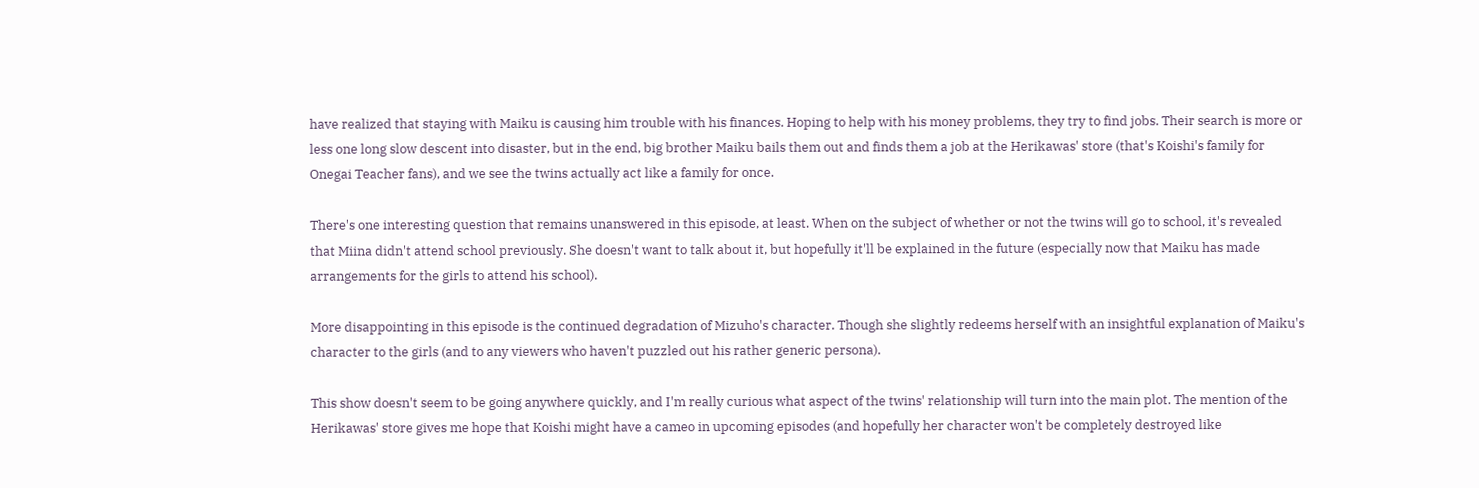have realized that staying with Maiku is causing him trouble with his finances. Hoping to help with his money problems, they try to find jobs. Their search is more or less one long slow descent into disaster, but in the end, big brother Maiku bails them out and finds them a job at the Herikawas' store (that's Koishi's family for Onegai Teacher fans), and we see the twins actually act like a family for once.

There's one interesting question that remains unanswered in this episode, at least. When on the subject of whether or not the twins will go to school, it's revealed that Miina didn't attend school previously. She doesn't want to talk about it, but hopefully it'll be explained in the future (especially now that Maiku has made arrangements for the girls to attend his school).

More disappointing in this episode is the continued degradation of Mizuho's character. Though she slightly redeems herself with an insightful explanation of Maiku's character to the girls (and to any viewers who haven't puzzled out his rather generic persona).

This show doesn't seem to be going anywhere quickly, and I'm really curious what aspect of the twins' relationship will turn into the main plot. The mention of the Herikawas' store gives me hope that Koishi might have a cameo in upcoming episodes (and hopefully her character won't be completely destroyed like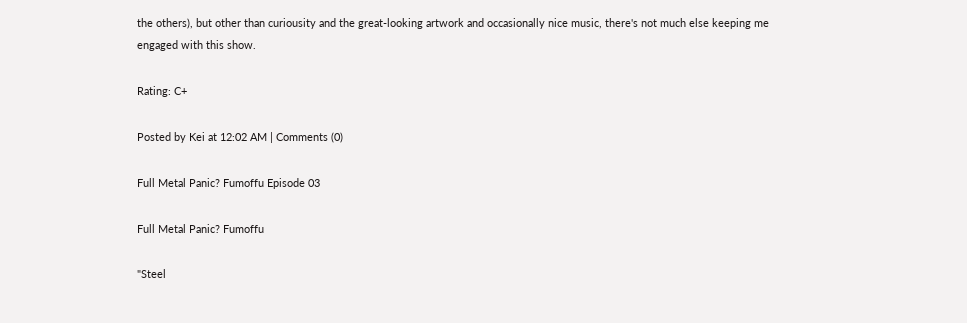the others), but other than curiousity and the great-looking artwork and occasionally nice music, there's not much else keeping me engaged with this show.

Rating: C+

Posted by Kei at 12:02 AM | Comments (0)

Full Metal Panic? Fumoffu Episode 03

Full Metal Panic? Fumoffu

"Steel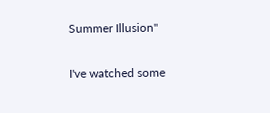Summer Illusion"

I've watched some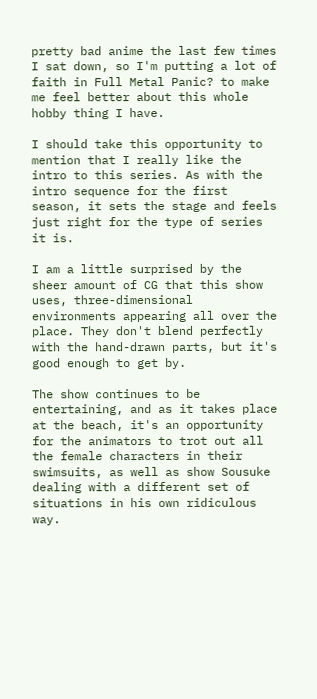pretty bad anime the last few times I sat down, so I'm putting a lot of faith in Full Metal Panic? to make me feel better about this whole hobby thing I have.

I should take this opportunity to mention that I really like the intro to this series. As with the intro sequence for the first season, it sets the stage and feels just right for the type of series it is.

I am a little surprised by the sheer amount of CG that this show uses, three-dimensional environments appearing all over the place. They don't blend perfectly with the hand-drawn parts, but it's good enough to get by.

The show continues to be entertaining, and as it takes place at the beach, it's an opportunity for the animators to trot out all the female characters in their swimsuits, as well as show Sousuke dealing with a different set of situations in his own ridiculous way.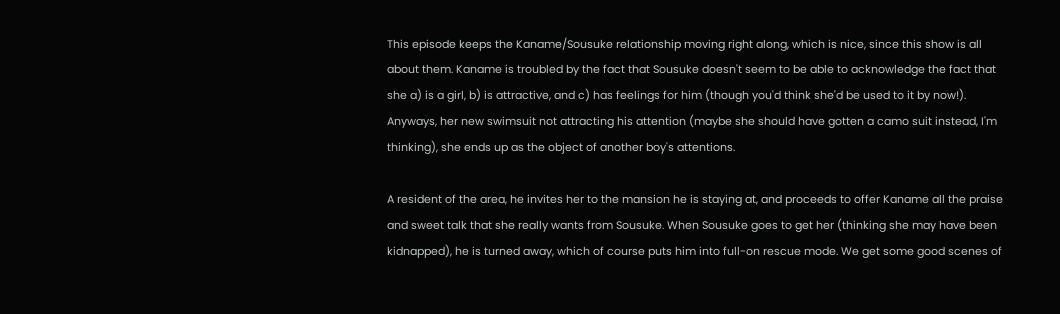This episode keeps the Kaname/Sousuke relationship moving right along, which is nice, since this show is all about them. Kaname is troubled by the fact that Sousuke doesn't seem to be able to acknowledge the fact that she a) is a girl, b) is attractive, and c) has feelings for him (though you'd think she'd be used to it by now!). Anyways, her new swimsuit not attracting his attention (maybe she should have gotten a camo suit instead, I'm thinking), she ends up as the object of another boy's attentions.

A resident of the area, he invites her to the mansion he is staying at, and proceeds to offer Kaname all the praise and sweet talk that she really wants from Sousuke. When Sousuke goes to get her (thinking she may have been kidnapped), he is turned away, which of course puts him into full-on rescue mode. We get some good scenes of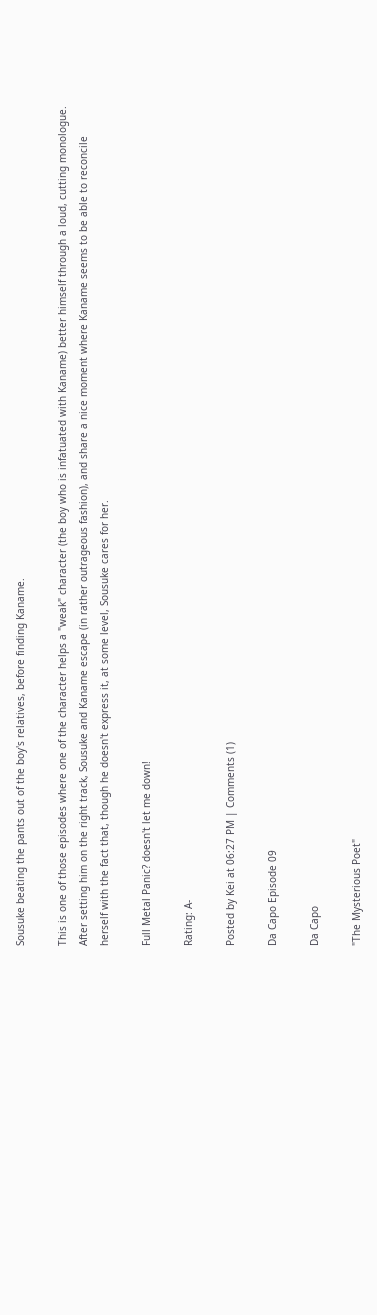Sousuke beating the pants out of the boy's relatives, before finding Kaname.

This is one of those episodes where one of the character helps a "weak" character (the boy who is infatuated with Kaname) better himself through a loud, cutting monologue. After setting him on the right track, Sousuke and Kaname escape (in rather outrageous fashion), and share a nice moment where Kaname seems to be able to reconcile herself with the fact that, though he doesn't express it, at some level, Sousuke cares for her.

Full Metal Panic? doesn't let me down!

Rating: A-

Posted by Kei at 06:27 PM | Comments (1)

Da Capo Episode 09

Da Capo

"The Mysterious Poet"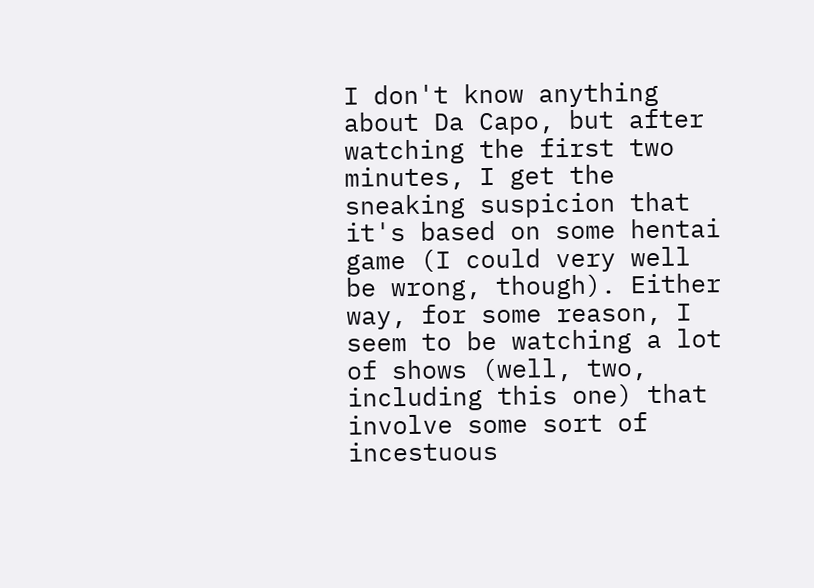I don't know anything about Da Capo, but after watching the first two minutes, I get the sneaking suspicion that it's based on some hentai game (I could very well be wrong, though). Either way, for some reason, I seem to be watching a lot of shows (well, two, including this one) that involve some sort of incestuous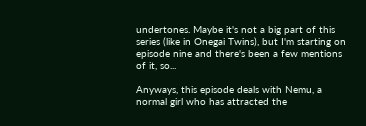undertones. Maybe it's not a big part of this series (like in Onegai Twins), but I'm starting on episode nine and there's been a few mentions of it, so...

Anyways, this episode deals with Nemu, a normal girl who has attracted the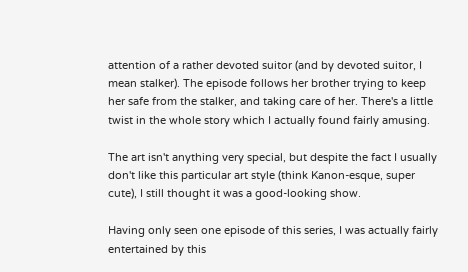attention of a rather devoted suitor (and by devoted suitor, I mean stalker). The episode follows her brother trying to keep her safe from the stalker, and taking care of her. There's a little twist in the whole story which I actually found fairly amusing.

The art isn't anything very special, but despite the fact I usually don't like this particular art style (think Kanon-esque, super cute), I still thought it was a good-looking show.

Having only seen one episode of this series, I was actually fairly entertained by this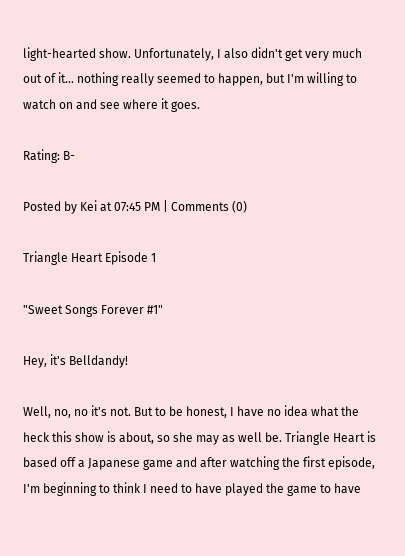light-hearted show. Unfortunately, I also didn't get very much out of it... nothing really seemed to happen, but I'm willing to watch on and see where it goes.

Rating: B-

Posted by Kei at 07:45 PM | Comments (0)

Triangle Heart Episode 1

"Sweet Songs Forever #1"

Hey, it's Belldandy!

Well, no, no it's not. But to be honest, I have no idea what the heck this show is about, so she may as well be. Triangle Heart is based off a Japanese game and after watching the first episode, I'm beginning to think I need to have played the game to have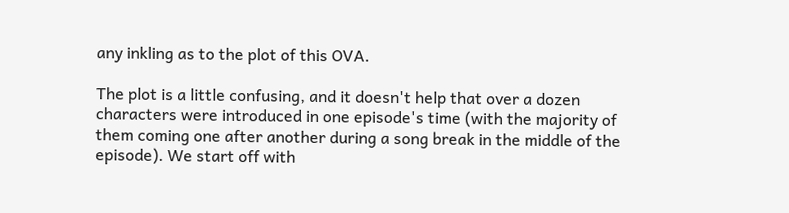any inkling as to the plot of this OVA.

The plot is a little confusing, and it doesn't help that over a dozen characters were introduced in one episode's time (with the majority of them coming one after another during a song break in the middle of the episode). We start off with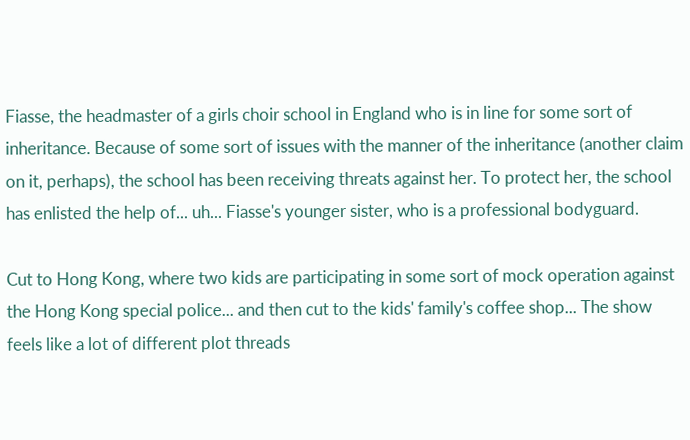Fiasse, the headmaster of a girls choir school in England who is in line for some sort of inheritance. Because of some sort of issues with the manner of the inheritance (another claim on it, perhaps), the school has been receiving threats against her. To protect her, the school has enlisted the help of... uh... Fiasse's younger sister, who is a professional bodyguard.

Cut to Hong Kong, where two kids are participating in some sort of mock operation against the Hong Kong special police... and then cut to the kids' family's coffee shop... The show feels like a lot of different plot threads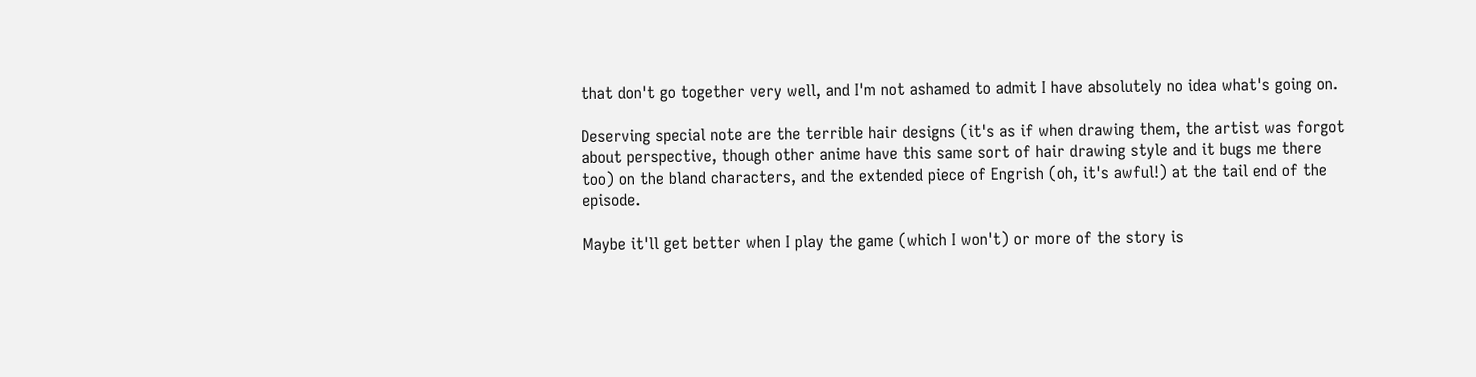that don't go together very well, and I'm not ashamed to admit I have absolutely no idea what's going on.

Deserving special note are the terrible hair designs (it's as if when drawing them, the artist was forgot about perspective, though other anime have this same sort of hair drawing style and it bugs me there too) on the bland characters, and the extended piece of Engrish (oh, it's awful!) at the tail end of the episode.

Maybe it'll get better when I play the game (which I won't) or more of the story is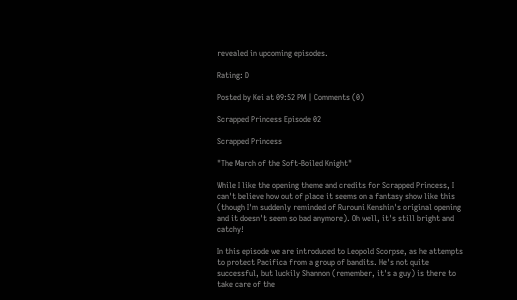revealed in upcoming episodes.

Rating: D

Posted by Kei at 09:52 PM | Comments (0)

Scrapped Princess Episode 02

Scrapped Princess

"The March of the Soft-Boiled Knight"

While I like the opening theme and credits for Scrapped Princess, I can't believe how out of place it seems on a fantasy show like this (though I'm suddenly reminded of Rurouni Kenshin's original opening and it doesn't seem so bad anymore). Oh well, it's still bright and catchy!

In this episode we are introduced to Leopold Scorpse, as he attempts to protect Pacifica from a group of bandits. He's not quite successful, but luckily Shannon (remember, it's a guy) is there to take care of the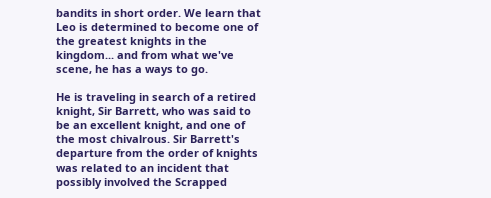bandits in short order. We learn that Leo is determined to become one of the greatest knights in the kingdom... and from what we've scene, he has a ways to go.

He is traveling in search of a retired knight, Sir Barrett, who was said to be an excellent knight, and one of the most chivalrous. Sir Barrett's departure from the order of knights was related to an incident that possibly involved the Scrapped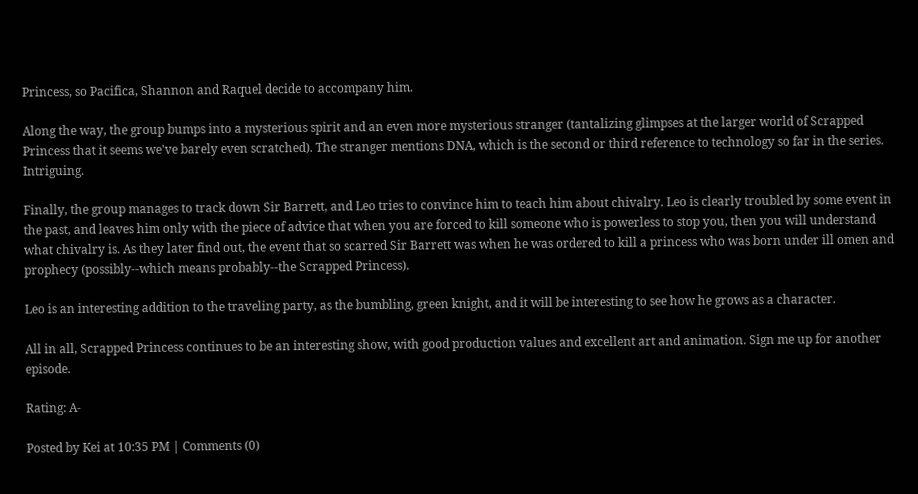Princess, so Pacifica, Shannon and Raquel decide to accompany him.

Along the way, the group bumps into a mysterious spirit and an even more mysterious stranger (tantalizing glimpses at the larger world of Scrapped Princess that it seems we've barely even scratched). The stranger mentions DNA, which is the second or third reference to technology so far in the series. Intriguing.

Finally, the group manages to track down Sir Barrett, and Leo tries to convince him to teach him about chivalry. Leo is clearly troubled by some event in the past, and leaves him only with the piece of advice that when you are forced to kill someone who is powerless to stop you, then you will understand what chivalry is. As they later find out, the event that so scarred Sir Barrett was when he was ordered to kill a princess who was born under ill omen and prophecy (possibly--which means probably--the Scrapped Princess).

Leo is an interesting addition to the traveling party, as the bumbling, green knight, and it will be interesting to see how he grows as a character.

All in all, Scrapped Princess continues to be an interesting show, with good production values and excellent art and animation. Sign me up for another episode.

Rating: A-

Posted by Kei at 10:35 PM | Comments (0)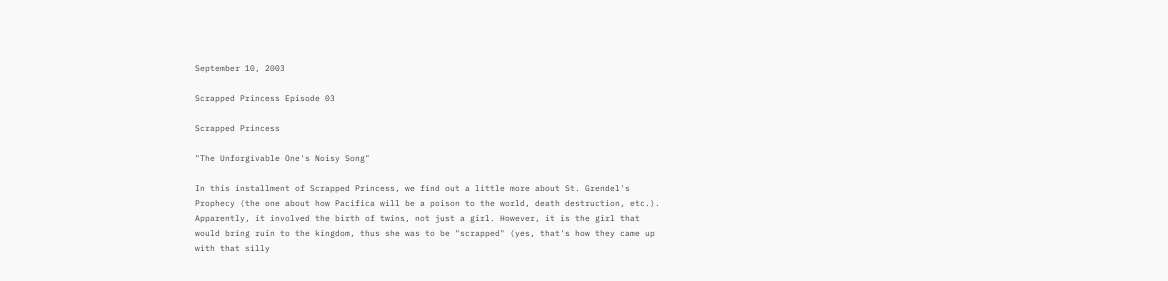September 10, 2003

Scrapped Princess Episode 03

Scrapped Princess

"The Unforgivable One's Noisy Song"

In this installment of Scrapped Princess, we find out a little more about St. Grendel's Prophecy (the one about how Pacifica will be a poison to the world, death destruction, etc.). Apparently, it involved the birth of twins, not just a girl. However, it is the girl that would bring ruin to the kingdom, thus she was to be "scrapped" (yes, that's how they came up with that silly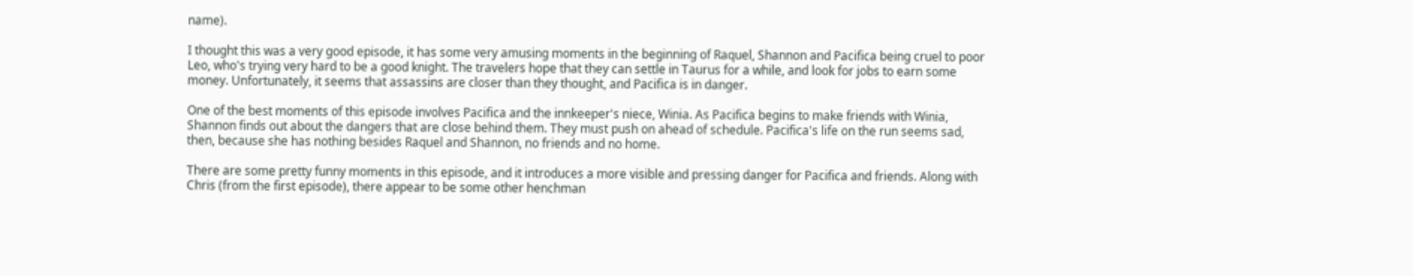name).

I thought this was a very good episode, it has some very amusing moments in the beginning of Raquel, Shannon and Pacifica being cruel to poor Leo, who's trying very hard to be a good knight. The travelers hope that they can settle in Taurus for a while, and look for jobs to earn some money. Unfortunately, it seems that assassins are closer than they thought, and Pacifica is in danger.

One of the best moments of this episode involves Pacifica and the innkeeper's niece, Winia. As Pacifica begins to make friends with Winia, Shannon finds out about the dangers that are close behind them. They must push on ahead of schedule. Pacifica's life on the run seems sad, then, because she has nothing besides Raquel and Shannon, no friends and no home.

There are some pretty funny moments in this episode, and it introduces a more visible and pressing danger for Pacifica and friends. Along with Chris (from the first episode), there appear to be some other henchman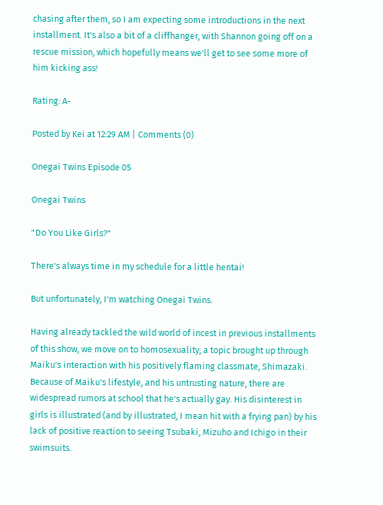chasing after them, so I am expecting some introductions in the next installment. It's also a bit of a cliffhanger, with Shannon going off on a rescue mission, which hopefully means we'll get to see some more of him kicking ass!

Rating: A-

Posted by Kei at 12:29 AM | Comments (0)

Onegai Twins Episode 05

Onegai Twins

"Do You Like Girls?"

There's always time in my schedule for a little hentai!

But unfortunately, I'm watching Onegai Twins.

Having already tackled the wild world of incest in previous installments of this show, we move on to homosexuality, a topic brought up through Maiku's interaction with his positively flaming classmate, Shimazaki. Because of Maiku's lifestyle, and his untrusting nature, there are widespread rumors at school that he's actually gay. His disinterest in girls is illustrated (and by illustrated, I mean hit with a frying pan) by his lack of positive reaction to seeing Tsubaki, Mizuho and Ichigo in their swimsuits.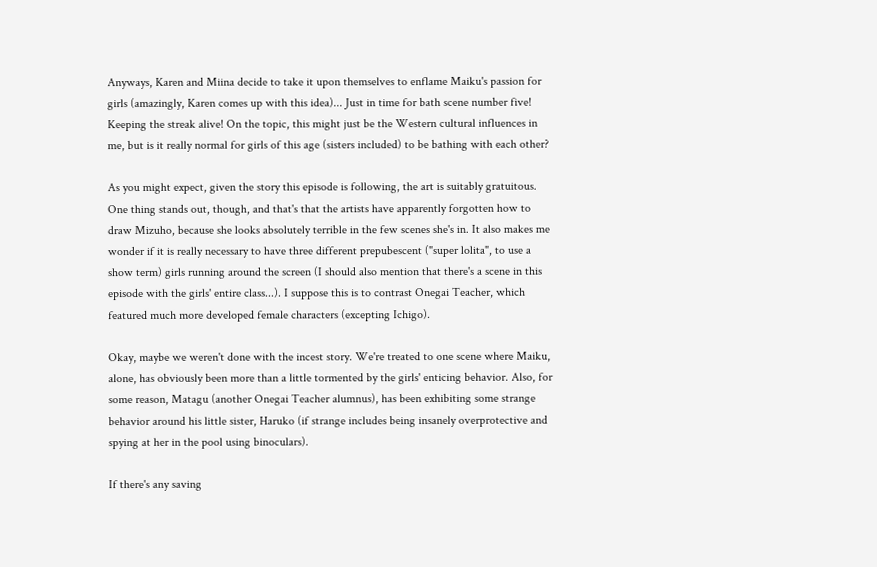Anyways, Karen and Miina decide to take it upon themselves to enflame Maiku's passion for girls (amazingly, Karen comes up with this idea)... Just in time for bath scene number five! Keeping the streak alive! On the topic, this might just be the Western cultural influences in me, but is it really normal for girls of this age (sisters included) to be bathing with each other?

As you might expect, given the story this episode is following, the art is suitably gratuitous. One thing stands out, though, and that's that the artists have apparently forgotten how to draw Mizuho, because she looks absolutely terrible in the few scenes she's in. It also makes me wonder if it is really necessary to have three different prepubescent ("super lolita", to use a show term) girls running around the screen (I should also mention that there's a scene in this episode with the girls' entire class...). I suppose this is to contrast Onegai Teacher, which featured much more developed female characters (excepting Ichigo).

Okay, maybe we weren't done with the incest story. We're treated to one scene where Maiku, alone, has obviously been more than a little tormented by the girls' enticing behavior. Also, for some reason, Matagu (another Onegai Teacher alumnus), has been exhibiting some strange behavior around his little sister, Haruko (if strange includes being insanely overprotective and spying at her in the pool using binoculars).

If there's any saving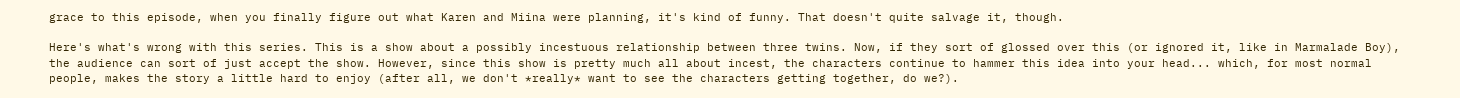grace to this episode, when you finally figure out what Karen and Miina were planning, it's kind of funny. That doesn't quite salvage it, though.

Here's what's wrong with this series. This is a show about a possibly incestuous relationship between three twins. Now, if they sort of glossed over this (or ignored it, like in Marmalade Boy), the audience can sort of just accept the show. However, since this show is pretty much all about incest, the characters continue to hammer this idea into your head... which, for most normal people, makes the story a little hard to enjoy (after all, we don't *really* want to see the characters getting together, do we?).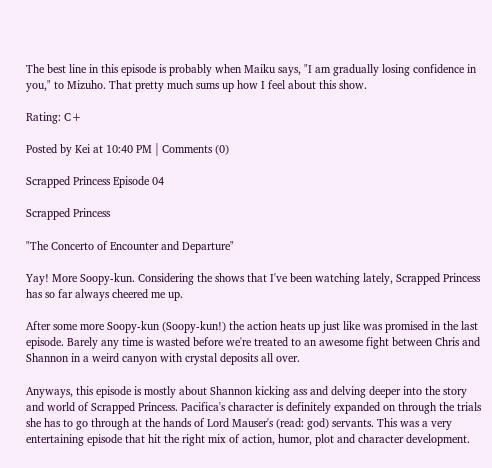The best line in this episode is probably when Maiku says, "I am gradually losing confidence in you," to Mizuho. That pretty much sums up how I feel about this show.

Rating: C+

Posted by Kei at 10:40 PM | Comments (0)

Scrapped Princess Episode 04

Scrapped Princess

"The Concerto of Encounter and Departure"

Yay! More Soopy-kun. Considering the shows that I've been watching lately, Scrapped Princess has so far always cheered me up.

After some more Soopy-kun (Soopy-kun!) the action heats up just like was promised in the last episode. Barely any time is wasted before we're treated to an awesome fight between Chris and Shannon in a weird canyon with crystal deposits all over.

Anyways, this episode is mostly about Shannon kicking ass and delving deeper into the story and world of Scrapped Princess. Pacifica's character is definitely expanded on through the trials she has to go through at the hands of Lord Mauser's (read: god) servants. This was a very entertaining episode that hit the right mix of action, humor, plot and character development.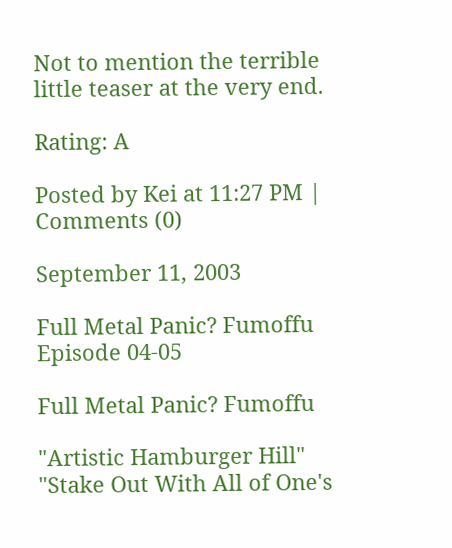Not to mention the terrible little teaser at the very end.

Rating: A

Posted by Kei at 11:27 PM | Comments (0)

September 11, 2003

Full Metal Panic? Fumoffu Episode 04-05

Full Metal Panic? Fumoffu

"Artistic Hamburger Hill"
"Stake Out With All of One's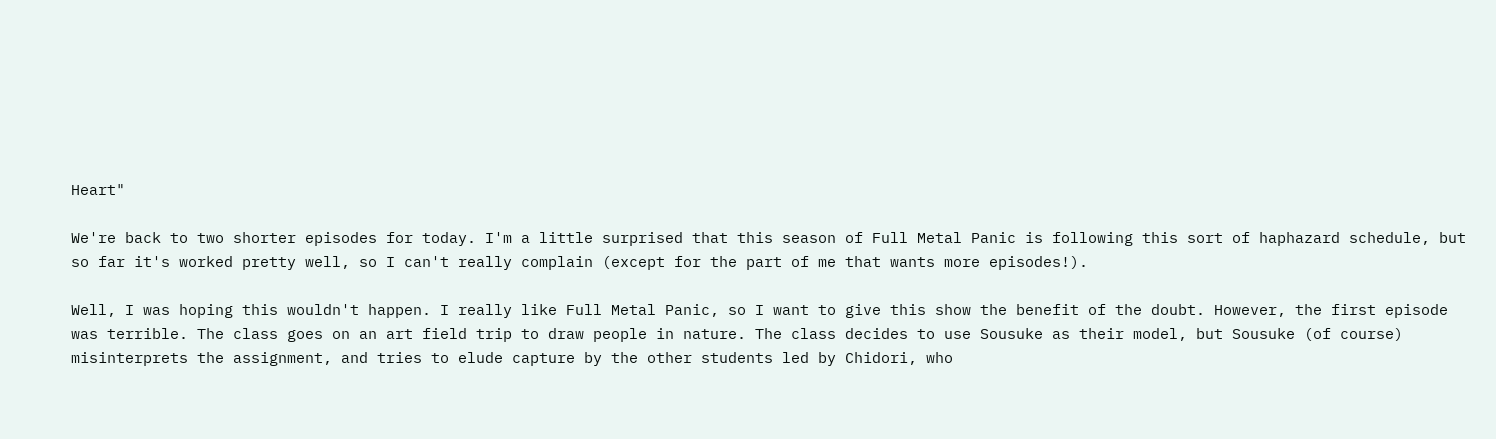Heart"

We're back to two shorter episodes for today. I'm a little surprised that this season of Full Metal Panic is following this sort of haphazard schedule, but so far it's worked pretty well, so I can't really complain (except for the part of me that wants more episodes!).

Well, I was hoping this wouldn't happen. I really like Full Metal Panic, so I want to give this show the benefit of the doubt. However, the first episode was terrible. The class goes on an art field trip to draw people in nature. The class decides to use Sousuke as their model, but Sousuke (of course) misinterprets the assignment, and tries to elude capture by the other students led by Chidori, who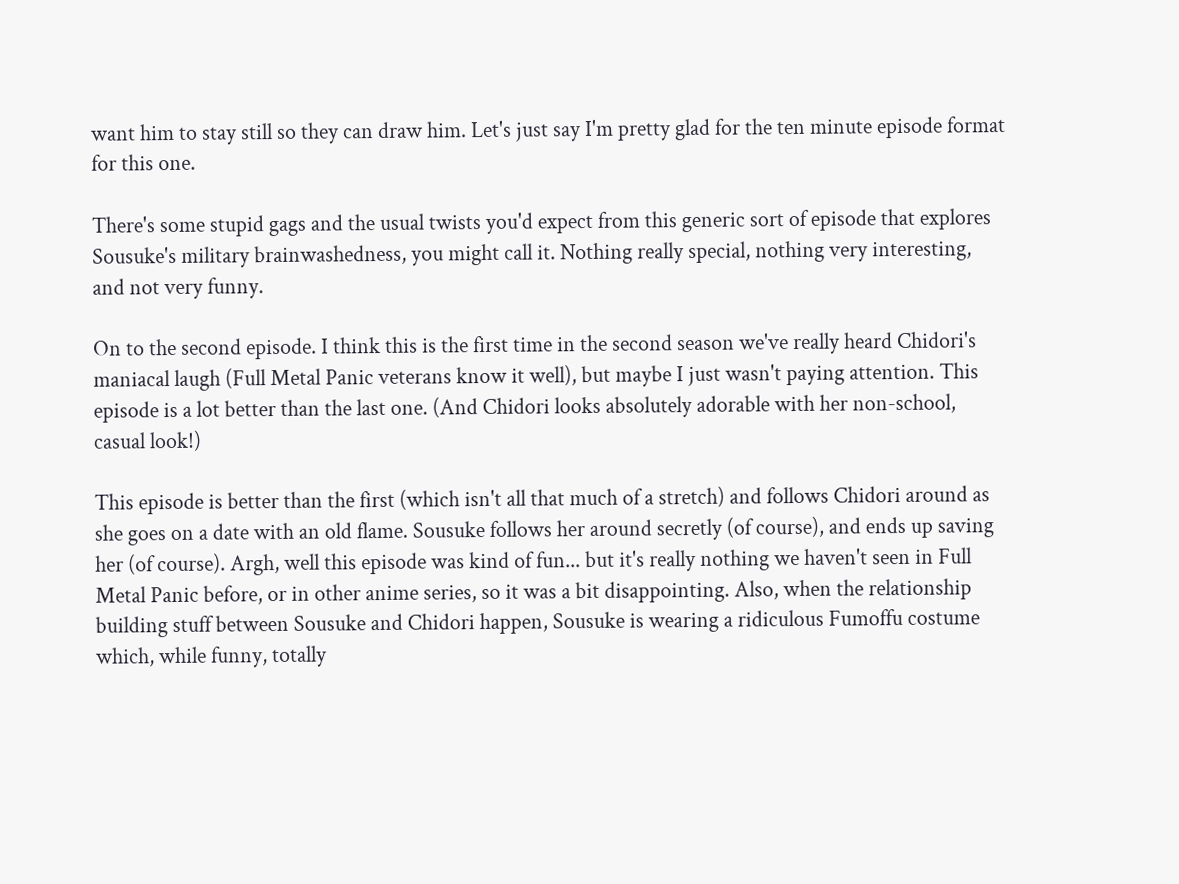want him to stay still so they can draw him. Let's just say I'm pretty glad for the ten minute episode format for this one.

There's some stupid gags and the usual twists you'd expect from this generic sort of episode that explores Sousuke's military brainwashedness, you might call it. Nothing really special, nothing very interesting, and not very funny.

On to the second episode. I think this is the first time in the second season we've really heard Chidori's maniacal laugh (Full Metal Panic veterans know it well), but maybe I just wasn't paying attention. This episode is a lot better than the last one. (And Chidori looks absolutely adorable with her non-school, casual look!)

This episode is better than the first (which isn't all that much of a stretch) and follows Chidori around as she goes on a date with an old flame. Sousuke follows her around secretly (of course), and ends up saving her (of course). Argh, well this episode was kind of fun... but it's really nothing we haven't seen in Full Metal Panic before, or in other anime series, so it was a bit disappointing. Also, when the relationship building stuff between Sousuke and Chidori happen, Sousuke is wearing a ridiculous Fumoffu costume which, while funny, totally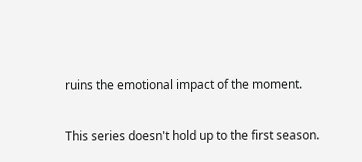ruins the emotional impact of the moment.

This series doesn't hold up to the first season.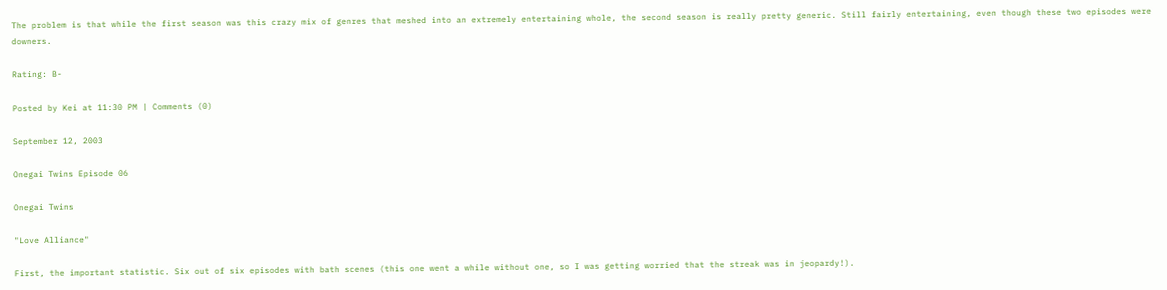The problem is that while the first season was this crazy mix of genres that meshed into an extremely entertaining whole, the second season is really pretty generic. Still fairly entertaining, even though these two episodes were downers.

Rating: B-

Posted by Kei at 11:30 PM | Comments (0)

September 12, 2003

Onegai Twins Episode 06

Onegai Twins

"Love Alliance"

First, the important statistic. Six out of six episodes with bath scenes (this one went a while without one, so I was getting worried that the streak was in jeopardy!).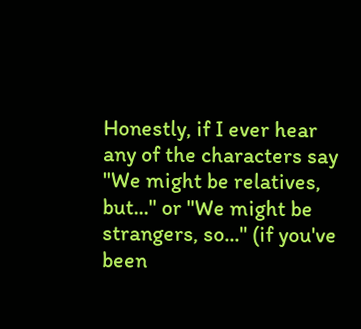Honestly, if I ever hear any of the characters say "We might be relatives, but..." or "We might be strangers, so..." (if you've been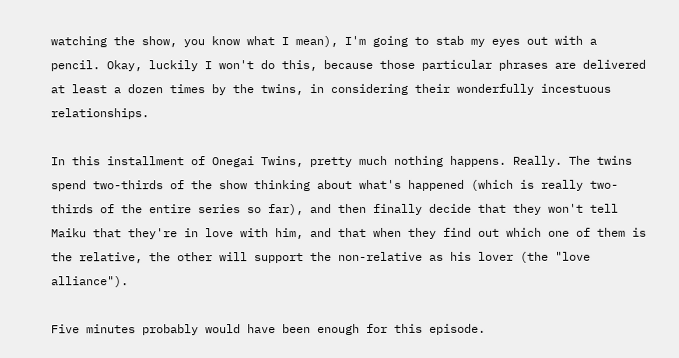watching the show, you know what I mean), I'm going to stab my eyes out with a pencil. Okay, luckily I won't do this, because those particular phrases are delivered at least a dozen times by the twins, in considering their wonderfully incestuous relationships.

In this installment of Onegai Twins, pretty much nothing happens. Really. The twins spend two-thirds of the show thinking about what's happened (which is really two-thirds of the entire series so far), and then finally decide that they won't tell Maiku that they're in love with him, and that when they find out which one of them is the relative, the other will support the non-relative as his lover (the "love alliance").

Five minutes probably would have been enough for this episode.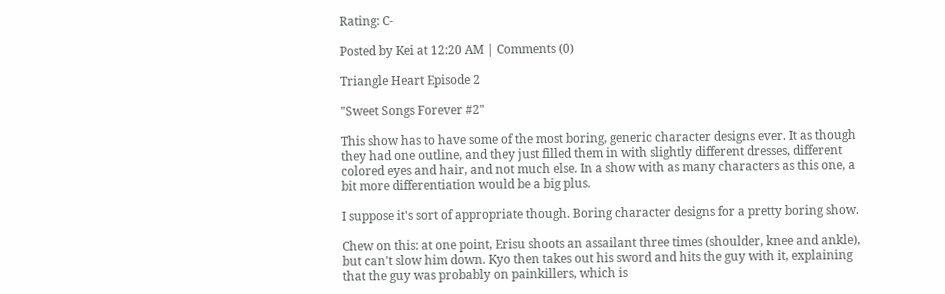Rating: C-

Posted by Kei at 12:20 AM | Comments (0)

Triangle Heart Episode 2

"Sweet Songs Forever #2"

This show has to have some of the most boring, generic character designs ever. It as though they had one outline, and they just filled them in with slightly different dresses, different colored eyes and hair, and not much else. In a show with as many characters as this one, a bit more differentiation would be a big plus.

I suppose it's sort of appropriate though. Boring character designs for a pretty boring show.

Chew on this: at one point, Erisu shoots an assailant three times (shoulder, knee and ankle), but can't slow him down. Kyo then takes out his sword and hits the guy with it, explaining that the guy was probably on painkillers, which is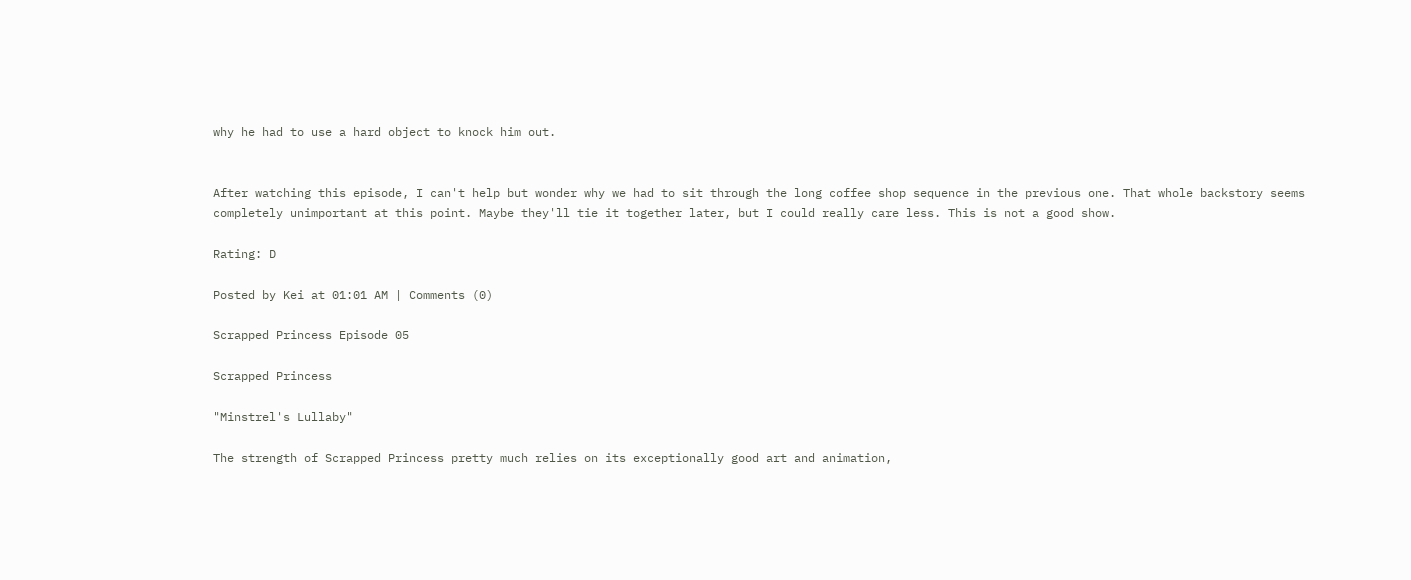why he had to use a hard object to knock him out.


After watching this episode, I can't help but wonder why we had to sit through the long coffee shop sequence in the previous one. That whole backstory seems completely unimportant at this point. Maybe they'll tie it together later, but I could really care less. This is not a good show.

Rating: D

Posted by Kei at 01:01 AM | Comments (0)

Scrapped Princess Episode 05

Scrapped Princess

"Minstrel's Lullaby"

The strength of Scrapped Princess pretty much relies on its exceptionally good art and animation,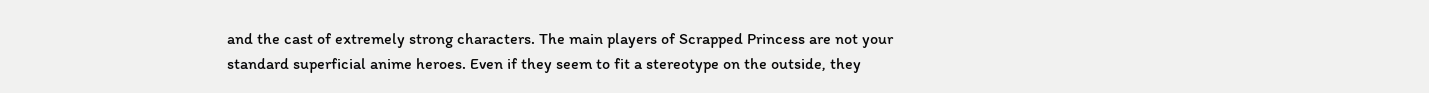and the cast of extremely strong characters. The main players of Scrapped Princess are not your standard superficial anime heroes. Even if they seem to fit a stereotype on the outside, they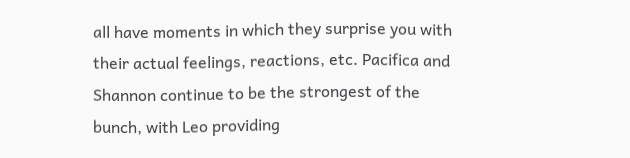all have moments in which they surprise you with their actual feelings, reactions, etc. Pacifica and Shannon continue to be the strongest of the bunch, with Leo providing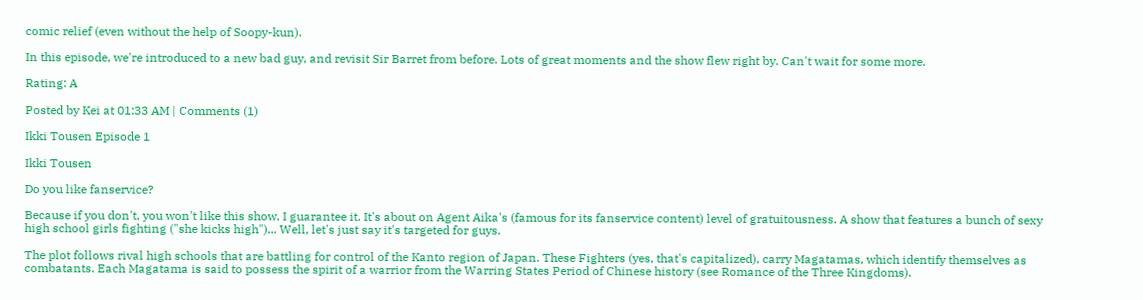comic relief (even without the help of Soopy-kun).

In this episode, we're introduced to a new bad guy, and revisit Sir Barret from before. Lots of great moments and the show flew right by. Can't wait for some more.

Rating: A

Posted by Kei at 01:33 AM | Comments (1)

Ikki Tousen Episode 1

Ikki Tousen

Do you like fanservice?

Because if you don't, you won't like this show. I guarantee it. It's about on Agent Aika's (famous for its fanservice content) level of gratuitousness. A show that features a bunch of sexy high school girls fighting ("she kicks high")... Well, let's just say it's targeted for guys.

The plot follows rival high schools that are battling for control of the Kanto region of Japan. These Fighters (yes, that's capitalized), carry Magatamas, which identify themselves as combatants. Each Magatama is said to possess the spirit of a warrior from the Warring States Period of Chinese history (see Romance of the Three Kingdoms).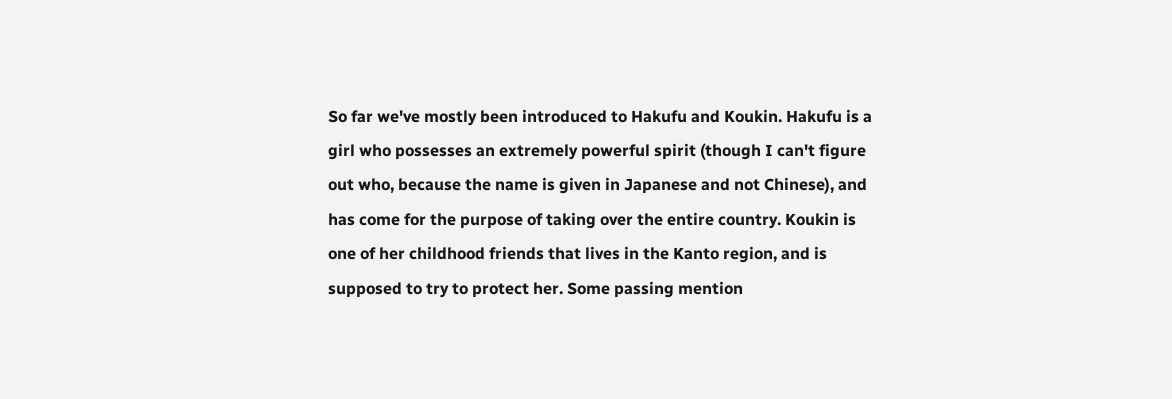So far we've mostly been introduced to Hakufu and Koukin. Hakufu is a girl who possesses an extremely powerful spirit (though I can't figure out who, because the name is given in Japanese and not Chinese), and has come for the purpose of taking over the entire country. Koukin is one of her childhood friends that lives in the Kanto region, and is supposed to try to protect her. Some passing mention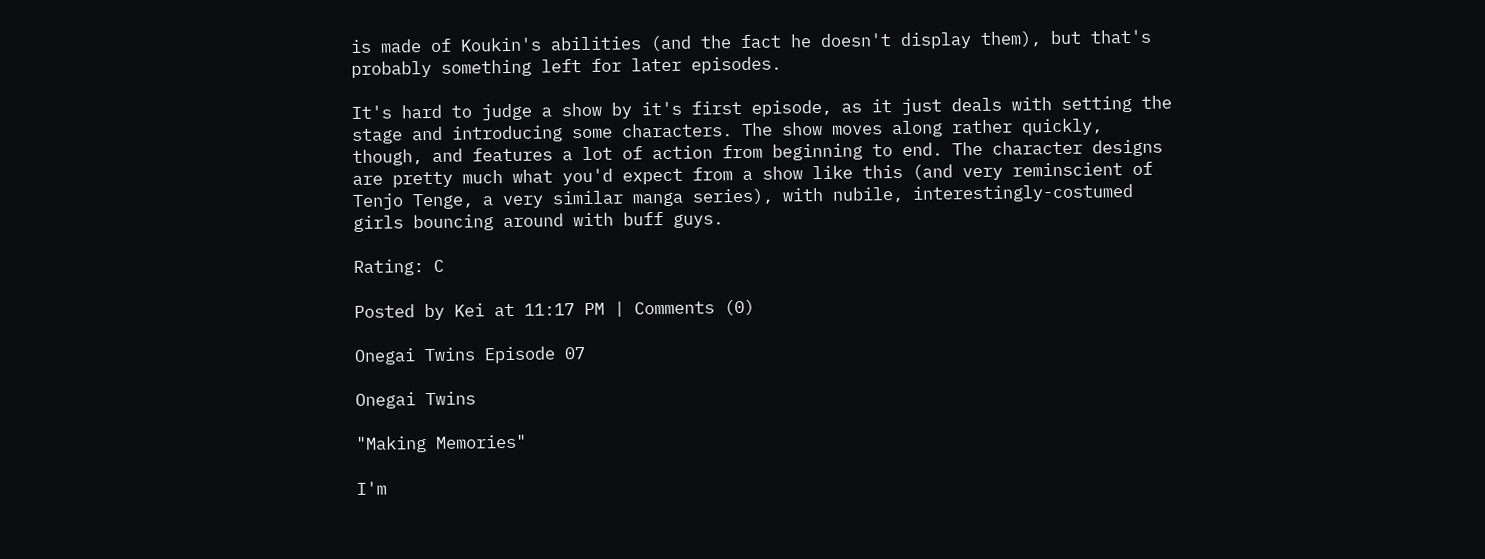is made of Koukin's abilities (and the fact he doesn't display them), but that's probably something left for later episodes.

It's hard to judge a show by it's first episode, as it just deals with setting the stage and introducing some characters. The show moves along rather quickly, though, and features a lot of action from beginning to end. The character designs are pretty much what you'd expect from a show like this (and very reminscient of Tenjo Tenge, a very similar manga series), with nubile, interestingly-costumed girls bouncing around with buff guys.

Rating: C

Posted by Kei at 11:17 PM | Comments (0)

Onegai Twins Episode 07

Onegai Twins

"Making Memories"

I'm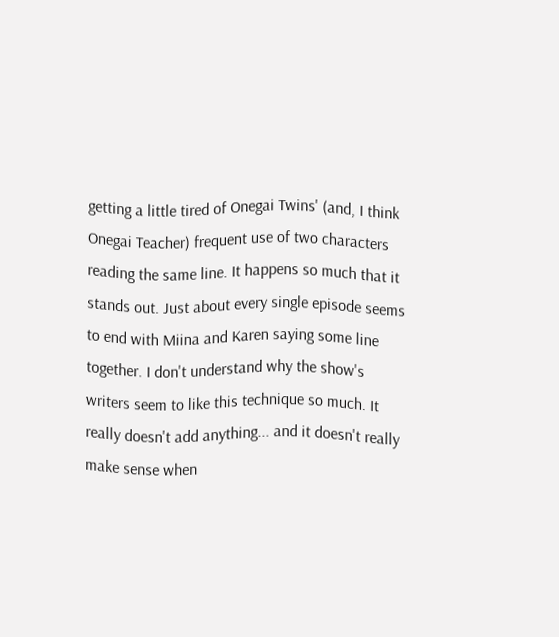getting a little tired of Onegai Twins' (and, I think Onegai Teacher) frequent use of two characters reading the same line. It happens so much that it stands out. Just about every single episode seems to end with Miina and Karen saying some line together. I don't understand why the show's writers seem to like this technique so much. It really doesn't add anything... and it doesn't really make sense when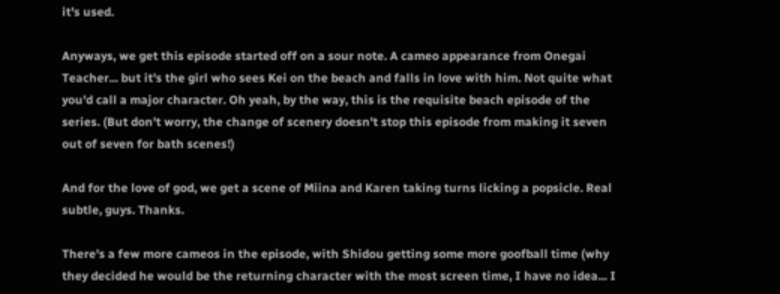it's used.

Anyways, we get this episode started off on a sour note. A cameo appearance from Onegai Teacher... but it's the girl who sees Kei on the beach and falls in love with him. Not quite what you'd call a major character. Oh yeah, by the way, this is the requisite beach episode of the series. (But don't worry, the change of scenery doesn't stop this episode from making it seven out of seven for bath scenes!)

And for the love of god, we get a scene of Miina and Karen taking turns licking a popsicle. Real subtle, guys. Thanks.

There's a few more cameos in the episode, with Shidou getting some more goofball time (why they decided he would be the returning character with the most screen time, I have no idea... I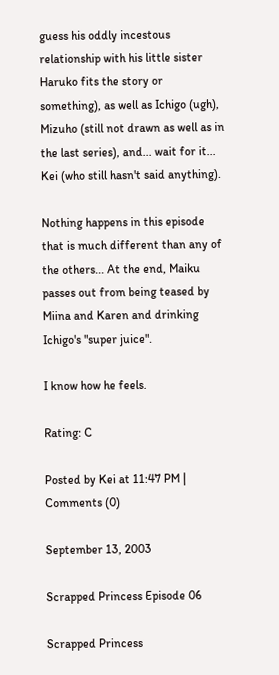guess his oddly incestous relationship with his little sister Haruko fits the story or something), as well as Ichigo (ugh), Mizuho (still not drawn as well as in the last series), and... wait for it... Kei (who still hasn't said anything).

Nothing happens in this episode that is much different than any of the others... At the end, Maiku passes out from being teased by Miina and Karen and drinking Ichigo's "super juice".

I know how he feels.

Rating: C

Posted by Kei at 11:47 PM | Comments (0)

September 13, 2003

Scrapped Princess Episode 06

Scrapped Princess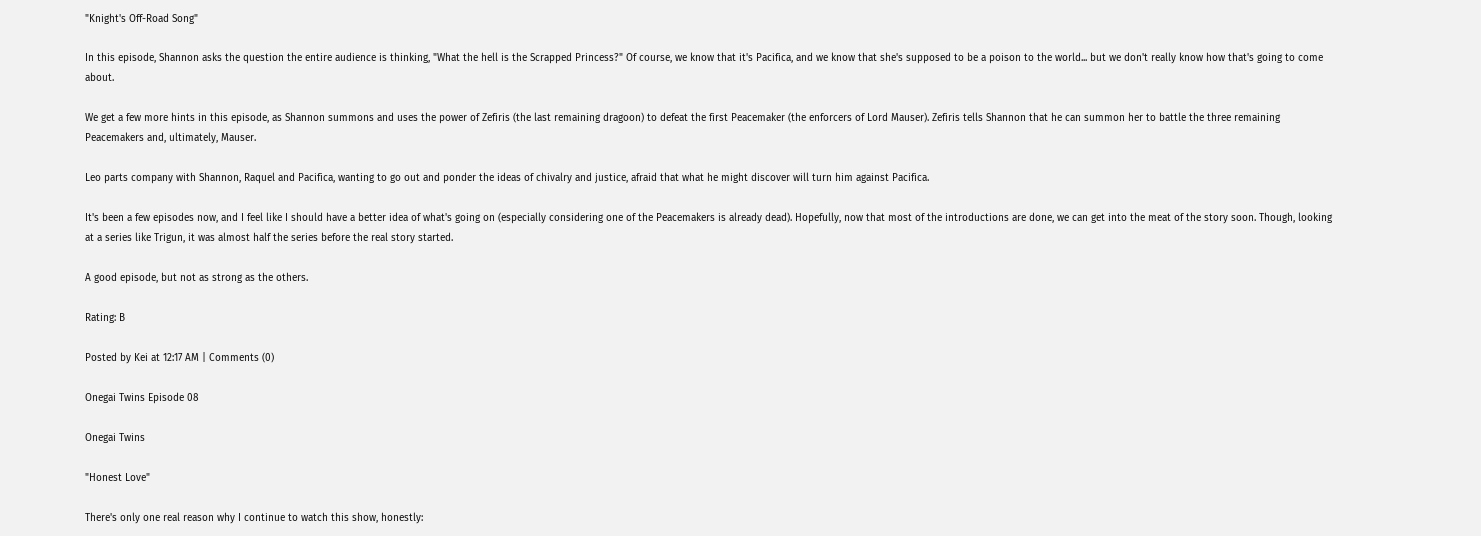"Knight's Off-Road Song"

In this episode, Shannon asks the question the entire audience is thinking, "What the hell is the Scrapped Princess?" Of course, we know that it's Pacifica, and we know that she's supposed to be a poison to the world... but we don't really know how that's going to come about.

We get a few more hints in this episode, as Shannon summons and uses the power of Zefiris (the last remaining dragoon) to defeat the first Peacemaker (the enforcers of Lord Mauser). Zefiris tells Shannon that he can summon her to battle the three remaining Peacemakers and, ultimately, Mauser.

Leo parts company with Shannon, Raquel and Pacifica, wanting to go out and ponder the ideas of chivalry and justice, afraid that what he might discover will turn him against Pacifica.

It's been a few episodes now, and I feel like I should have a better idea of what's going on (especially considering one of the Peacemakers is already dead). Hopefully, now that most of the introductions are done, we can get into the meat of the story soon. Though, looking at a series like Trigun, it was almost half the series before the real story started.

A good episode, but not as strong as the others.

Rating: B

Posted by Kei at 12:17 AM | Comments (0)

Onegai Twins Episode 08

Onegai Twins

"Honest Love"

There's only one real reason why I continue to watch this show, honestly: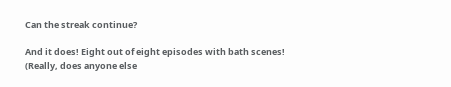Can the streak continue?

And it does! Eight out of eight episodes with bath scenes! (Really, does anyone else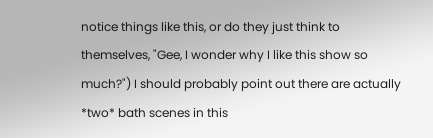notice things like this, or do they just think to themselves, "Gee, I wonder why I like this show so much?") I should probably point out there are actually *two* bath scenes in this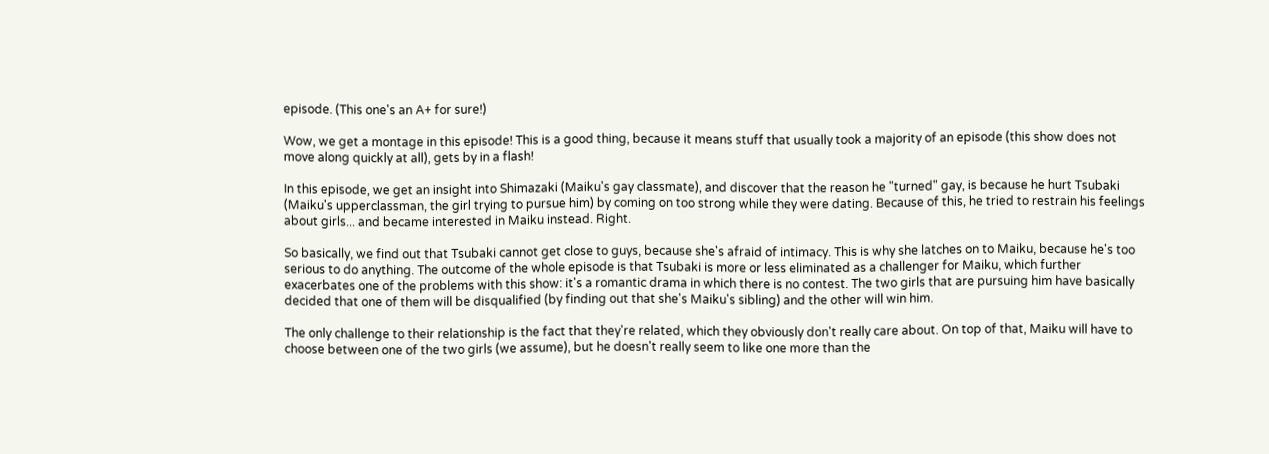episode. (This one's an A+ for sure!)

Wow, we get a montage in this episode! This is a good thing, because it means stuff that usually took a majority of an episode (this show does not move along quickly at all), gets by in a flash!

In this episode, we get an insight into Shimazaki (Maiku's gay classmate), and discover that the reason he "turned" gay, is because he hurt Tsubaki (Maiku's upperclassman, the girl trying to pursue him) by coming on too strong while they were dating. Because of this, he tried to restrain his feelings about girls... and became interested in Maiku instead. Right.

So basically, we find out that Tsubaki cannot get close to guys, because she's afraid of intimacy. This is why she latches on to Maiku, because he's too serious to do anything. The outcome of the whole episode is that Tsubaki is more or less eliminated as a challenger for Maiku, which further exacerbates one of the problems with this show: it's a romantic drama in which there is no contest. The two girls that are pursuing him have basically decided that one of them will be disqualified (by finding out that she's Maiku's sibling) and the other will win him.

The only challenge to their relationship is the fact that they're related, which they obviously don't really care about. On top of that, Maiku will have to choose between one of the two girls (we assume), but he doesn't really seem to like one more than the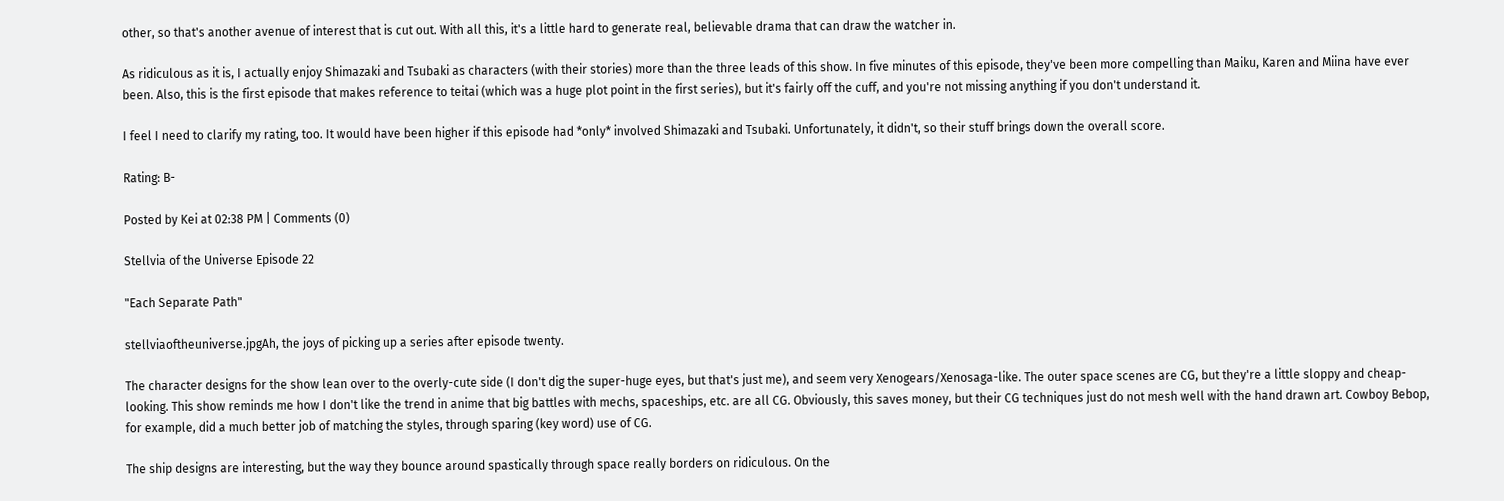other, so that's another avenue of interest that is cut out. With all this, it's a little hard to generate real, believable drama that can draw the watcher in.

As ridiculous as it is, I actually enjoy Shimazaki and Tsubaki as characters (with their stories) more than the three leads of this show. In five minutes of this episode, they've been more compelling than Maiku, Karen and Miina have ever been. Also, this is the first episode that makes reference to teitai (which was a huge plot point in the first series), but it's fairly off the cuff, and you're not missing anything if you don't understand it.

I feel I need to clarify my rating, too. It would have been higher if this episode had *only* involved Shimazaki and Tsubaki. Unfortunately, it didn't, so their stuff brings down the overall score.

Rating: B-

Posted by Kei at 02:38 PM | Comments (0)

Stellvia of the Universe Episode 22

"Each Separate Path"

stellviaoftheuniverse.jpgAh, the joys of picking up a series after episode twenty.

The character designs for the show lean over to the overly-cute side (I don't dig the super-huge eyes, but that's just me), and seem very Xenogears/Xenosaga-like. The outer space scenes are CG, but they're a little sloppy and cheap-looking. This show reminds me how I don't like the trend in anime that big battles with mechs, spaceships, etc. are all CG. Obviously, this saves money, but their CG techniques just do not mesh well with the hand drawn art. Cowboy Bebop, for example, did a much better job of matching the styles, through sparing (key word) use of CG.

The ship designs are interesting, but the way they bounce around spastically through space really borders on ridiculous. On the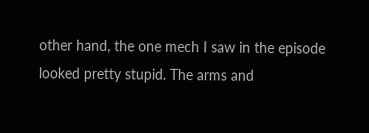other hand, the one mech I saw in the episode looked pretty stupid. The arms and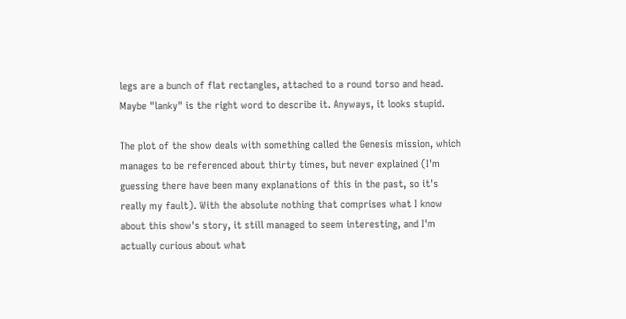legs are a bunch of flat rectangles, attached to a round torso and head. Maybe "lanky" is the right word to describe it. Anyways, it looks stupid.

The plot of the show deals with something called the Genesis mission, which manages to be referenced about thirty times, but never explained (I'm guessing there have been many explanations of this in the past, so it's really my fault). With the absolute nothing that comprises what I know about this show's story, it still managed to seem interesting, and I'm actually curious about what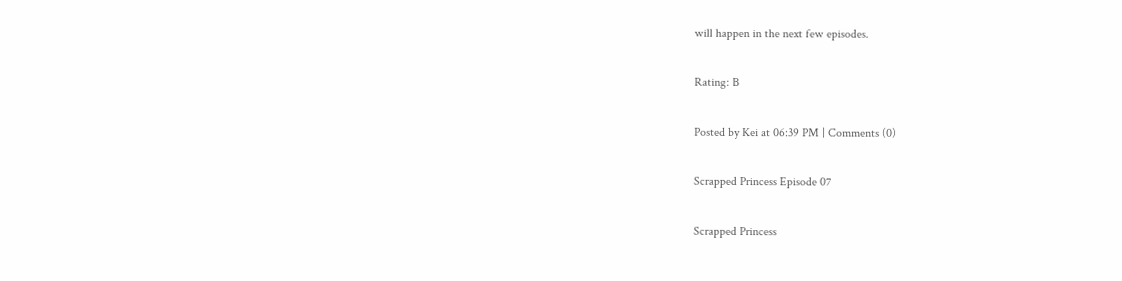will happen in the next few episodes.

Rating: B

Posted by Kei at 06:39 PM | Comments (0)

Scrapped Princess Episode 07

Scrapped Princess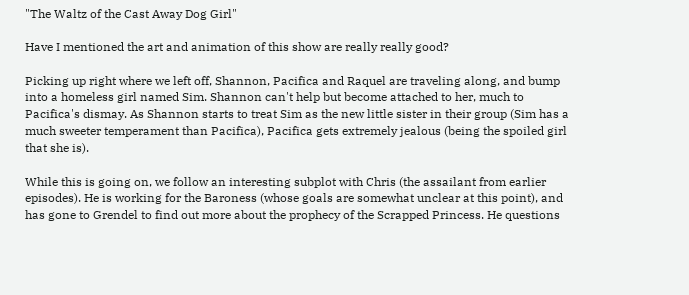"The Waltz of the Cast Away Dog Girl"

Have I mentioned the art and animation of this show are really really good?

Picking up right where we left off, Shannon, Pacifica and Raquel are traveling along, and bump into a homeless girl named Sim. Shannon can't help but become attached to her, much to Pacifica's dismay. As Shannon starts to treat Sim as the new little sister in their group (Sim has a much sweeter temperament than Pacifica), Pacifica gets extremely jealous (being the spoiled girl that she is).

While this is going on, we follow an interesting subplot with Chris (the assailant from earlier episodes). He is working for the Baroness (whose goals are somewhat unclear at this point), and has gone to Grendel to find out more about the prophecy of the Scrapped Princess. He questions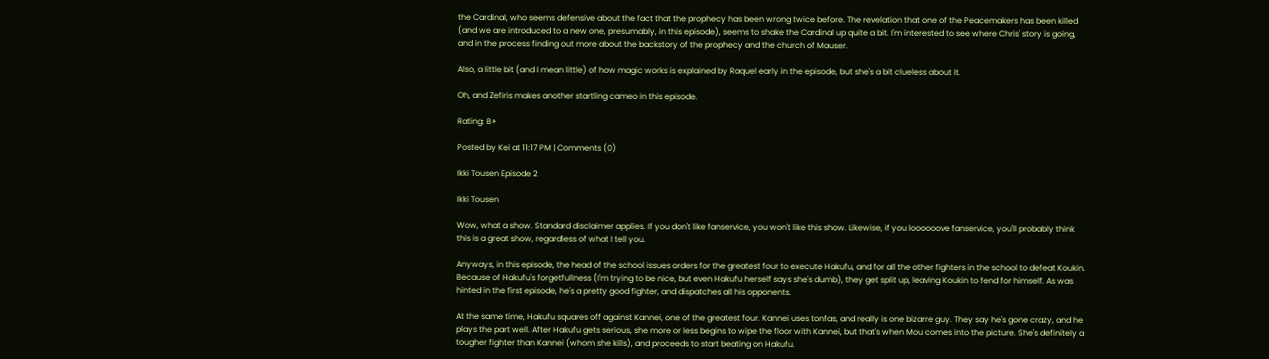the Cardinal, who seems defensive about the fact that the prophecy has been wrong twice before. The revelation that one of the Peacemakers has been killed (and we are introduced to a new one, presumably, in this episode), seems to shake the Cardinal up quite a bit. I'm interested to see where Chris' story is going, and in the process finding out more about the backstory of the prophecy and the church of Mauser.

Also, a little bit (and I mean little) of how magic works is explained by Raquel early in the episode, but she's a bit clueless about it.

Oh, and Zefiris makes another startling cameo in this episode.

Rating: B+

Posted by Kei at 11:17 PM | Comments (0)

Ikki Tousen Episode 2

Ikki Tousen

Wow, what a show. Standard disclaimer applies. If you don't like fanservice, you won't like this show. Likewise, if you loooooove fanservice, you'll probably think this is a great show, regardless of what I tell you.

Anyways, in this episode, the head of the school issues orders for the greatest four to execute Hakufu, and for all the other fighters in the school to defeat Koukin. Because of Hakufu's forgetfullness (I'm trying to be nice, but even Hakufu herself says she's dumb), they get split up, leaving Koukin to fend for himself. As was hinted in the first episode, he's a pretty good fighter, and dispatches all his opponents.

At the same time, Hakufu squares off against Kannei, one of the greatest four. Kannei uses tonfas, and really is one bizarre guy. They say he's gone crazy, and he plays the part well. After Hakufu gets serious, she more or less begins to wipe the floor with Kannei, but that's when Mou comes into the picture. She's definitely a tougher fighter than Kannei (whom she kills), and proceeds to start beating on Hakufu.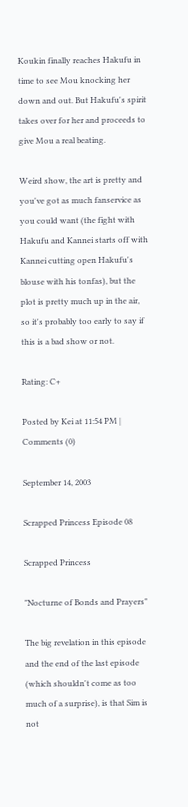Koukin finally reaches Hakufu in time to see Mou knocking her down and out. But Hakufu's spirit takes over for her and proceeds to give Mou a real beating.

Weird show, the art is pretty and you've got as much fanservice as you could want (the fight with Hakufu and Kannei starts off with Kannei cutting open Hakufu's blouse with his tonfas), but the plot is pretty much up in the air, so it's probably too early to say if this is a bad show or not.

Rating: C+

Posted by Kei at 11:54 PM | Comments (0)

September 14, 2003

Scrapped Princess Episode 08

Scrapped Princess

"Nocturne of Bonds and Prayers"

The big revelation in this episode and the end of the last episode (which shouldn't come as too much of a surprise), is that Sim is not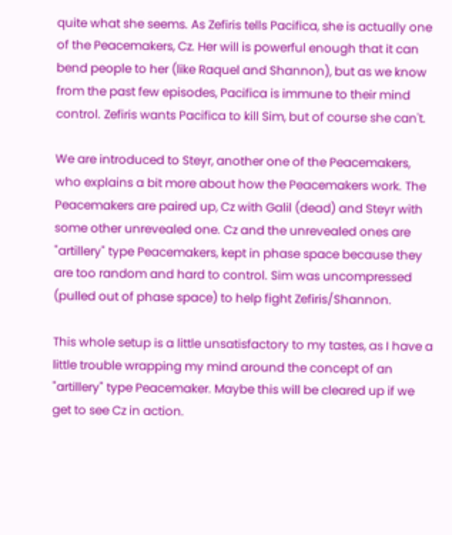quite what she seems. As Zefiris tells Pacifica, she is actually one of the Peacemakers, Cz. Her will is powerful enough that it can bend people to her (like Raquel and Shannon), but as we know from the past few episodes, Pacifica is immune to their mind control. Zefiris wants Pacifica to kill Sim, but of course she can't.

We are introduced to Steyr, another one of the Peacemakers, who explains a bit more about how the Peacemakers work. The Peacemakers are paired up, Cz with Galil (dead) and Steyr with some other unrevealed one. Cz and the unrevealed ones are "artillery" type Peacemakers, kept in phase space because they are too random and hard to control. Sim was uncompressed (pulled out of phase space) to help fight Zefiris/Shannon.

This whole setup is a little unsatisfactory to my tastes, as I have a little trouble wrapping my mind around the concept of an "artillery" type Peacemaker. Maybe this will be cleared up if we get to see Cz in action.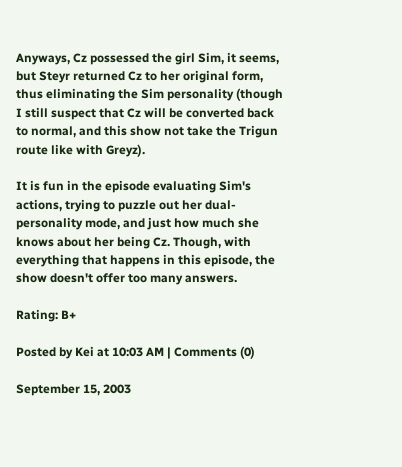Anyways, Cz possessed the girl Sim, it seems, but Steyr returned Cz to her original form, thus eliminating the Sim personality (though I still suspect that Cz will be converted back to normal, and this show not take the Trigun route like with Greyz).

It is fun in the episode evaluating Sim's actions, trying to puzzle out her dual-personality mode, and just how much she knows about her being Cz. Though, with everything that happens in this episode, the show doesn't offer too many answers.

Rating: B+

Posted by Kei at 10:03 AM | Comments (0)

September 15, 2003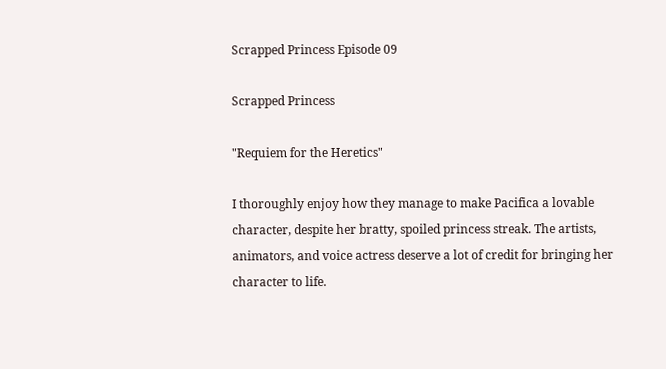Scrapped Princess Episode 09

Scrapped Princess

"Requiem for the Heretics"

I thoroughly enjoy how they manage to make Pacifica a lovable character, despite her bratty, spoiled princess streak. The artists, animators, and voice actress deserve a lot of credit for bringing her character to life.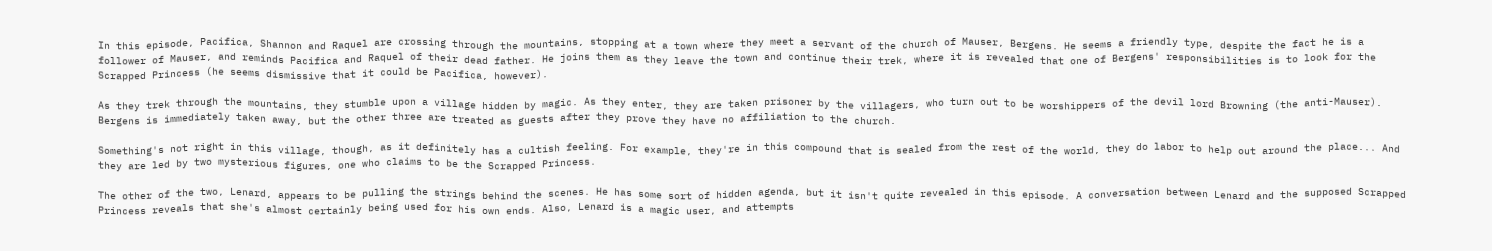In this episode, Pacifica, Shannon and Raquel are crossing through the mountains, stopping at a town where they meet a servant of the church of Mauser, Bergens. He seems a friendly type, despite the fact he is a follower of Mauser, and reminds Pacifica and Raquel of their dead father. He joins them as they leave the town and continue their trek, where it is revealed that one of Bergens' responsibilities is to look for the Scrapped Princess (he seems dismissive that it could be Pacifica, however).

As they trek through the mountains, they stumble upon a village hidden by magic. As they enter, they are taken prisoner by the villagers, who turn out to be worshippers of the devil lord Browning (the anti-Mauser). Bergens is immediately taken away, but the other three are treated as guests after they prove they have no affiliation to the church.

Something's not right in this village, though, as it definitely has a cultish feeling. For example, they're in this compound that is sealed from the rest of the world, they do labor to help out around the place... And they are led by two mysterious figures, one who claims to be the Scrapped Princess.

The other of the two, Lenard, appears to be pulling the strings behind the scenes. He has some sort of hidden agenda, but it isn't quite revealed in this episode. A conversation between Lenard and the supposed Scrapped Princess reveals that she's almost certainly being used for his own ends. Also, Lenard is a magic user, and attempts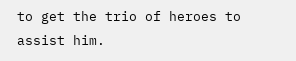to get the trio of heroes to assist him.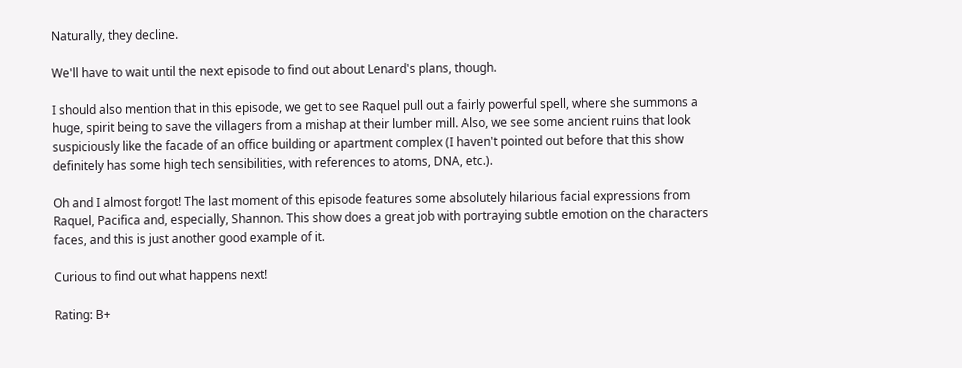Naturally, they decline.

We'll have to wait until the next episode to find out about Lenard's plans, though.

I should also mention that in this episode, we get to see Raquel pull out a fairly powerful spell, where she summons a huge, spirit being to save the villagers from a mishap at their lumber mill. Also, we see some ancient ruins that look suspiciously like the facade of an office building or apartment complex (I haven't pointed out before that this show definitely has some high tech sensibilities, with references to atoms, DNA, etc.).

Oh and I almost forgot! The last moment of this episode features some absolutely hilarious facial expressions from Raquel, Pacifica and, especially, Shannon. This show does a great job with portraying subtle emotion on the characters faces, and this is just another good example of it.

Curious to find out what happens next!

Rating: B+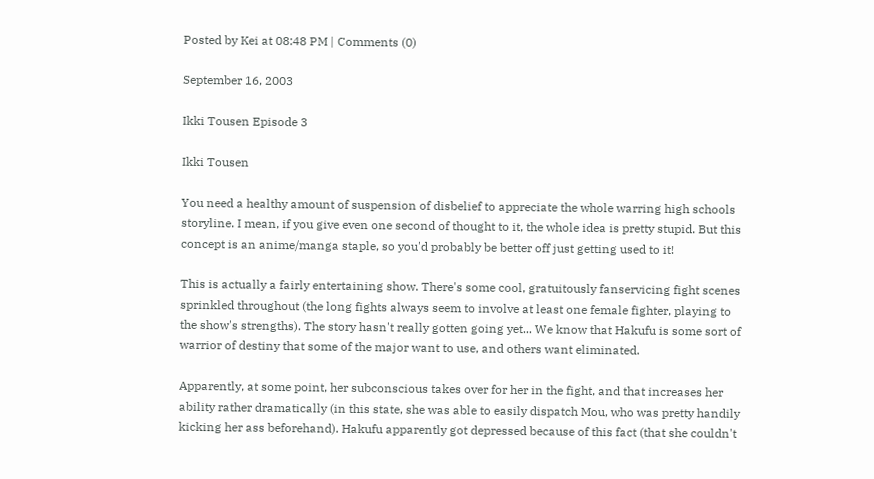Posted by Kei at 08:48 PM | Comments (0)

September 16, 2003

Ikki Tousen Episode 3

Ikki Tousen

You need a healthy amount of suspension of disbelief to appreciate the whole warring high schools storyline. I mean, if you give even one second of thought to it, the whole idea is pretty stupid. But this concept is an anime/manga staple, so you'd probably be better off just getting used to it!

This is actually a fairly entertaining show. There's some cool, gratuitously fanservicing fight scenes sprinkled throughout (the long fights always seem to involve at least one female fighter, playing to the show's strengths). The story hasn't really gotten going yet... We know that Hakufu is some sort of warrior of destiny that some of the major want to use, and others want eliminated.

Apparently, at some point, her subconscious takes over for her in the fight, and that increases her ability rather dramatically (in this state, she was able to easily dispatch Mou, who was pretty handily kicking her ass beforehand). Hakufu apparently got depressed because of this fact (that she couldn't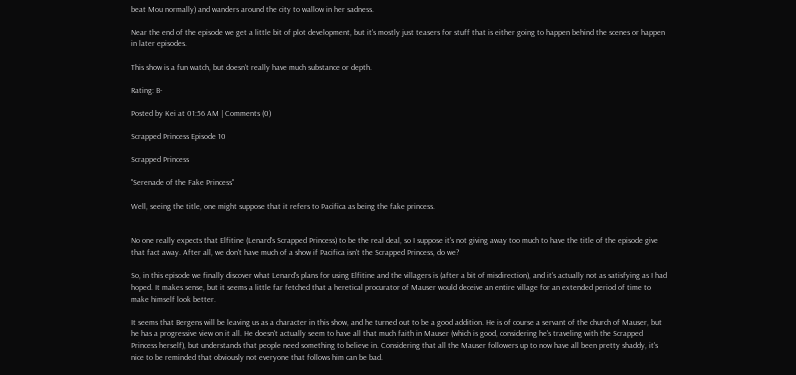beat Mou normally) and wanders around the city to wallow in her sadness.

Near the end of the episode we get a little bit of plot development, but it's mostly just teasers for stuff that is either going to happen behind the scenes or happen in later episodes.

This show is a fun watch, but doesn't really have much substance or depth.

Rating: B-

Posted by Kei at 01:56 AM | Comments (0)

Scrapped Princess Episode 10

Scrapped Princess

"Serenade of the Fake Princess"

Well, seeing the title, one might suppose that it refers to Pacifica as being the fake princess.


No one really expects that Elfitine (Lenard's Scrapped Princess) to be the real deal, so I suppose it's not giving away too much to have the title of the episode give that fact away. After all, we don't have much of a show if Pacifica isn't the Scrapped Princess, do we?

So, in this episode we finally discover what Lenard's plans for using Elfitine and the villagers is (after a bit of misdirection), and it's actually not as satisfying as I had hoped. It makes sense, but it seems a little far fetched that a heretical procurator of Mauser would deceive an entire village for an extended period of time to make himself look better.

It seems that Bergens will be leaving us as a character in this show, and he turned out to be a good addition. He is of course a servant of the church of Mauser, but he has a progressive view on it all. He doesn't actually seem to have all that much faith in Mauser (which is good, considering he's traveling with the Scrapped Princess herself), but understands that people need something to believe in. Considering that all the Mauser followers up to now have all been pretty shaddy, it's nice to be reminded that obviously not everyone that follows him can be bad.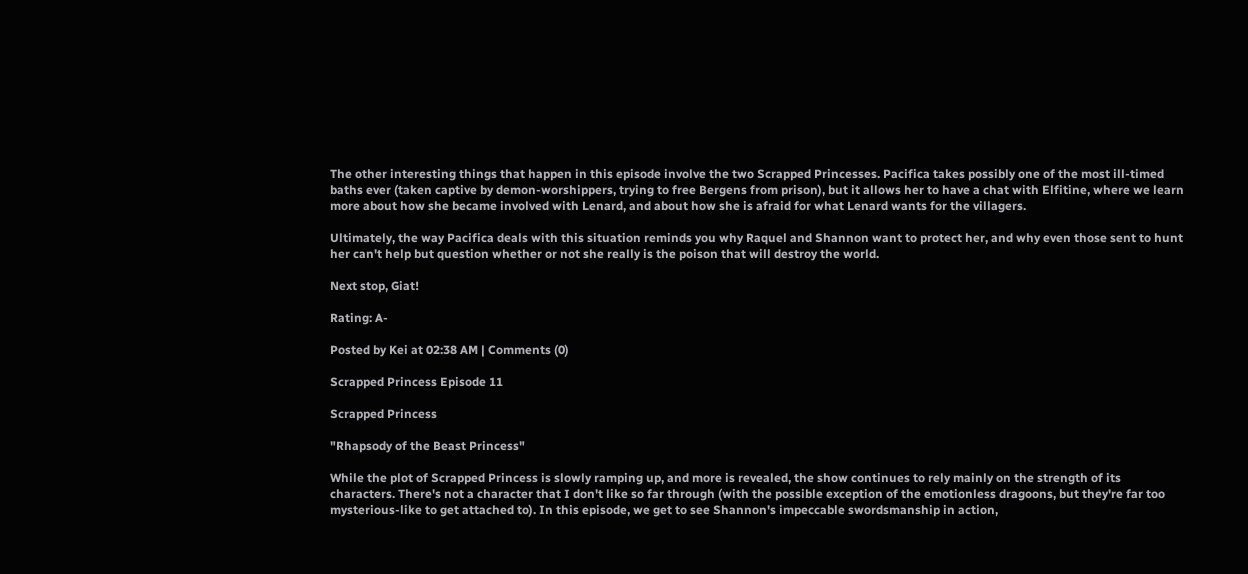The other interesting things that happen in this episode involve the two Scrapped Princesses. Pacifica takes possibly one of the most ill-timed baths ever (taken captive by demon-worshippers, trying to free Bergens from prison), but it allows her to have a chat with Elfitine, where we learn more about how she became involved with Lenard, and about how she is afraid for what Lenard wants for the villagers.

Ultimately, the way Pacifica deals with this situation reminds you why Raquel and Shannon want to protect her, and why even those sent to hunt her can't help but question whether or not she really is the poison that will destroy the world.

Next stop, Giat!

Rating: A-

Posted by Kei at 02:38 AM | Comments (0)

Scrapped Princess Episode 11

Scrapped Princess

"Rhapsody of the Beast Princess"

While the plot of Scrapped Princess is slowly ramping up, and more is revealed, the show continues to rely mainly on the strength of its characters. There's not a character that I don't like so far through (with the possible exception of the emotionless dragoons, but they're far too mysterious-like to get attached to). In this episode, we get to see Shannon's impeccable swordsmanship in action,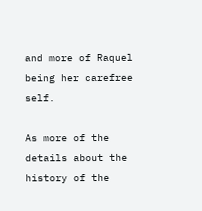and more of Raquel being her carefree self.

As more of the details about the history of the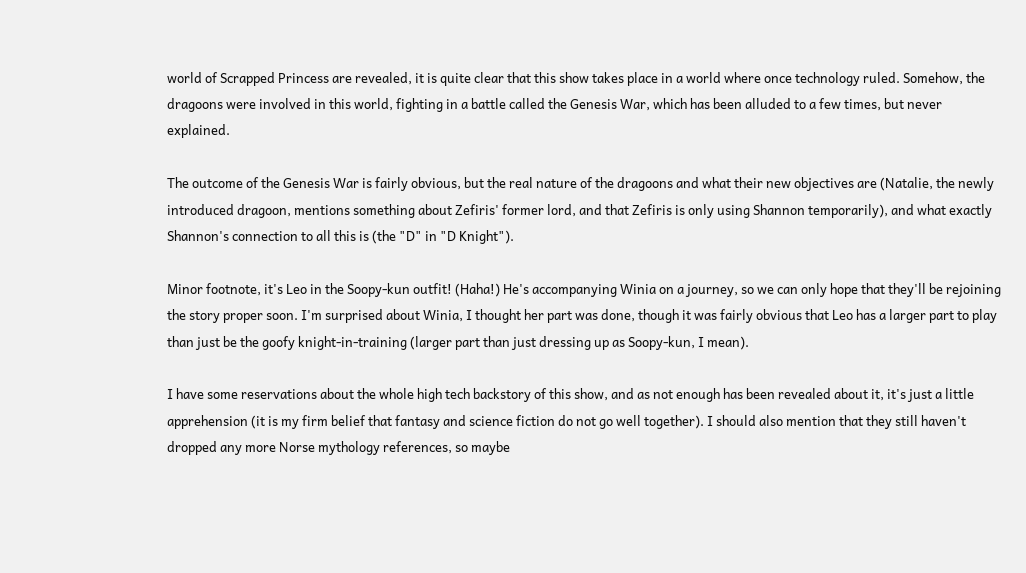world of Scrapped Princess are revealed, it is quite clear that this show takes place in a world where once technology ruled. Somehow, the dragoons were involved in this world, fighting in a battle called the Genesis War, which has been alluded to a few times, but never explained.

The outcome of the Genesis War is fairly obvious, but the real nature of the dragoons and what their new objectives are (Natalie, the newly introduced dragoon, mentions something about Zefiris' former lord, and that Zefiris is only using Shannon temporarily), and what exactly Shannon's connection to all this is (the "D" in "D Knight").

Minor footnote, it's Leo in the Soopy-kun outfit! (Haha!) He's accompanying Winia on a journey, so we can only hope that they'll be rejoining the story proper soon. I'm surprised about Winia, I thought her part was done, though it was fairly obvious that Leo has a larger part to play than just be the goofy knight-in-training (larger part than just dressing up as Soopy-kun, I mean).

I have some reservations about the whole high tech backstory of this show, and as not enough has been revealed about it, it's just a little apprehension (it is my firm belief that fantasy and science fiction do not go well together). I should also mention that they still haven't dropped any more Norse mythology references, so maybe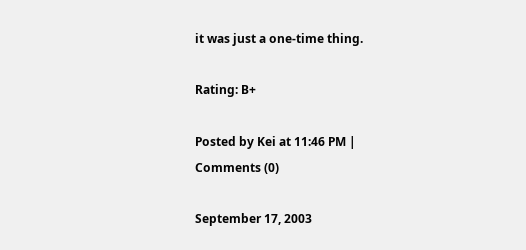it was just a one-time thing.

Rating: B+

Posted by Kei at 11:46 PM | Comments (0)

September 17, 2003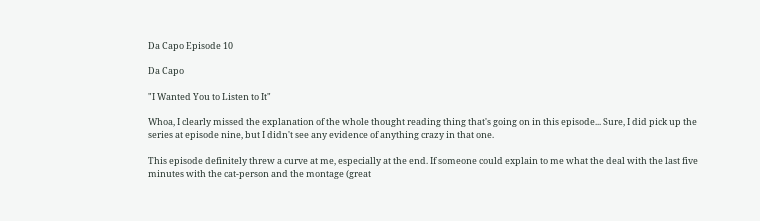Da Capo Episode 10

Da Capo

"I Wanted You to Listen to It"

Whoa, I clearly missed the explanation of the whole thought reading thing that's going on in this episode... Sure, I did pick up the series at episode nine, but I didn't see any evidence of anything crazy in that one.

This episode definitely threw a curve at me, especially at the end. If someone could explain to me what the deal with the last five minutes with the cat-person and the montage (great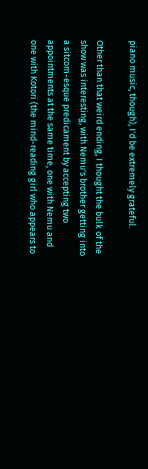piano music, though), I'd be extremely grateful.

Other than that weird ending, I thought the bulk of the show was interesting, with Nemu's brother getting into a sitcom-esque predicament by accepting two appointments at the same time, one with Nemu and one with Kotori (the mind-reading girl who appears to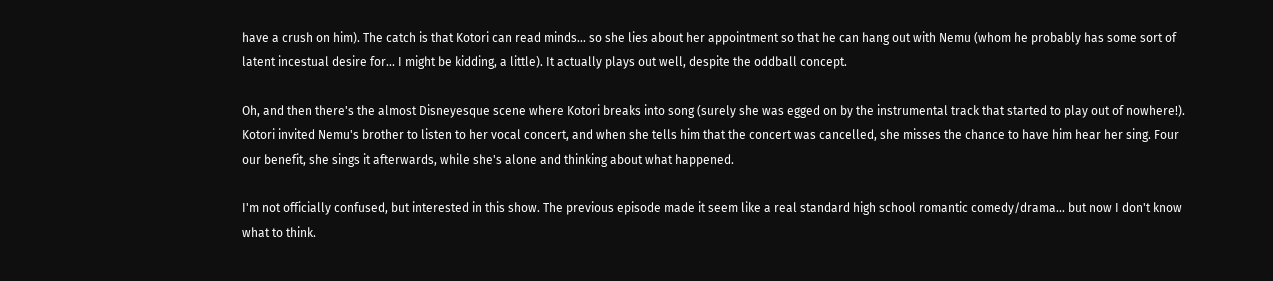have a crush on him). The catch is that Kotori can read minds... so she lies about her appointment so that he can hang out with Nemu (whom he probably has some sort of latent incestual desire for... I might be kidding, a little). It actually plays out well, despite the oddball concept.

Oh, and then there's the almost Disneyesque scene where Kotori breaks into song (surely she was egged on by the instrumental track that started to play out of nowhere!). Kotori invited Nemu's brother to listen to her vocal concert, and when she tells him that the concert was cancelled, she misses the chance to have him hear her sing. Four our benefit, she sings it afterwards, while she's alone and thinking about what happened.

I'm not officially confused, but interested in this show. The previous episode made it seem like a real standard high school romantic comedy/drama... but now I don't know what to think.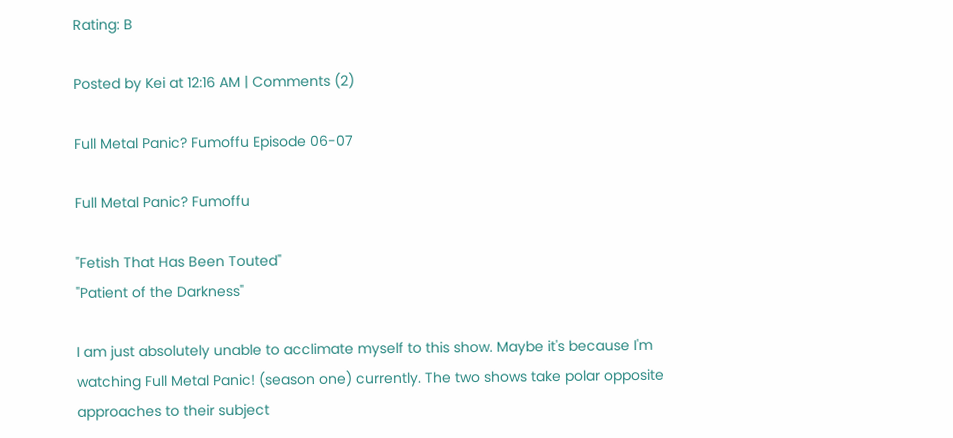Rating: B

Posted by Kei at 12:16 AM | Comments (2)

Full Metal Panic? Fumoffu Episode 06-07

Full Metal Panic? Fumoffu

"Fetish That Has Been Touted"
"Patient of the Darkness"

I am just absolutely unable to acclimate myself to this show. Maybe it's because I'm watching Full Metal Panic! (season one) currently. The two shows take polar opposite approaches to their subject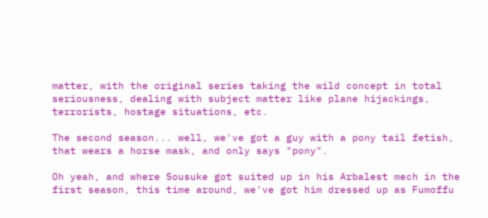matter, with the original series taking the wild concept in total seriousness, dealing with subject matter like plane hijackings, terrorists, hostage situations, etc.

The second season... well, we've got a guy with a pony tail fetish, that wears a horse mask, and only says "pony".

Oh yeah, and where Sousuke got suited up in his Arbalest mech in the first season, this time around, we've got him dressed up as Fumoffu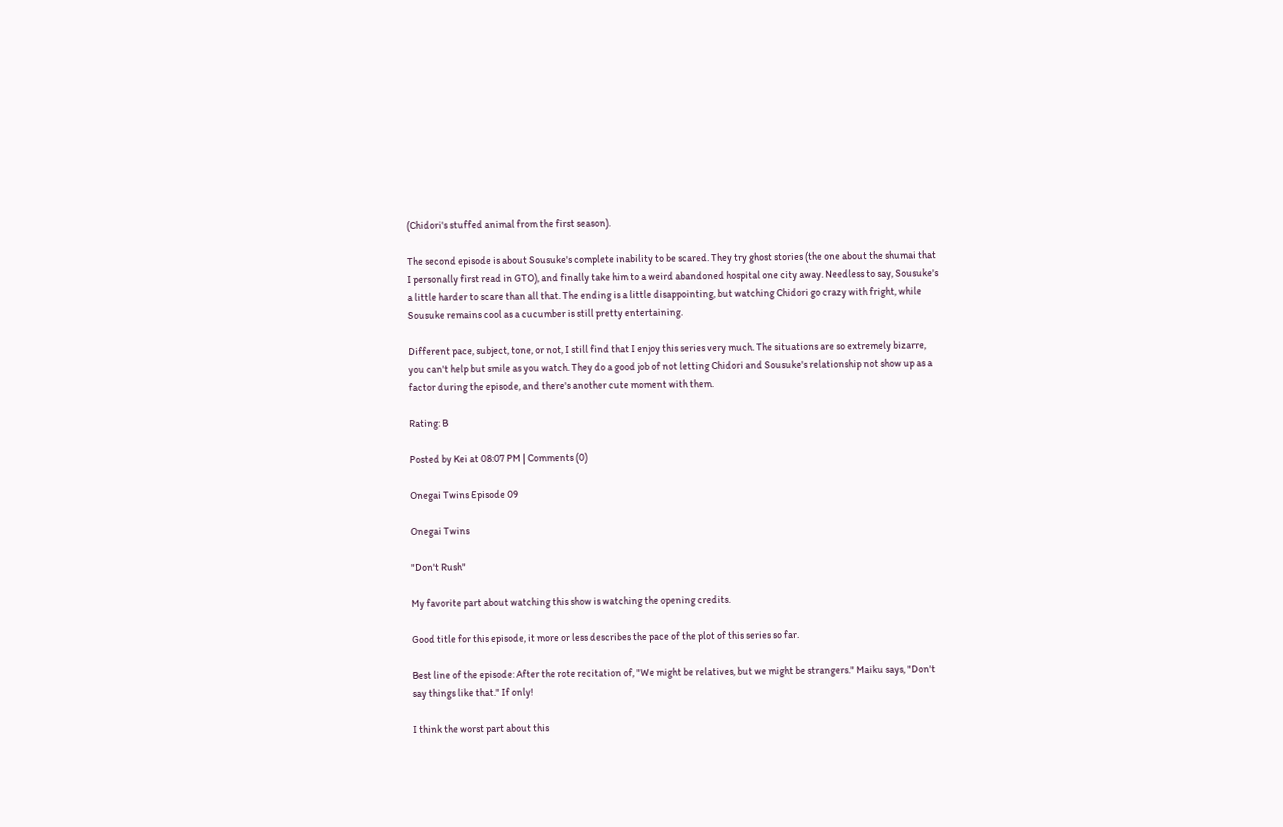(Chidori's stuffed animal from the first season).

The second episode is about Sousuke's complete inability to be scared. They try ghost stories (the one about the shumai that I personally first read in GTO), and finally take him to a weird abandoned hospital one city away. Needless to say, Sousuke's a little harder to scare than all that. The ending is a little disappointing, but watching Chidori go crazy with fright, while Sousuke remains cool as a cucumber is still pretty entertaining.

Different pace, subject, tone, or not, I still find that I enjoy this series very much. The situations are so extremely bizarre, you can't help but smile as you watch. They do a good job of not letting Chidori and Sousuke's relationship not show up as a factor during the episode, and there's another cute moment with them.

Rating: B

Posted by Kei at 08:07 PM | Comments (0)

Onegai Twins Episode 09

Onegai Twins

"Don't Rush"

My favorite part about watching this show is watching the opening credits.

Good title for this episode, it more or less describes the pace of the plot of this series so far.

Best line of the episode: After the rote recitation of, "We might be relatives, but we might be strangers." Maiku says, "Don't say things like that." If only!

I think the worst part about this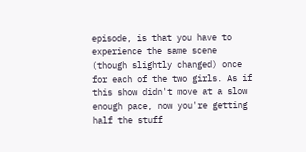episode, is that you have to experience the same scene (though slightly changed) once for each of the two girls. As if this show didn't move at a slow enough pace, now you're getting half the stuff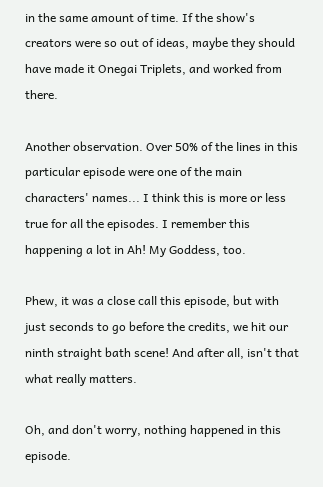in the same amount of time. If the show's creators were so out of ideas, maybe they should have made it Onegai Triplets, and worked from there.

Another observation. Over 50% of the lines in this particular episode were one of the main characters' names... I think this is more or less true for all the episodes. I remember this happening a lot in Ah! My Goddess, too.

Phew, it was a close call this episode, but with just seconds to go before the credits, we hit our ninth straight bath scene! And after all, isn't that what really matters.

Oh, and don't worry, nothing happened in this episode.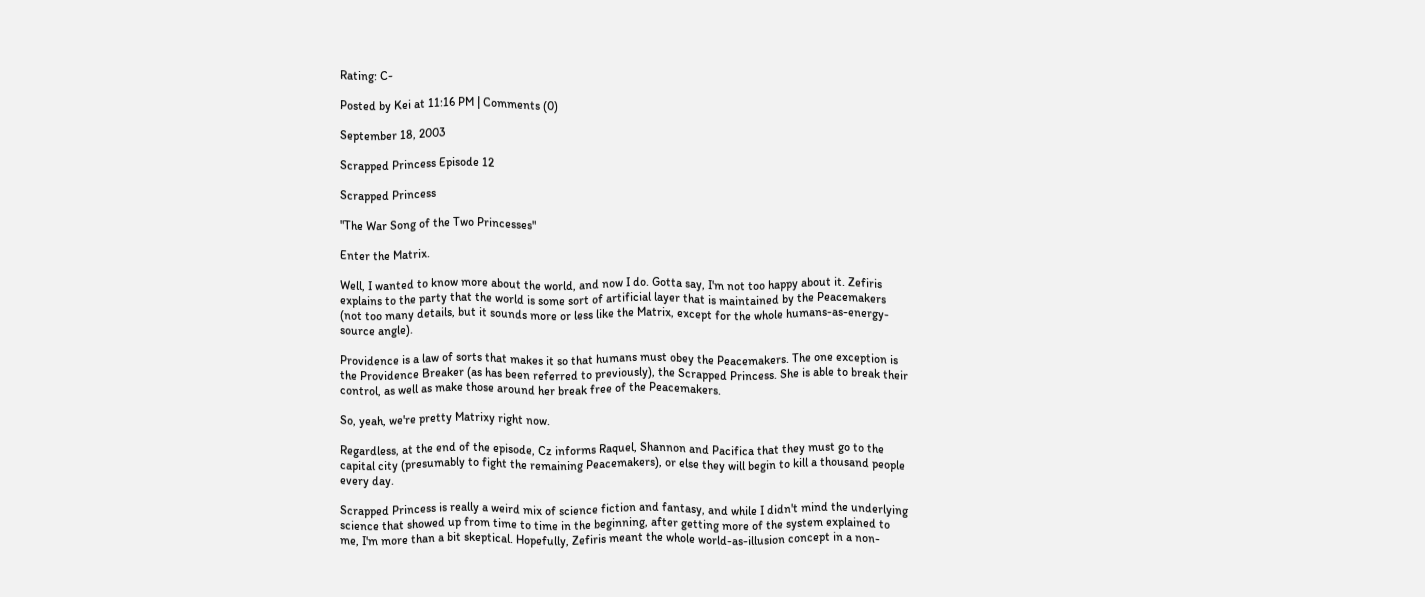Rating: C-

Posted by Kei at 11:16 PM | Comments (0)

September 18, 2003

Scrapped Princess Episode 12

Scrapped Princess

"The War Song of the Two Princesses"

Enter the Matrix.

Well, I wanted to know more about the world, and now I do. Gotta say, I'm not too happy about it. Zefiris explains to the party that the world is some sort of artificial layer that is maintained by the Peacemakers (not too many details, but it sounds more or less like the Matrix, except for the whole humans-as-energy-source angle).

Providence is a law of sorts that makes it so that humans must obey the Peacemakers. The one exception is the Providence Breaker (as has been referred to previously), the Scrapped Princess. She is able to break their control, as well as make those around her break free of the Peacemakers.

So, yeah, we're pretty Matrixy right now.

Regardless, at the end of the episode, Cz informs Raquel, Shannon and Pacifica that they must go to the capital city (presumably to fight the remaining Peacemakers), or else they will begin to kill a thousand people every day.

Scrapped Princess is really a weird mix of science fiction and fantasy, and while I didn't mind the underlying science that showed up from time to time in the beginning, after getting more of the system explained to me, I'm more than a bit skeptical. Hopefully, Zefiris meant the whole world-as-illusion concept in a non-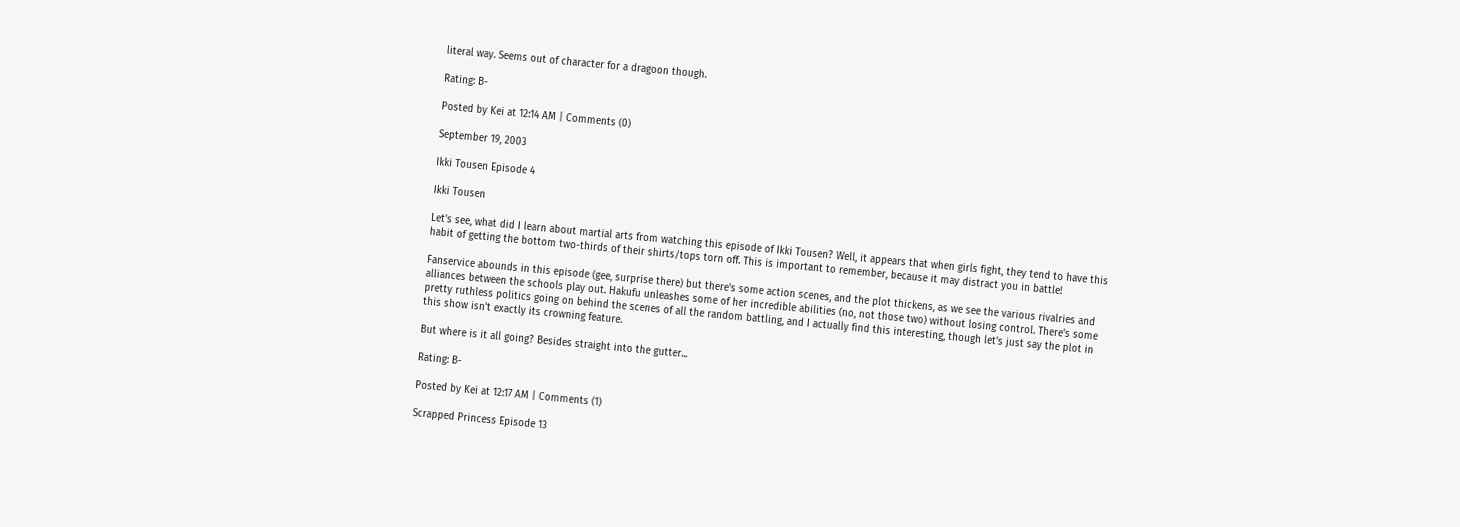literal way. Seems out of character for a dragoon though.

Rating: B-

Posted by Kei at 12:14 AM | Comments (0)

September 19, 2003

Ikki Tousen Episode 4

Ikki Tousen

Let's see, what did I learn about martial arts from watching this episode of Ikki Tousen? Well, it appears that when girls fight, they tend to have this habit of getting the bottom two-thirds of their shirts/tops torn off. This is important to remember, because it may distract you in battle!

Fanservice abounds in this episode (gee, surprise there) but there's some action scenes, and the plot thickens, as we see the various rivalries and alliances between the schools play out. Hakufu unleashes some of her incredible abilities (no, not those two) without losing control. There's some pretty ruthless politics going on behind the scenes of all the random battling, and I actually find this interesting, though let's just say the plot in this show isn't exactly its crowning feature.

But where is it all going? Besides straight into the gutter...

Rating: B-

Posted by Kei at 12:17 AM | Comments (1)

Scrapped Princess Episode 13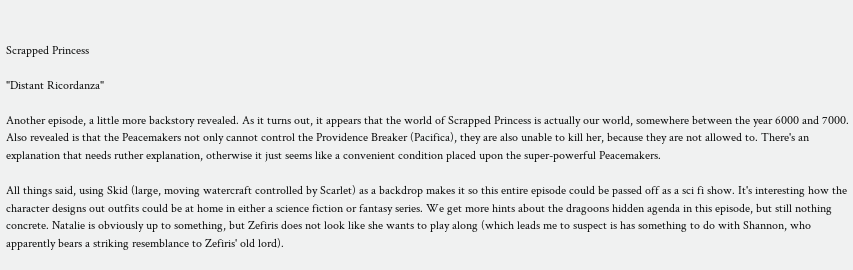Scrapped Princess

"Distant Ricordanza"

Another episode, a little more backstory revealed. As it turns out, it appears that the world of Scrapped Princess is actually our world, somewhere between the year 6000 and 7000. Also revealed is that the Peacemakers not only cannot control the Providence Breaker (Pacifica), they are also unable to kill her, because they are not allowed to. There's an explanation that needs ruther explanation, otherwise it just seems like a convenient condition placed upon the super-powerful Peacemakers.

All things said, using Skid (large, moving watercraft controlled by Scarlet) as a backdrop makes it so this entire episode could be passed off as a sci fi show. It's interesting how the character designs out outfits could be at home in either a science fiction or fantasy series. We get more hints about the dragoons hidden agenda in this episode, but still nothing concrete. Natalie is obviously up to something, but Zefiris does not look like she wants to play along (which leads me to suspect is has something to do with Shannon, who apparently bears a striking resemblance to Zefiris' old lord).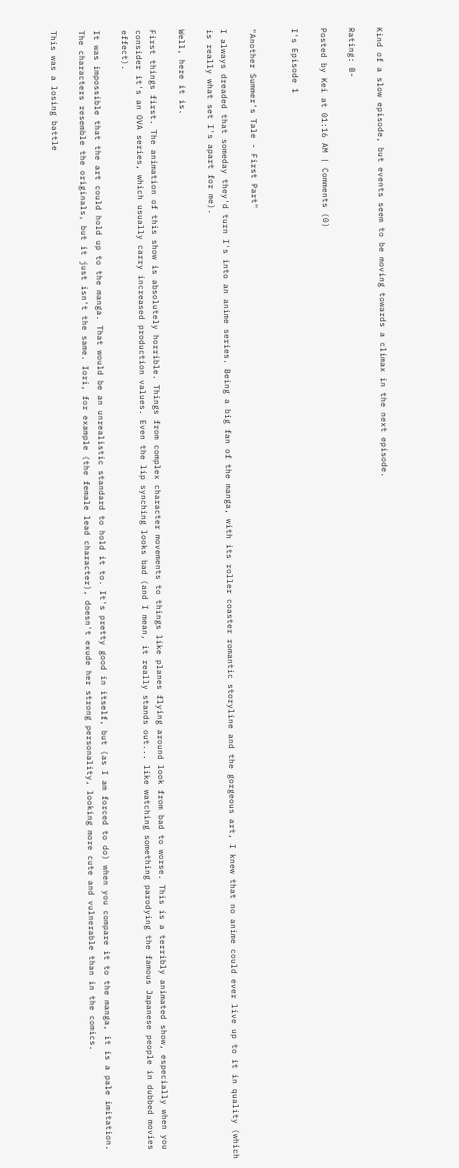Kind of a slow episode, but events seem to be moving towards a climax in the next episode.

Rating: B-

Posted by Kei at 01:16 AM | Comments (0)

I's Episode 1


"Another Summer's Tale - First Part"

I always dreaded that someday they'd turn I's into an anime series. Being a big fan of the manga, with its roller coaster romantic storyline and the gorgeous art, I knew that no anime could ever live up to it in quality (which is really what set I's apart for me).

Well, here it is.

First things first. The animation of this show is absolutely horrible. Things from complex character movements to things like planes flying around look from bad to worse. This is a terribly animated show, especially when you consider it's an OVA series, which usually carry increased production values. Even the lip synching looks bad (and I mean, it really stands out... like watching something parodying the famous Japanese people in dubbed movies effect).

It was impossible that the art could hold up to the manga. That would be an unrealistic standard to hold it to. It's pretty good in itself, but (as I am forced to do) when you compare it to the manga, it is a pale imitation. The characters resemble the originals, but it just isn't the same. Iori, for example (the female lead character), doesn't exude her strong personality, looking more cute and vulnerable than in the comics.

This was a losing battle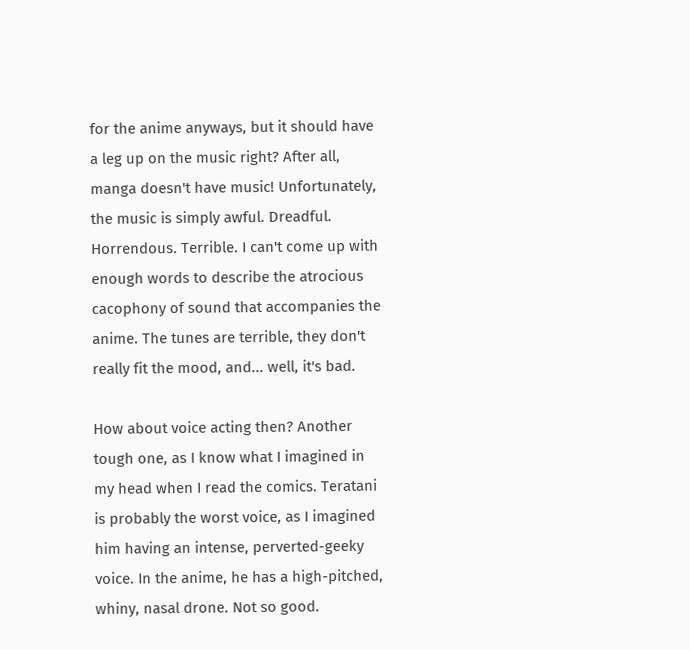for the anime anyways, but it should have a leg up on the music right? After all, manga doesn't have music! Unfortunately, the music is simply awful. Dreadful. Horrendous. Terrible. I can't come up with enough words to describe the atrocious cacophony of sound that accompanies the anime. The tunes are terrible, they don't really fit the mood, and... well, it's bad.

How about voice acting then? Another tough one, as I know what I imagined in my head when I read the comics. Teratani is probably the worst voice, as I imagined him having an intense, perverted-geeky voice. In the anime, he has a high-pitched, whiny, nasal drone. Not so good.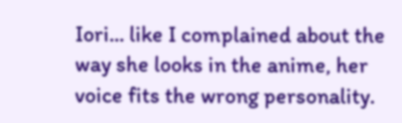Iori... like I complained about the way she looks in the anime, her voice fits the wrong personality.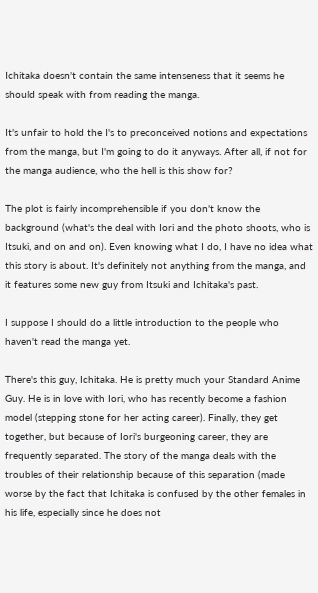Ichitaka doesn't contain the same intenseness that it seems he should speak with from reading the manga.

It's unfair to hold the I's to preconceived notions and expectations from the manga, but I'm going to do it anyways. After all, if not for the manga audience, who the hell is this show for?

The plot is fairly incomprehensible if you don't know the background (what's the deal with Iori and the photo shoots, who is Itsuki, and on and on). Even knowing what I do, I have no idea what this story is about. It's definitely not anything from the manga, and it features some new guy from Itsuki and Ichitaka's past.

I suppose I should do a little introduction to the people who haven't read the manga yet.

There's this guy, Ichitaka. He is pretty much your Standard Anime Guy. He is in love with Iori, who has recently become a fashion model (stepping stone for her acting career). Finally, they get together, but because of Iori's burgeoning career, they are frequently separated. The story of the manga deals with the troubles of their relationship because of this separation (made worse by the fact that Ichitaka is confused by the other females in his life, especially since he does not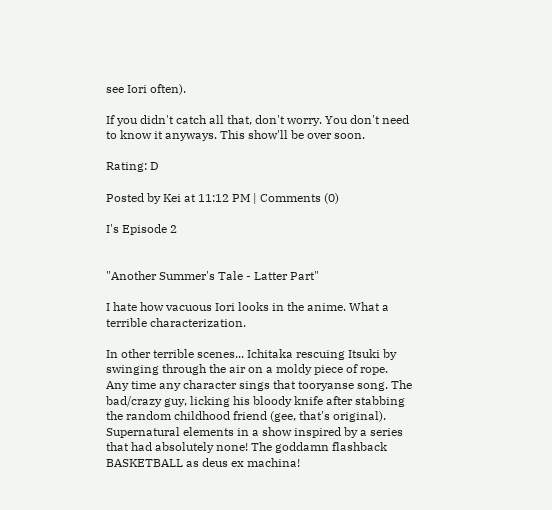see Iori often).

If you didn't catch all that, don't worry. You don't need to know it anyways. This show'll be over soon.

Rating: D

Posted by Kei at 11:12 PM | Comments (0)

I's Episode 2


"Another Summer's Tale - Latter Part"

I hate how vacuous Iori looks in the anime. What a terrible characterization.

In other terrible scenes... Ichitaka rescuing Itsuki by swinging through the air on a moldy piece of rope. Any time any character sings that tooryanse song. The bad/crazy guy, licking his bloody knife after stabbing the random childhood friend (gee, that's original). Supernatural elements in a show inspired by a series that had absolutely none! The goddamn flashback BASKETBALL as deus ex machina!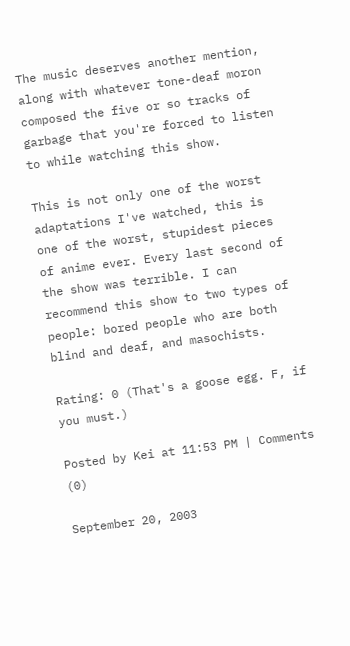The music deserves another mention, along with whatever tone-deaf moron composed the five or so tracks of garbage that you're forced to listen to while watching this show.

This is not only one of the worst adaptations I've watched, this is one of the worst, stupidest pieces of anime ever. Every last second of the show was terrible. I can recommend this show to two types of people: bored people who are both blind and deaf, and masochists.

Rating: 0 (That's a goose egg. F, if you must.)

Posted by Kei at 11:53 PM | Comments (0)

September 20, 2003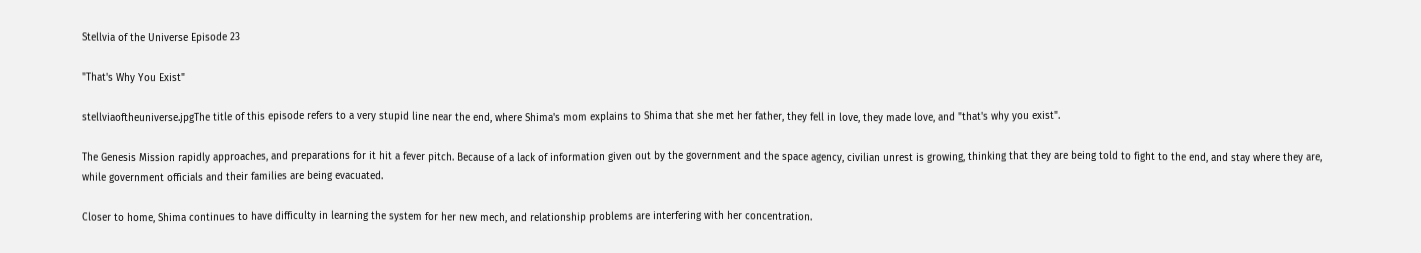Stellvia of the Universe Episode 23

"That's Why You Exist"

stellviaoftheuniverse.jpgThe title of this episode refers to a very stupid line near the end, where Shima's mom explains to Shima that she met her father, they fell in love, they made love, and "that's why you exist".

The Genesis Mission rapidly approaches, and preparations for it hit a fever pitch. Because of a lack of information given out by the government and the space agency, civilian unrest is growing, thinking that they are being told to fight to the end, and stay where they are, while government officials and their families are being evacuated.

Closer to home, Shima continues to have difficulty in learning the system for her new mech, and relationship problems are interfering with her concentration.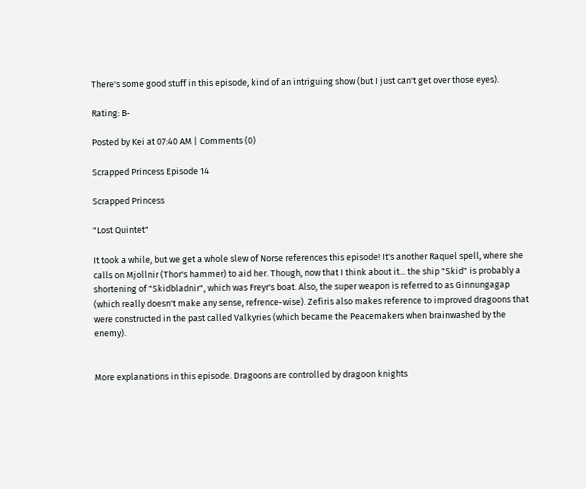There's some good stuff in this episode, kind of an intriguing show (but I just can't get over those eyes).

Rating: B-

Posted by Kei at 07:40 AM | Comments (0)

Scrapped Princess Episode 14

Scrapped Princess

"Lost Quintet"

It took a while, but we get a whole slew of Norse references this episode! It's another Raquel spell, where she calls on Mjollnir (Thor's hammer) to aid her. Though, now that I think about it... the ship "Skid" is probably a shortening of "Skidbladnir", which was Freyr's boat. Also, the super weapon is referred to as Ginnungagap (which really doesn't make any sense, refrence-wise). Zefiris also makes reference to improved dragoons that were constructed in the past called Valkyries (which became the Peacemakers when brainwashed by the enemy).


More explanations in this episode. Dragoons are controlled by dragoon knights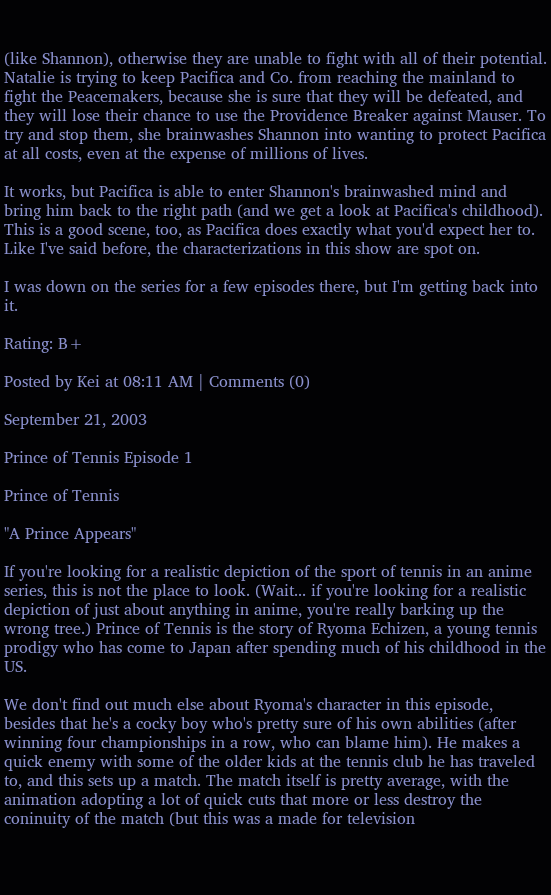(like Shannon), otherwise they are unable to fight with all of their potential. Natalie is trying to keep Pacifica and Co. from reaching the mainland to fight the Peacemakers, because she is sure that they will be defeated, and they will lose their chance to use the Providence Breaker against Mauser. To try and stop them, she brainwashes Shannon into wanting to protect Pacifica at all costs, even at the expense of millions of lives.

It works, but Pacifica is able to enter Shannon's brainwashed mind and bring him back to the right path (and we get a look at Pacifica's childhood). This is a good scene, too, as Pacifica does exactly what you'd expect her to. Like I've said before, the characterizations in this show are spot on.

I was down on the series for a few episodes there, but I'm getting back into it.

Rating: B+

Posted by Kei at 08:11 AM | Comments (0)

September 21, 2003

Prince of Tennis Episode 1

Prince of Tennis

"A Prince Appears"

If you're looking for a realistic depiction of the sport of tennis in an anime series, this is not the place to look. (Wait... if you're looking for a realistic depiction of just about anything in anime, you're really barking up the wrong tree.) Prince of Tennis is the story of Ryoma Echizen, a young tennis prodigy who has come to Japan after spending much of his childhood in the US.

We don't find out much else about Ryoma's character in this episode, besides that he's a cocky boy who's pretty sure of his own abilities (after winning four championships in a row, who can blame him). He makes a quick enemy with some of the older kids at the tennis club he has traveled to, and this sets up a match. The match itself is pretty average, with the animation adopting a lot of quick cuts that more or less destroy the coninuity of the match (but this was a made for television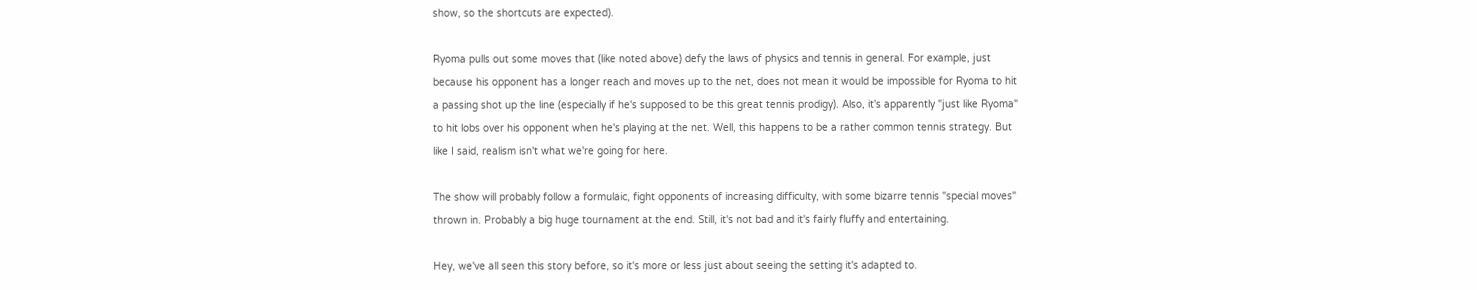show, so the shortcuts are expected).

Ryoma pulls out some moves that (like noted above) defy the laws of physics and tennis in general. For example, just because his opponent has a longer reach and moves up to the net, does not mean it would be impossible for Ryoma to hit a passing shot up the line (especially if he's supposed to be this great tennis prodigy). Also, it's apparently "just like Ryoma" to hit lobs over his opponent when he's playing at the net. Well, this happens to be a rather common tennis strategy. But like I said, realism isn't what we're going for here.

The show will probably follow a formulaic, fight opponents of increasing difficulty, with some bizarre tennis "special moves" thrown in. Probably a big huge tournament at the end. Still, it's not bad and it's fairly fluffy and entertaining.

Hey, we've all seen this story before, so it's more or less just about seeing the setting it's adapted to.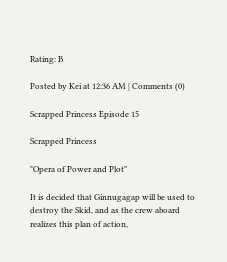Rating: B

Posted by Kei at 12:36 AM | Comments (0)

Scrapped Princess Episode 15

Scrapped Princess

"Opera of Power and Plot"

It is decided that Ginnugagap will be used to destroy the Skid, and as the crew aboard realizes this plan of action,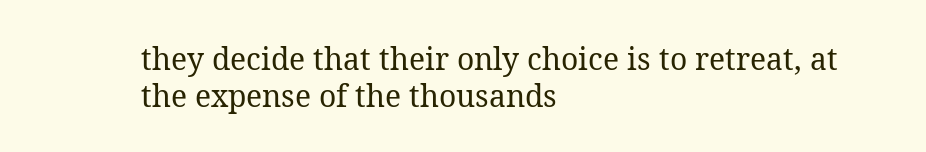they decide that their only choice is to retreat, at the expense of the thousands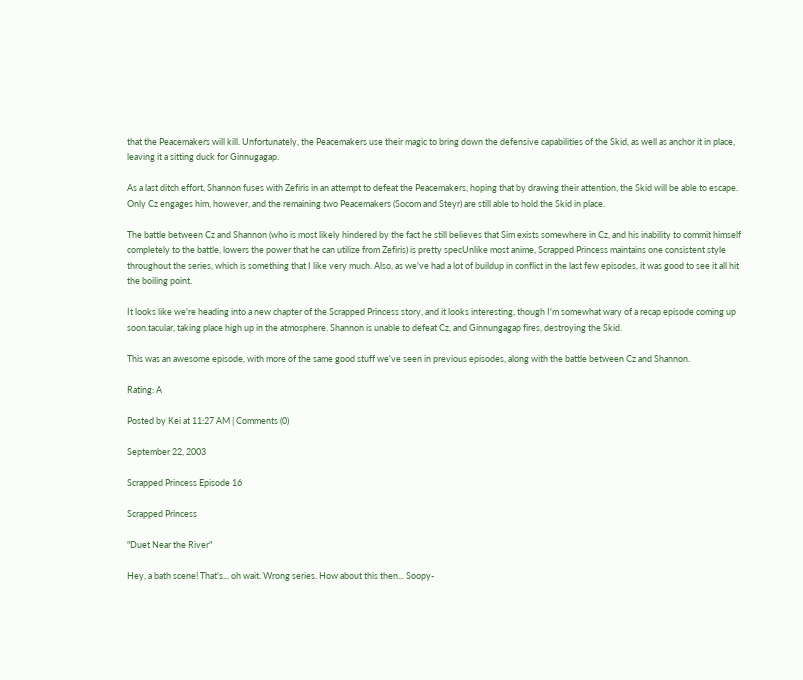that the Peacemakers will kill. Unfortunately, the Peacemakers use their magic to bring down the defensive capabilities of the Skid, as well as anchor it in place, leaving it a sitting duck for Ginnugagap.

As a last ditch effort, Shannon fuses with Zefiris in an attempt to defeat the Peacemakers, hoping that by drawing their attention, the Skid will be able to escape. Only Cz engages him, however, and the remaining two Peacemakers (Socom and Steyr) are still able to hold the Skid in place.

The battle between Cz and Shannon (who is most likely hindered by the fact he still believes that Sim exists somewhere in Cz, and his inability to commit himself completely to the battle, lowers the power that he can utilize from Zefiris) is pretty specUnlike most anime, Scrapped Princess maintains one consistent style throughout the series, which is something that I like very much. Also, as we've had a lot of buildup in conflict in the last few episodes, it was good to see it all hit the boiling point.

It looks like we're heading into a new chapter of the Scrapped Princess story, and it looks interesting, though I'm somewhat wary of a recap episode coming up soon.tacular, taking place high up in the atmosphere. Shannon is unable to defeat Cz, and Ginnungagap fires, destroying the Skid.

This was an awesome episode, with more of the same good stuff we've seen in previous episodes, along with the battle between Cz and Shannon.

Rating: A

Posted by Kei at 11:27 AM | Comments (0)

September 22, 2003

Scrapped Princess Episode 16

Scrapped Princess

"Duet Near the River"

Hey, a bath scene! That's... oh wait. Wrong series. How about this then... Soopy-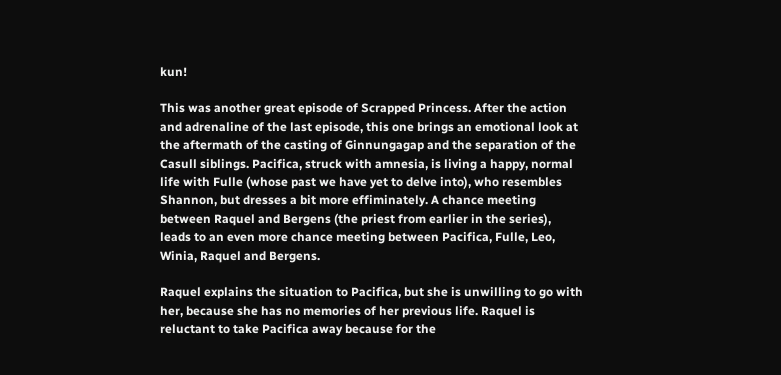kun!

This was another great episode of Scrapped Princess. After the action and adrenaline of the last episode, this one brings an emotional look at the aftermath of the casting of Ginnungagap and the separation of the Casull siblings. Pacifica, struck with amnesia, is living a happy, normal life with Fulle (whose past we have yet to delve into), who resembles Shannon, but dresses a bit more effiminately. A chance meeting between Raquel and Bergens (the priest from earlier in the series), leads to an even more chance meeting between Pacifica, Fulle, Leo, Winia, Raquel and Bergens.

Raquel explains the situation to Pacifica, but she is unwilling to go with her, because she has no memories of her previous life. Raquel is reluctant to take Pacifica away because for the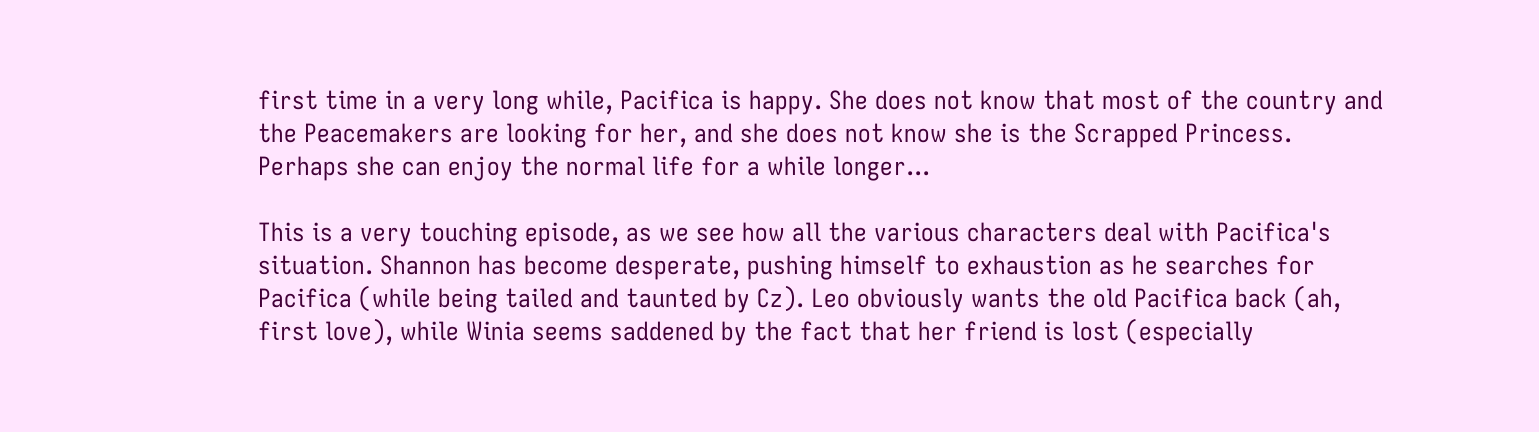first time in a very long while, Pacifica is happy. She does not know that most of the country and the Peacemakers are looking for her, and she does not know she is the Scrapped Princess. Perhaps she can enjoy the normal life for a while longer...

This is a very touching episode, as we see how all the various characters deal with Pacifica's situation. Shannon has become desperate, pushing himself to exhaustion as he searches for Pacifica (while being tailed and taunted by Cz). Leo obviously wants the old Pacifica back (ah, first love), while Winia seems saddened by the fact that her friend is lost (especially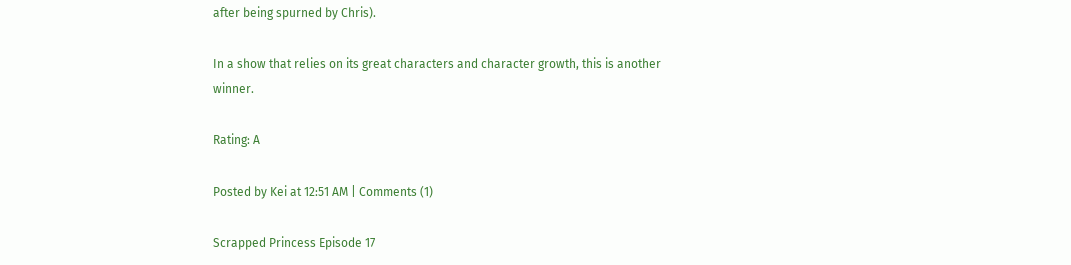after being spurned by Chris).

In a show that relies on its great characters and character growth, this is another winner.

Rating: A

Posted by Kei at 12:51 AM | Comments (1)

Scrapped Princess Episode 17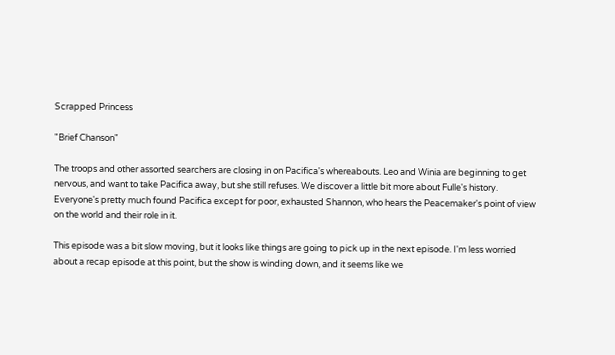Scrapped Princess

"Brief Chanson"

The troops and other assorted searchers are closing in on Pacifica's whereabouts. Leo and Winia are beginning to get nervous, and want to take Pacifica away, but she still refuses. We discover a little bit more about Fulle's history. Everyone's pretty much found Pacifica except for poor, exhausted Shannon, who hears the Peacemaker's point of view on the world and their role in it.

This episode was a bit slow moving, but it looks like things are going to pick up in the next episode. I'm less worried about a recap episode at this point, but the show is winding down, and it seems like we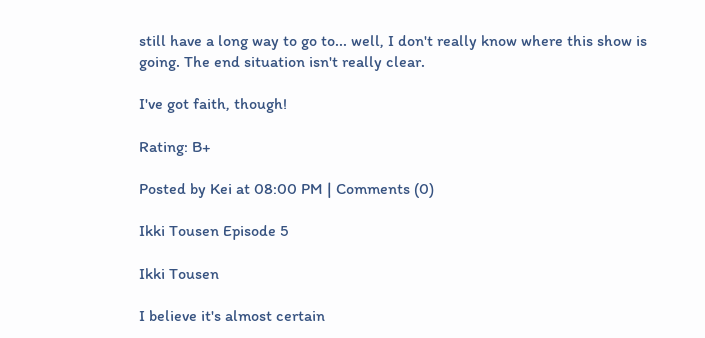still have a long way to go to... well, I don't really know where this show is going. The end situation isn't really clear.

I've got faith, though!

Rating: B+

Posted by Kei at 08:00 PM | Comments (0)

Ikki Tousen Episode 5

Ikki Tousen

I believe it's almost certain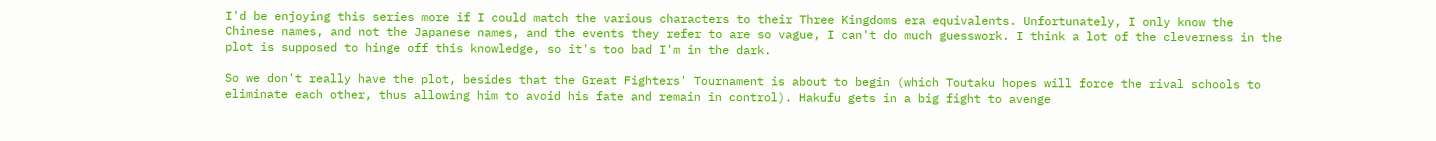I'd be enjoying this series more if I could match the various characters to their Three Kingdoms era equivalents. Unfortunately, I only know the Chinese names, and not the Japanese names, and the events they refer to are so vague, I can't do much guesswork. I think a lot of the cleverness in the plot is supposed to hinge off this knowledge, so it's too bad I'm in the dark.

So we don't really have the plot, besides that the Great Fighters' Tournament is about to begin (which Toutaku hopes will force the rival schools to eliminate each other, thus allowing him to avoid his fate and remain in control). Hakufu gets in a big fight to avenge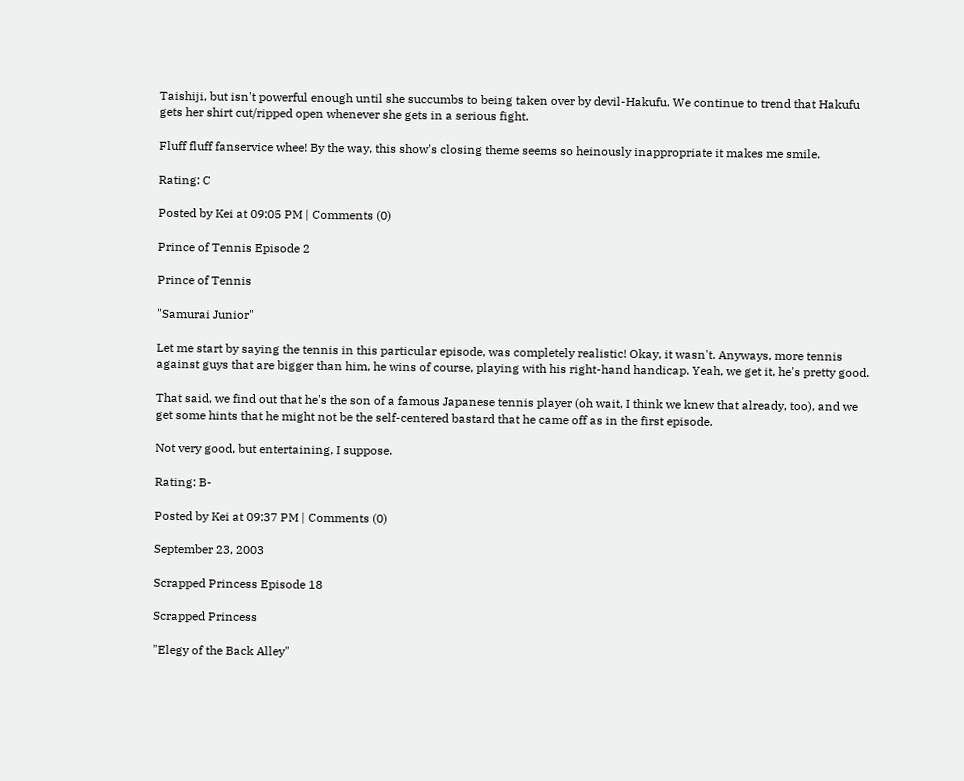Taishiji, but isn't powerful enough until she succumbs to being taken over by devil-Hakufu. We continue to trend that Hakufu gets her shirt cut/ripped open whenever she gets in a serious fight.

Fluff fluff fanservice whee! By the way, this show's closing theme seems so heinously inappropriate it makes me smile.

Rating: C

Posted by Kei at 09:05 PM | Comments (0)

Prince of Tennis Episode 2

Prince of Tennis

"Samurai Junior"

Let me start by saying the tennis in this particular episode, was completely realistic! Okay, it wasn't. Anyways, more tennis against guys that are bigger than him, he wins of course, playing with his right-hand handicap. Yeah, we get it, he's pretty good.

That said, we find out that he's the son of a famous Japanese tennis player (oh wait, I think we knew that already, too), and we get some hints that he might not be the self-centered bastard that he came off as in the first episode.

Not very good, but entertaining, I suppose.

Rating: B-

Posted by Kei at 09:37 PM | Comments (0)

September 23, 2003

Scrapped Princess Episode 18

Scrapped Princess

"Elegy of the Back Alley"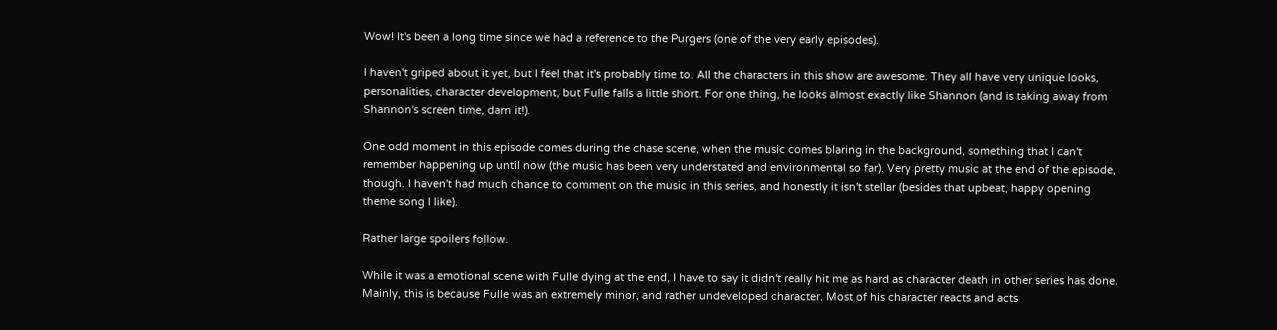Wow! It's been a long time since we had a reference to the Purgers (one of the very early episodes).

I haven't griped about it yet, but I feel that it's probably time to. All the characters in this show are awesome. They all have very unique looks, personalities, character development, but Fulle falls a little short. For one thing, he looks almost exactly like Shannon (and is taking away from Shannon's screen time, darn it!).

One odd moment in this episode comes during the chase scene, when the music comes blaring in the background, something that I can't remember happening up until now (the music has been very understated and environmental so far). Very pretty music at the end of the episode, though. I haven't had much chance to comment on the music in this series, and honestly it isn't stellar (besides that upbeat, happy opening theme song I like).

Rather large spoilers follow.

While it was a emotional scene with Fulle dying at the end, I have to say it didn't really hit me as hard as character death in other series has done. Mainly, this is because Fulle was an extremely minor, and rather undeveloped character. Most of his character reacts and acts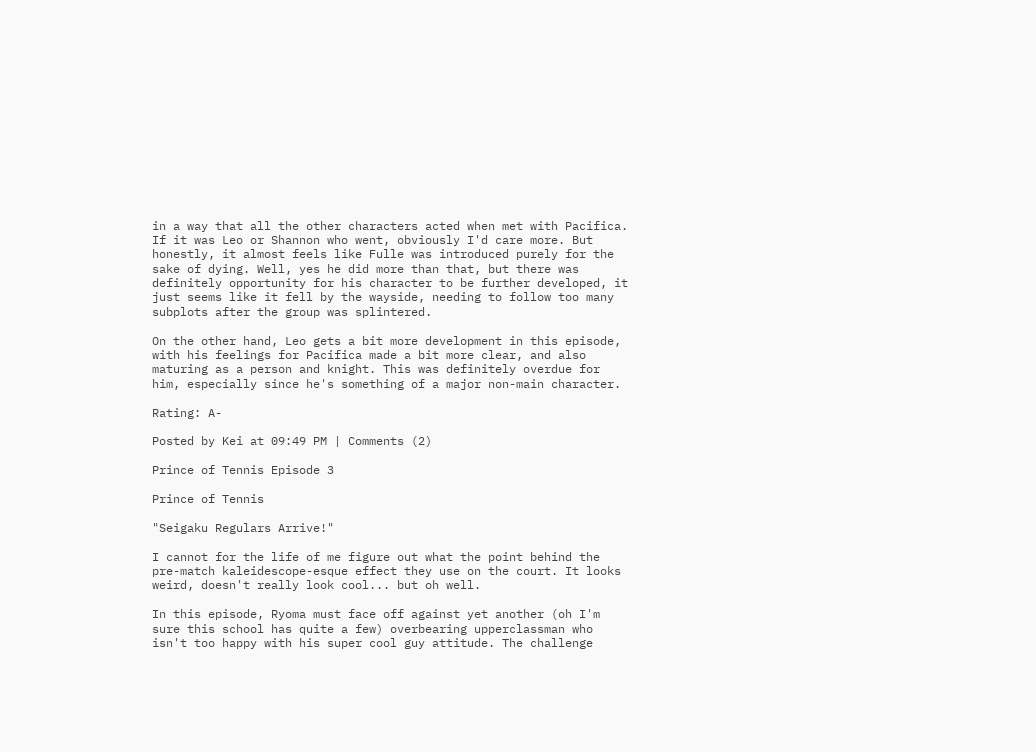in a way that all the other characters acted when met with Pacifica. If it was Leo or Shannon who went, obviously I'd care more. But honestly, it almost feels like Fulle was introduced purely for the sake of dying. Well, yes he did more than that, but there was definitely opportunity for his character to be further developed, it just seems like it fell by the wayside, needing to follow too many subplots after the group was splintered.

On the other hand, Leo gets a bit more development in this episode, with his feelings for Pacifica made a bit more clear, and also maturing as a person and knight. This was definitely overdue for him, especially since he's something of a major non-main character.

Rating: A-

Posted by Kei at 09:49 PM | Comments (2)

Prince of Tennis Episode 3

Prince of Tennis

"Seigaku Regulars Arrive!"

I cannot for the life of me figure out what the point behind the pre-match kaleidescope-esque effect they use on the court. It looks weird, doesn't really look cool... but oh well.

In this episode, Ryoma must face off against yet another (oh I'm sure this school has quite a few) overbearing upperclassman who isn't too happy with his super cool guy attitude. The challenge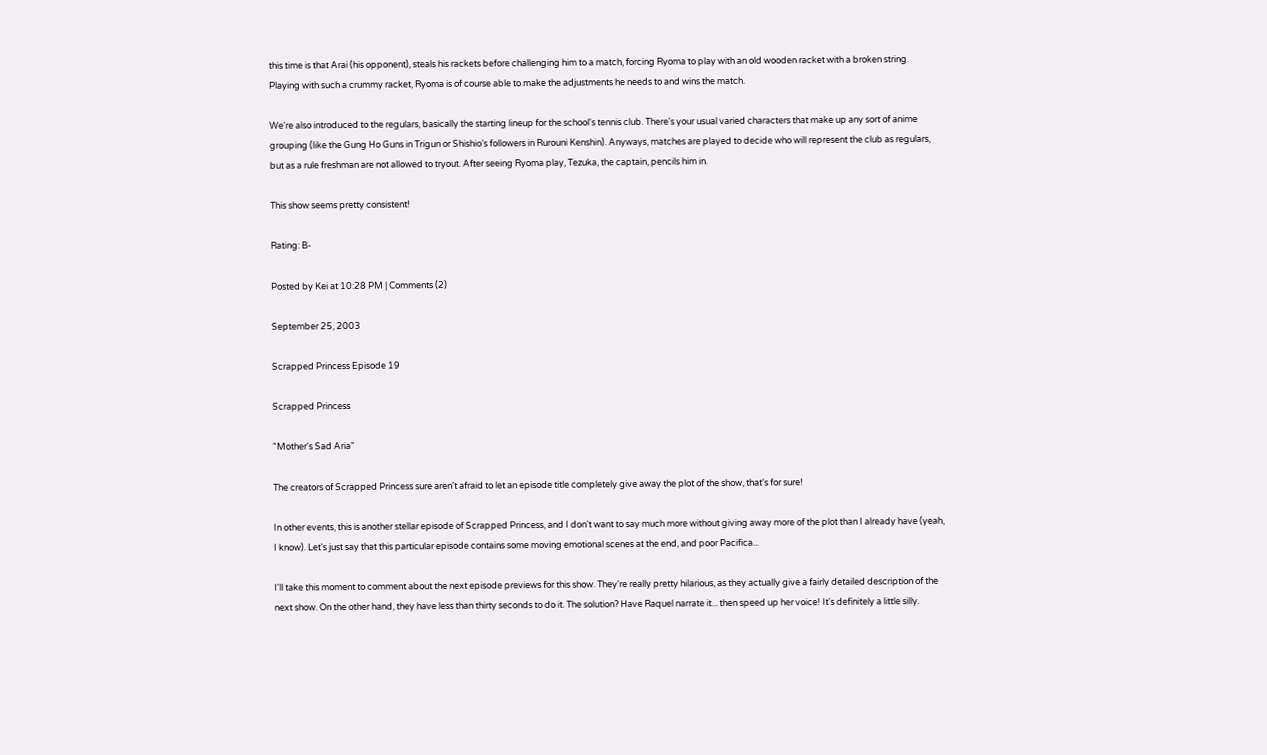this time is that Arai (his opponent), steals his rackets before challenging him to a match, forcing Ryoma to play with an old wooden racket with a broken string. Playing with such a crummy racket, Ryoma is of course able to make the adjustments he needs to and wins the match.

We're also introduced to the regulars, basically the starting lineup for the school's tennis club. There's your usual varied characters that make up any sort of anime grouping (like the Gung Ho Guns in Trigun or Shishio's followers in Rurouni Kenshin). Anyways, matches are played to decide who will represent the club as regulars, but as a rule freshman are not allowed to tryout. After seeing Ryoma play, Tezuka, the captain, pencils him in.

This show seems pretty consistent!

Rating: B-

Posted by Kei at 10:28 PM | Comments (2)

September 25, 2003

Scrapped Princess Episode 19

Scrapped Princess

"Mother's Sad Aria"

The creators of Scrapped Princess sure aren't afraid to let an episode title completely give away the plot of the show, that's for sure!

In other events, this is another stellar episode of Scrapped Princess, and I don't want to say much more without giving away more of the plot than I already have (yeah, I know). Let's just say that this particular episode contains some moving emotional scenes at the end, and poor Pacifica...

I'll take this moment to comment about the next episode previews for this show. They're really pretty hilarious, as they actually give a fairly detailed description of the next show. On the other hand, they have less than thirty seconds to do it. The solution? Have Raquel narrate it... then speed up her voice! It's definitely a little silly.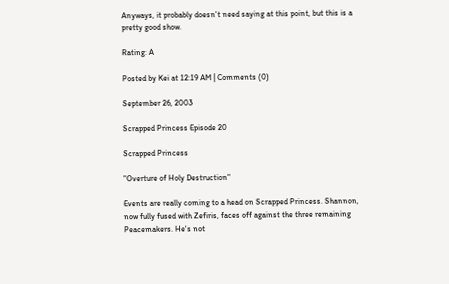Anyways, it probably doesn't need saying at this point, but this is a pretty good show.

Rating: A

Posted by Kei at 12:19 AM | Comments (0)

September 26, 2003

Scrapped Princess Episode 20

Scrapped Princess

"Overture of Holy Destruction"

Events are really coming to a head on Scrapped Princess. Shannon, now fully fused with Zefiris, faces off against the three remaining Peacemakers. He's not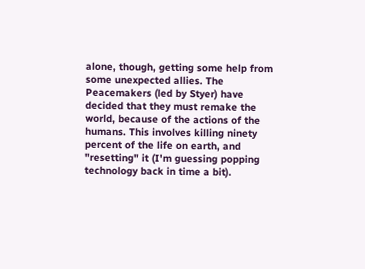alone, though, getting some help from some unexpected allies. The Peacemakers (led by Styer) have decided that they must remake the world, because of the actions of the humans. This involves killing ninety percent of the life on earth, and "resetting" it (I'm guessing popping technology back in time a bit).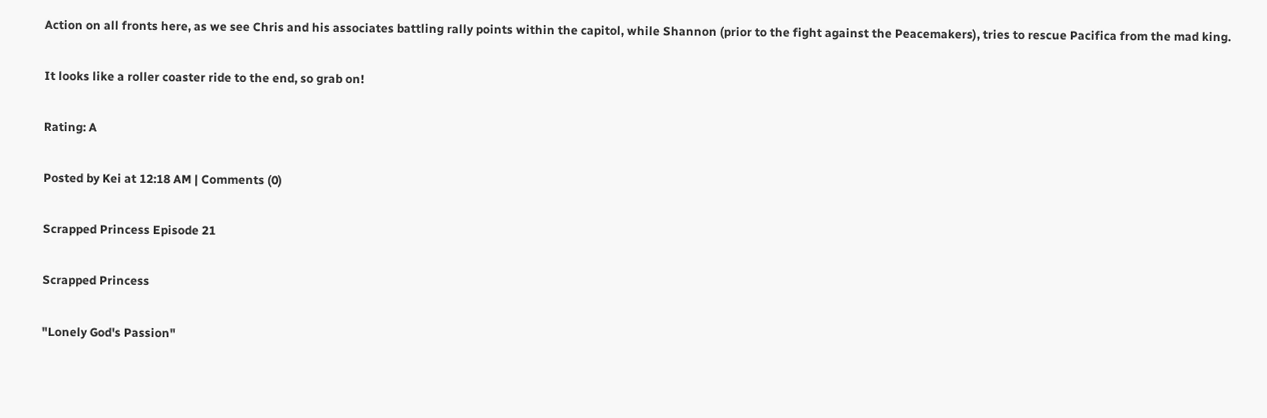Action on all fronts here, as we see Chris and his associates battling rally points within the capitol, while Shannon (prior to the fight against the Peacemakers), tries to rescue Pacifica from the mad king.

It looks like a roller coaster ride to the end, so grab on!

Rating: A

Posted by Kei at 12:18 AM | Comments (0)

Scrapped Princess Episode 21

Scrapped Princess

"Lonely God's Passion"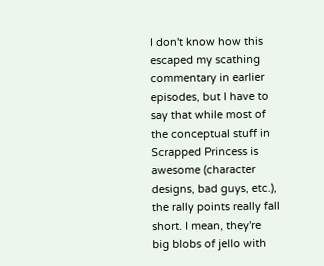I don't know how this escaped my scathing commentary in earlier episodes, but I have to say that while most of the conceptual stuff in Scrapped Princess is awesome (character designs, bad guys, etc.), the rally points really fall short. I mean, they're big blobs of jello with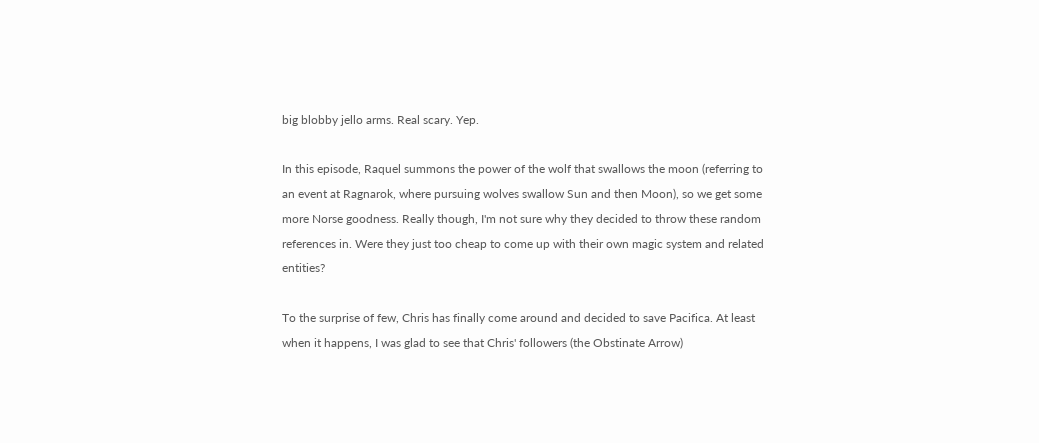big blobby jello arms. Real scary. Yep.

In this episode, Raquel summons the power of the wolf that swallows the moon (referring to an event at Ragnarok, where pursuing wolves swallow Sun and then Moon), so we get some more Norse goodness. Really though, I'm not sure why they decided to throw these random references in. Were they just too cheap to come up with their own magic system and related entities?

To the surprise of few, Chris has finally come around and decided to save Pacifica. At least when it happens, I was glad to see that Chris' followers (the Obstinate Arrow)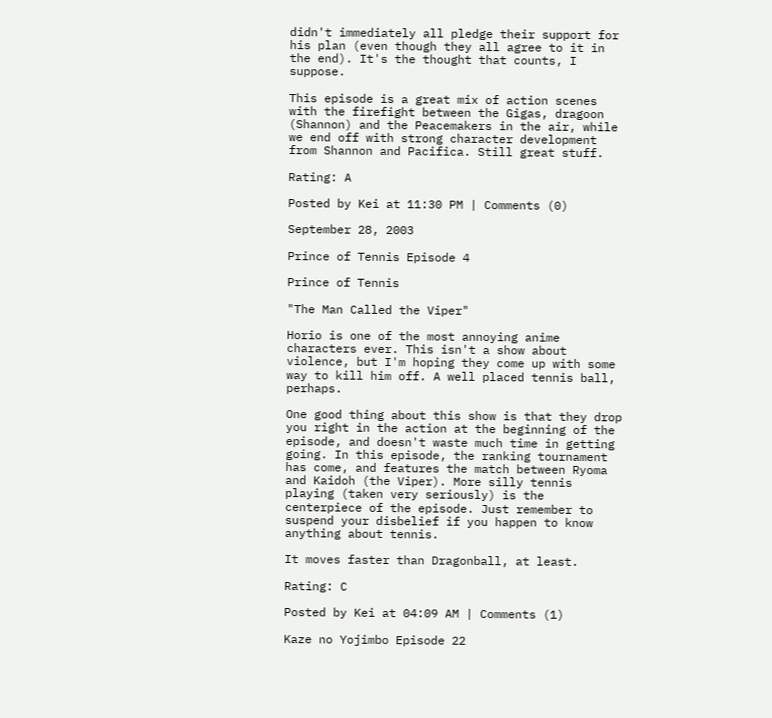didn't immediately all pledge their support for his plan (even though they all agree to it in the end). It's the thought that counts, I suppose.

This episode is a great mix of action scenes with the firefight between the Gigas, dragoon (Shannon) and the Peacemakers in the air, while we end off with strong character development from Shannon and Pacifica. Still great stuff.

Rating: A

Posted by Kei at 11:30 PM | Comments (0)

September 28, 2003

Prince of Tennis Episode 4

Prince of Tennis

"The Man Called the Viper"

Horio is one of the most annoying anime characters ever. This isn't a show about violence, but I'm hoping they come up with some way to kill him off. A well placed tennis ball, perhaps.

One good thing about this show is that they drop you right in the action at the beginning of the episode, and doesn't waste much time in getting going. In this episode, the ranking tournament has come, and features the match between Ryoma and Kaidoh (the Viper). More silly tennis playing (taken very seriously) is the centerpiece of the episode. Just remember to suspend your disbelief if you happen to know anything about tennis.

It moves faster than Dragonball, at least.

Rating: C

Posted by Kei at 04:09 AM | Comments (1)

Kaze no Yojimbo Episode 22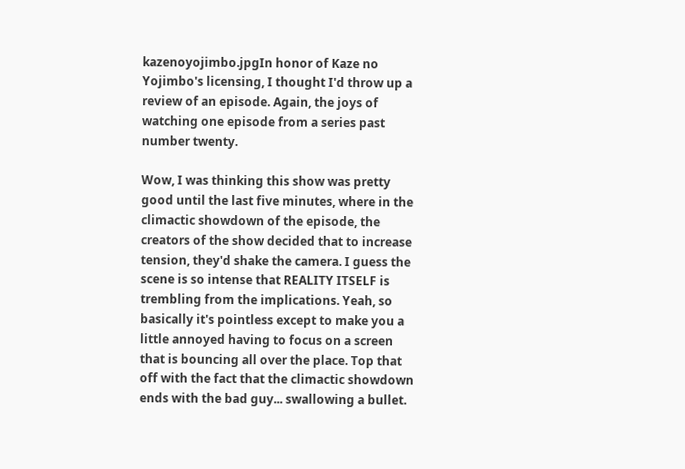kazenoyojimbo.jpgIn honor of Kaze no Yojimbo's licensing, I thought I'd throw up a review of an episode. Again, the joys of watching one episode from a series past number twenty.

Wow, I was thinking this show was pretty good until the last five minutes, where in the climactic showdown of the episode, the creators of the show decided that to increase tension, they'd shake the camera. I guess the scene is so intense that REALITY ITSELF is trembling from the implications. Yeah, so basically it's pointless except to make you a little annoyed having to focus on a screen that is bouncing all over the place. Top that off with the fact that the climactic showdown ends with the bad guy... swallowing a bullet.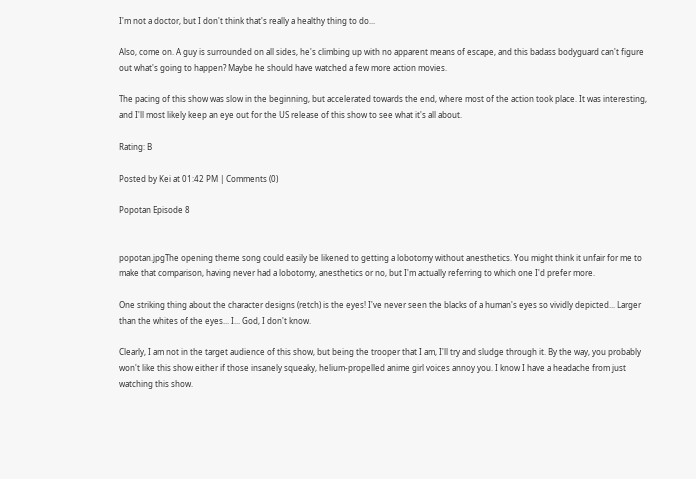I'm not a doctor, but I don't think that's really a healthy thing to do...

Also, come on. A guy is surrounded on all sides, he's climbing up with no apparent means of escape, and this badass bodyguard can't figure out what's going to happen? Maybe he should have watched a few more action movies.

The pacing of this show was slow in the beginning, but accelerated towards the end, where most of the action took place. It was interesting, and I'll most likely keep an eye out for the US release of this show to see what it's all about.

Rating: B

Posted by Kei at 01:42 PM | Comments (0)

Popotan Episode 8


popotan.jpgThe opening theme song could easily be likened to getting a lobotomy without anesthetics. You might think it unfair for me to make that comparison, having never had a lobotomy, anesthetics or no, but I'm actually referring to which one I'd prefer more.

One striking thing about the character designs (retch) is the eyes! I've never seen the blacks of a human's eyes so vividly depicted... Larger than the whites of the eyes... I... God, I don't know.

Clearly, I am not in the target audience of this show, but being the trooper that I am, I'll try and sludge through it. By the way, you probably won't like this show either if those insanely squeaky, helium-propelled anime girl voices annoy you. I know I have a headache from just watching this show.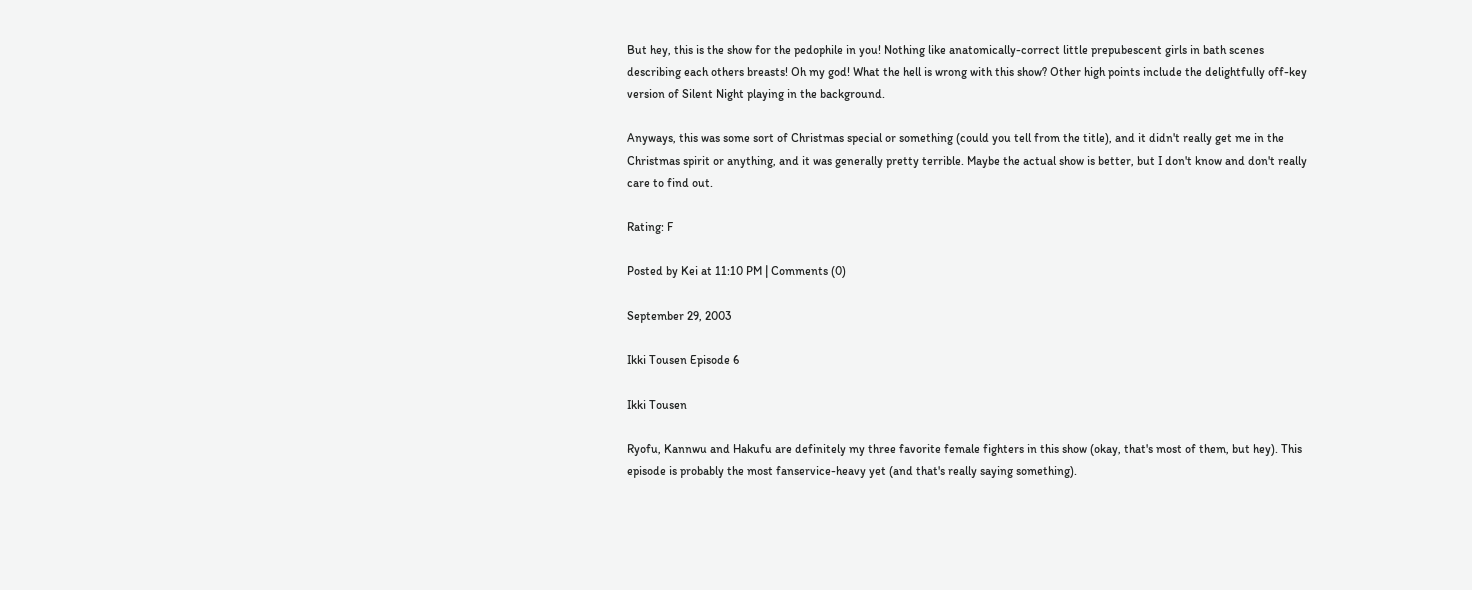But hey, this is the show for the pedophile in you! Nothing like anatomically-correct little prepubescent girls in bath scenes describing each others breasts! Oh my god! What the hell is wrong with this show? Other high points include the delightfully off-key version of Silent Night playing in the background.

Anyways, this was some sort of Christmas special or something (could you tell from the title), and it didn't really get me in the Christmas spirit or anything, and it was generally pretty terrible. Maybe the actual show is better, but I don't know and don't really care to find out.

Rating: F

Posted by Kei at 11:10 PM | Comments (0)

September 29, 2003

Ikki Tousen Episode 6

Ikki Tousen

Ryofu, Kannwu and Hakufu are definitely my three favorite female fighters in this show (okay, that's most of them, but hey). This episode is probably the most fanservice-heavy yet (and that's really saying something).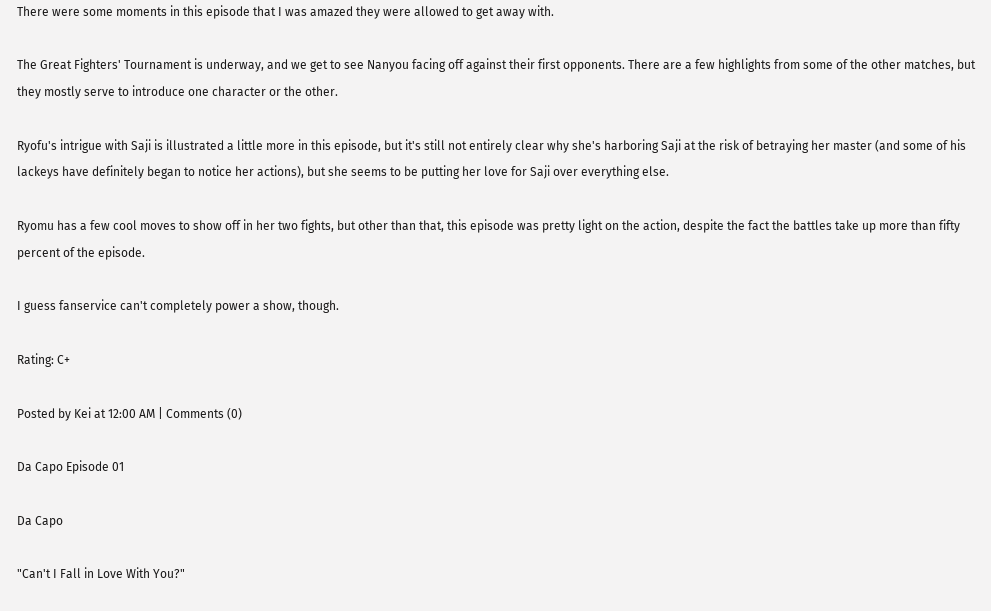There were some moments in this episode that I was amazed they were allowed to get away with.

The Great Fighters' Tournament is underway, and we get to see Nanyou facing off against their first opponents. There are a few highlights from some of the other matches, but they mostly serve to introduce one character or the other.

Ryofu's intrigue with Saji is illustrated a little more in this episode, but it's still not entirely clear why she's harboring Saji at the risk of betraying her master (and some of his lackeys have definitely began to notice her actions), but she seems to be putting her love for Saji over everything else.

Ryomu has a few cool moves to show off in her two fights, but other than that, this episode was pretty light on the action, despite the fact the battles take up more than fifty percent of the episode.

I guess fanservice can't completely power a show, though.

Rating: C+

Posted by Kei at 12:00 AM | Comments (0)

Da Capo Episode 01

Da Capo

"Can't I Fall in Love With You?"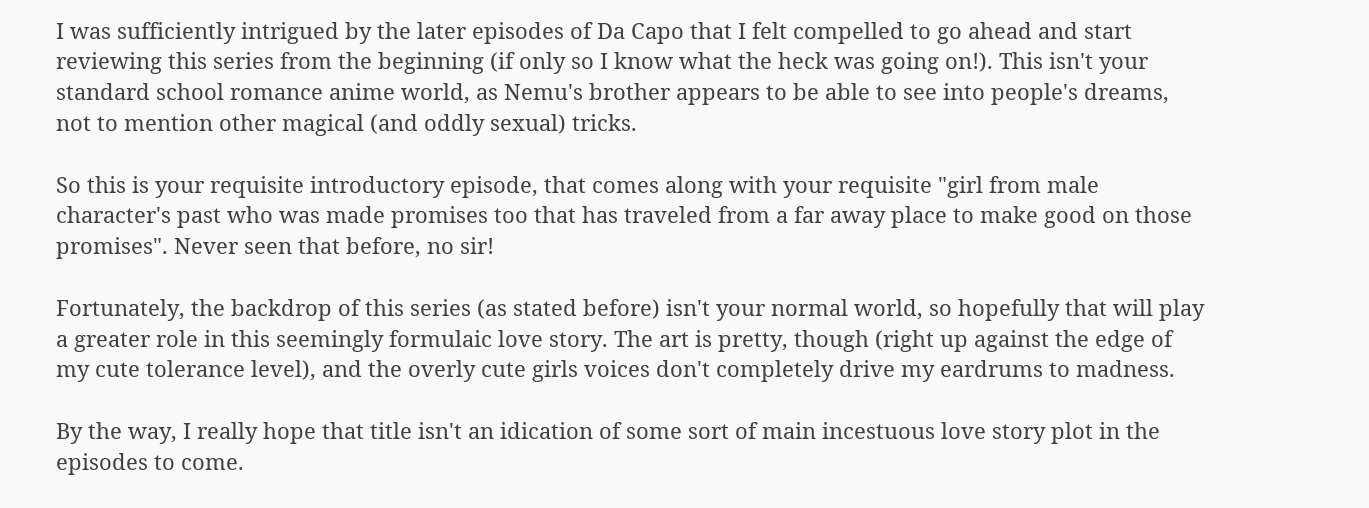I was sufficiently intrigued by the later episodes of Da Capo that I felt compelled to go ahead and start reviewing this series from the beginning (if only so I know what the heck was going on!). This isn't your standard school romance anime world, as Nemu's brother appears to be able to see into people's dreams, not to mention other magical (and oddly sexual) tricks.

So this is your requisite introductory episode, that comes along with your requisite "girl from male character's past who was made promises too that has traveled from a far away place to make good on those promises". Never seen that before, no sir!

Fortunately, the backdrop of this series (as stated before) isn't your normal world, so hopefully that will play a greater role in this seemingly formulaic love story. The art is pretty, though (right up against the edge of my cute tolerance level), and the overly cute girls voices don't completely drive my eardrums to madness.

By the way, I really hope that title isn't an idication of some sort of main incestuous love story plot in the episodes to come.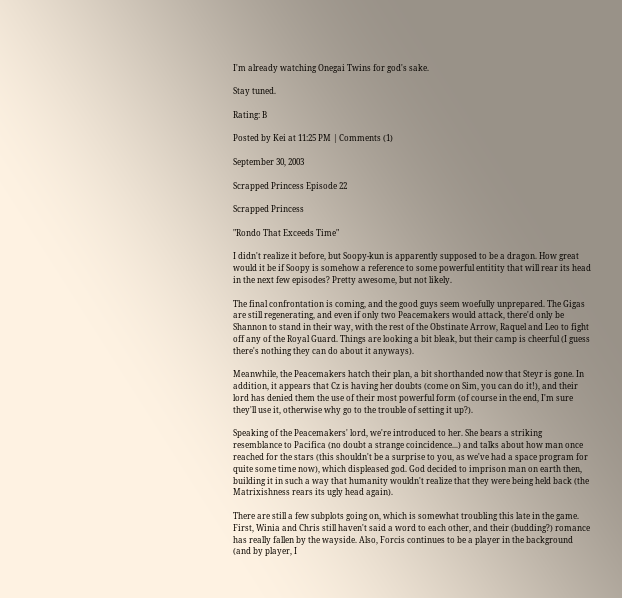I'm already watching Onegai Twins for god's sake.

Stay tuned.

Rating: B

Posted by Kei at 11:25 PM | Comments (1)

September 30, 2003

Scrapped Princess Episode 22

Scrapped Princess

"Rondo That Exceeds Time"

I didn't realize it before, but Soopy-kun is apparently supposed to be a dragon. How great would it be if Soopy is somehow a reference to some powerful entitity that will rear its head in the next few episodes? Pretty awesome, but not likely.

The final confrontation is coming, and the good guys seem woefully unprepared. The Gigas are still regenerating, and even if only two Peacemakers would attack, there'd only be Shannon to stand in their way, with the rest of the Obstinate Arrow, Raquel and Leo to fight off any of the Royal Guard. Things are looking a bit bleak, but their camp is cheerful (I guess there's nothing they can do about it anyways).

Meanwhile, the Peacemakers hatch their plan, a bit shorthanded now that Steyr is gone. In addition, it appears that Cz is having her doubts (come on Sim, you can do it!), and their lord has denied them the use of their most powerful form (of course in the end, I'm sure they'll use it, otherwise why go to the trouble of setting it up?).

Speaking of the Peacemakers' lord, we're introduced to her. She bears a striking resemblance to Pacifica (no doubt a strange coincidence...) and talks about how man once reached for the stars (this shouldn't be a surprise to you, as we've had a space program for quite some time now), which displeased god. God decided to imprison man on earth then, building it in such a way that humanity wouldn't realize that they were being held back (the Matrixishness rears its ugly head again).

There are still a few subplots going on, which is somewhat troubling this late in the game. First, Winia and Chris still haven't said a word to each other, and their (budding?) romance has really fallen by the wayside. Also, Forcis continues to be a player in the background (and by player, I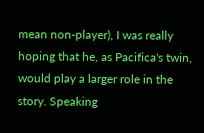mean non-player), I was really hoping that he, as Pacifica's twin, would play a larger role in the story. Speaking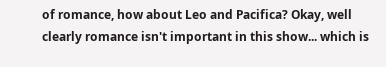of romance, how about Leo and Pacifica? Okay, well clearly romance isn't important in this show... which is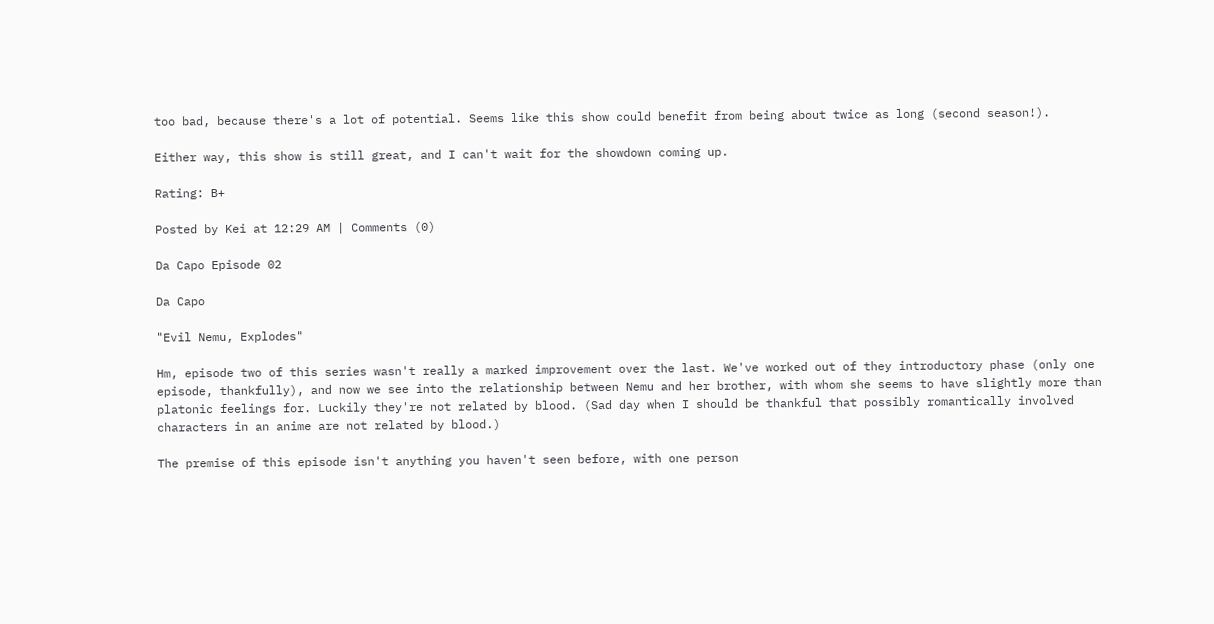too bad, because there's a lot of potential. Seems like this show could benefit from being about twice as long (second season!).

Either way, this show is still great, and I can't wait for the showdown coming up.

Rating: B+

Posted by Kei at 12:29 AM | Comments (0)

Da Capo Episode 02

Da Capo

"Evil Nemu, Explodes"

Hm, episode two of this series wasn't really a marked improvement over the last. We've worked out of they introductory phase (only one episode, thankfully), and now we see into the relationship between Nemu and her brother, with whom she seems to have slightly more than platonic feelings for. Luckily they're not related by blood. (Sad day when I should be thankful that possibly romantically involved characters in an anime are not related by blood.)

The premise of this episode isn't anything you haven't seen before, with one person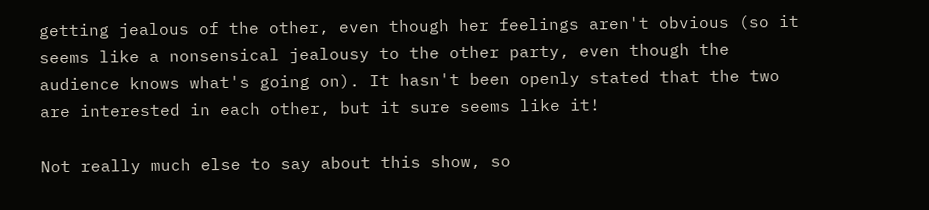getting jealous of the other, even though her feelings aren't obvious (so it seems like a nonsensical jealousy to the other party, even though the audience knows what's going on). It hasn't been openly stated that the two are interested in each other, but it sure seems like it!

Not really much else to say about this show, so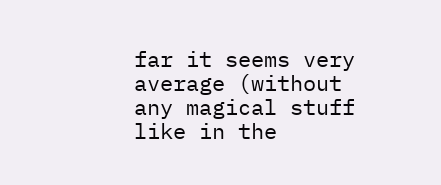far it seems very average (without any magical stuff like in the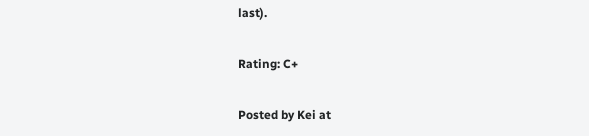last).

Rating: C+

Posted by Kei at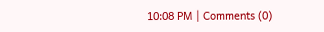10:08 PM | Comments (0)